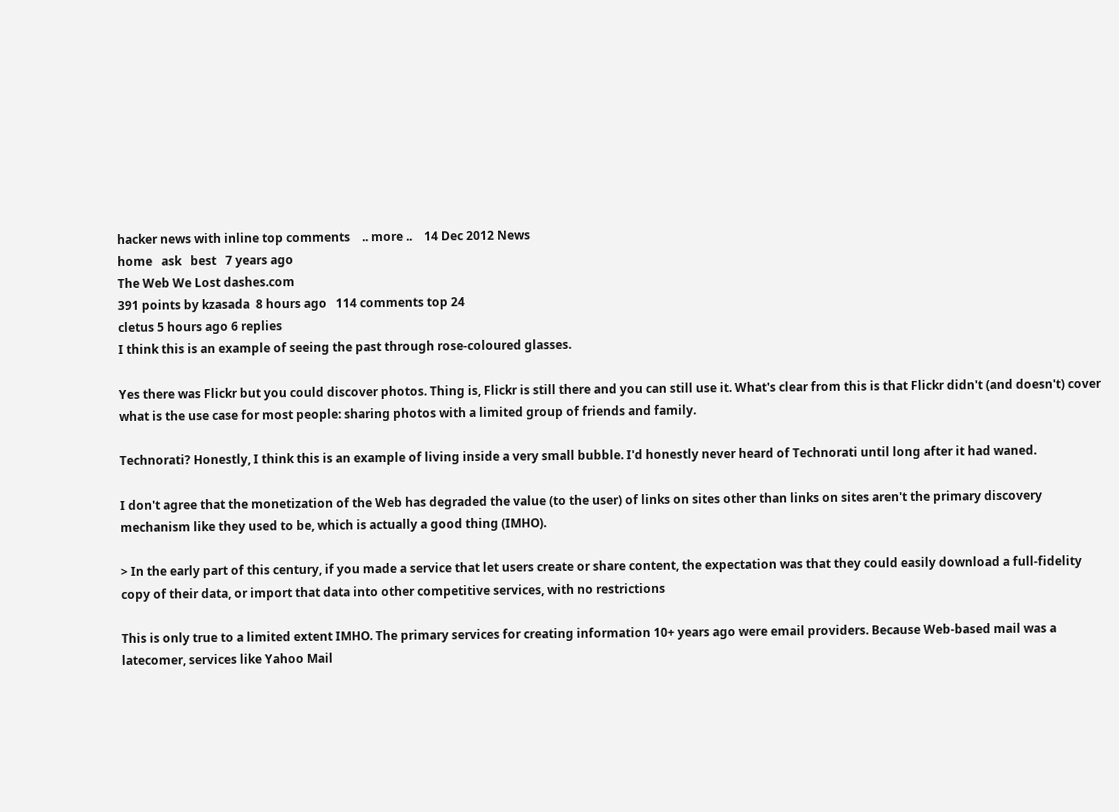hacker news with inline top comments    .. more ..    14 Dec 2012 News
home   ask   best   7 years ago
The Web We Lost dashes.com
391 points by kzasada  8 hours ago   114 comments top 24
cletus 5 hours ago 6 replies
I think this is an example of seeing the past through rose-coloured glasses.

Yes there was Flickr but you could discover photos. Thing is, Flickr is still there and you can still use it. What's clear from this is that Flickr didn't (and doesn't) cover what is the use case for most people: sharing photos with a limited group of friends and family.

Technorati? Honestly, I think this is an example of living inside a very small bubble. I'd honestly never heard of Technorati until long after it had waned.

I don't agree that the monetization of the Web has degraded the value (to the user) of links on sites other than links on sites aren't the primary discovery mechanism like they used to be, which is actually a good thing (IMHO).

> In the early part of this century, if you made a service that let users create or share content, the expectation was that they could easily download a full-fidelity copy of their data, or import that data into other competitive services, with no restrictions

This is only true to a limited extent IMHO. The primary services for creating information 10+ years ago were email providers. Because Web-based mail was a latecomer, services like Yahoo Mail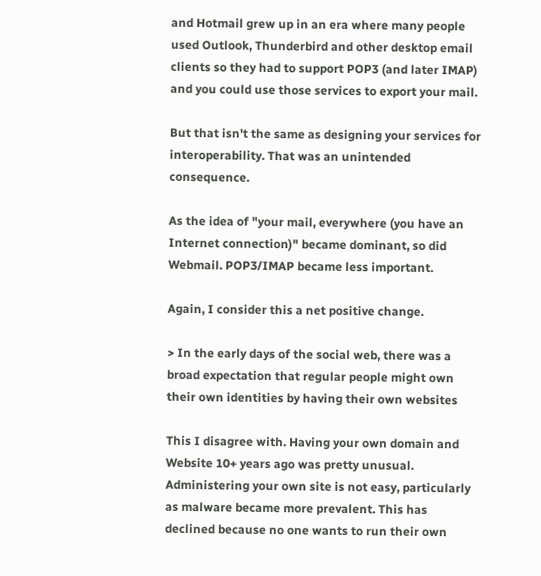and Hotmail grew up in an era where many people used Outlook, Thunderbird and other desktop email clients so they had to support POP3 (and later IMAP) and you could use those services to export your mail.

But that isn't the same as designing your services for interoperability. That was an unintended consequence.

As the idea of "your mail, everywhere (you have an Internet connection)" became dominant, so did Webmail. POP3/IMAP became less important.

Again, I consider this a net positive change.

> In the early days of the social web, there was a broad expectation that regular people might own their own identities by having their own websites

This I disagree with. Having your own domain and Website 10+ years ago was pretty unusual. Administering your own site is not easy, particularly as malware became more prevalent. This has declined because no one wants to run their own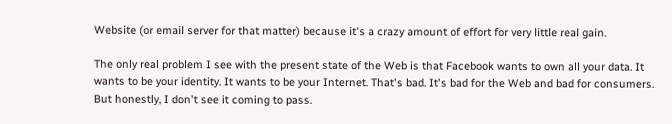Website (or email server for that matter) because it's a crazy amount of effort for very little real gain.

The only real problem I see with the present state of the Web is that Facebook wants to own all your data. It wants to be your identity. It wants to be your Internet. That's bad. It's bad for the Web and bad for consumers. But honestly, I don't see it coming to pass.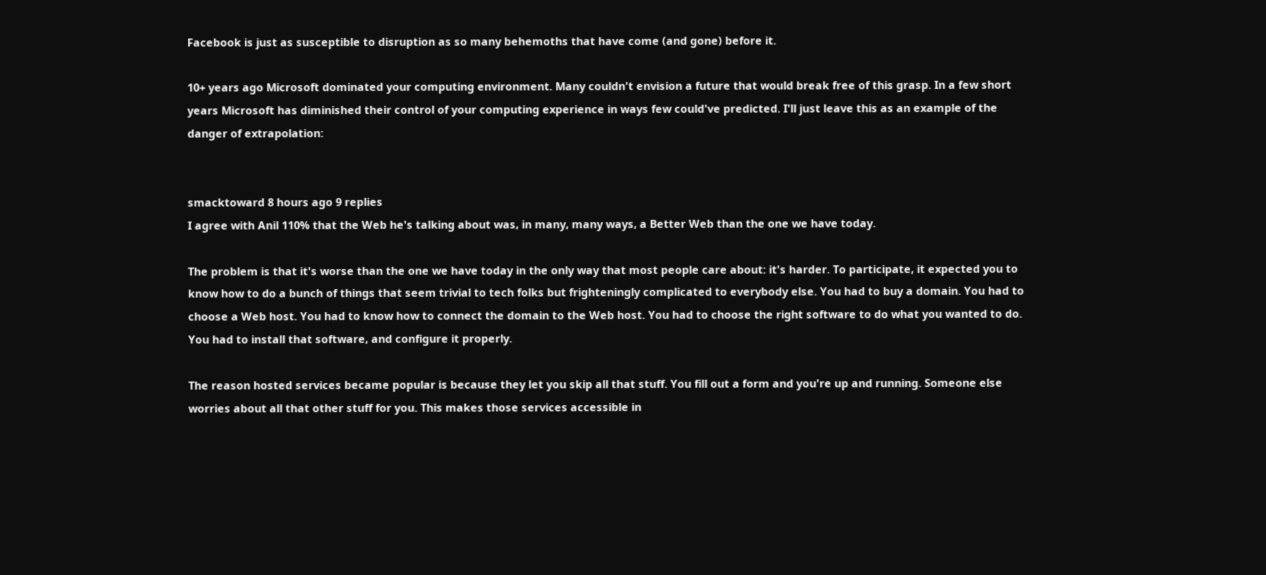Facebook is just as susceptible to disruption as so many behemoths that have come (and gone) before it.

10+ years ago Microsoft dominated your computing environment. Many couldn't envision a future that would break free of this grasp. In a few short years Microsoft has diminished their control of your computing experience in ways few could've predicted. I'll just leave this as an example of the danger of extrapolation:


smacktoward 8 hours ago 9 replies
I agree with Anil 110% that the Web he's talking about was, in many, many ways, a Better Web than the one we have today.

The problem is that it's worse than the one we have today in the only way that most people care about: it's harder. To participate, it expected you to know how to do a bunch of things that seem trivial to tech folks but frighteningly complicated to everybody else. You had to buy a domain. You had to choose a Web host. You had to know how to connect the domain to the Web host. You had to choose the right software to do what you wanted to do. You had to install that software, and configure it properly.

The reason hosted services became popular is because they let you skip all that stuff. You fill out a form and you're up and running. Someone else worries about all that other stuff for you. This makes those services accessible in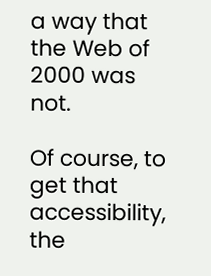a way that the Web of 2000 was not.

Of course, to get that accessibility, the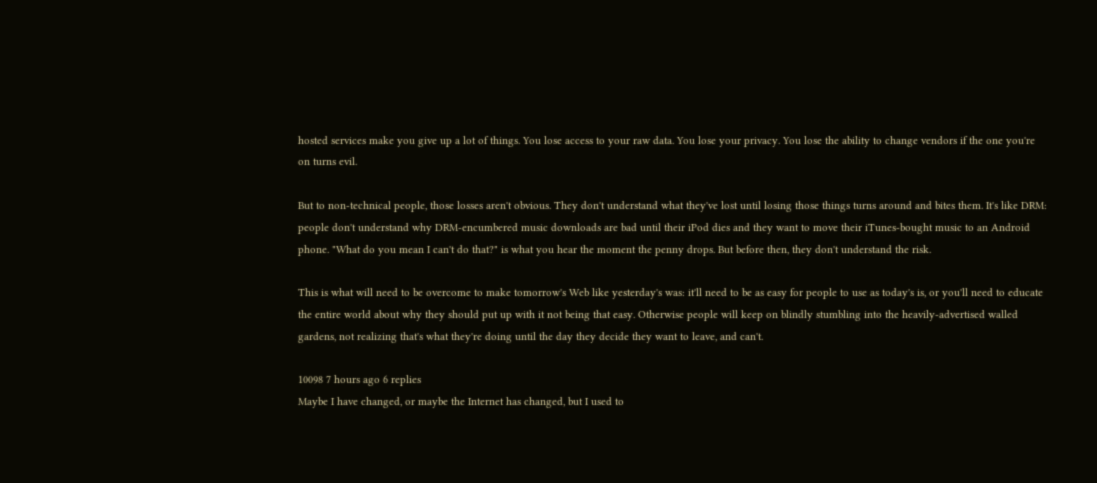hosted services make you give up a lot of things. You lose access to your raw data. You lose your privacy. You lose the ability to change vendors if the one you're on turns evil.

But to non-technical people, those losses aren't obvious. They don't understand what they've lost until losing those things turns around and bites them. It's like DRM: people don't understand why DRM-encumbered music downloads are bad until their iPod dies and they want to move their iTunes-bought music to an Android phone. "What do you mean I can't do that?" is what you hear the moment the penny drops. But before then, they don't understand the risk.

This is what will need to be overcome to make tomorrow's Web like yesterday's was: it'll need to be as easy for people to use as today's is, or you'll need to educate the entire world about why they should put up with it not being that easy. Otherwise people will keep on blindly stumbling into the heavily-advertised walled gardens, not realizing that's what they're doing until the day they decide they want to leave, and can't.

10098 7 hours ago 6 replies
Maybe I have changed, or maybe the Internet has changed, but I used to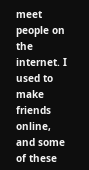meet people on the internet. I used to make friends online, and some of these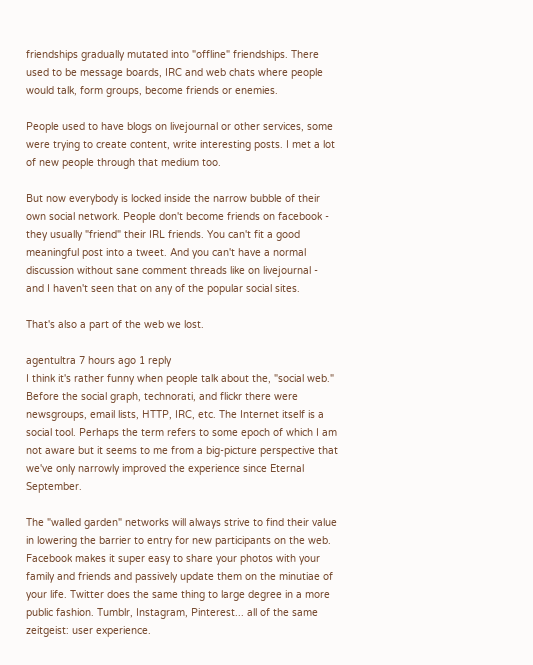friendships gradually mutated into "offline" friendships. There used to be message boards, IRC and web chats where people would talk, form groups, become friends or enemies.

People used to have blogs on livejournal or other services, some were trying to create content, write interesting posts. I met a lot of new people through that medium too.

But now everybody is locked inside the narrow bubble of their own social network. People don't become friends on facebook - they usually "friend" their IRL friends. You can't fit a good meaningful post into a tweet. And you can't have a normal discussion without sane comment threads like on livejournal - and I haven't seen that on any of the popular social sites.

That's also a part of the web we lost.

agentultra 7 hours ago 1 reply
I think it's rather funny when people talk about the, "social web." Before the social graph, technorati, and flickr there were newsgroups, email lists, HTTP, IRC, etc. The Internet itself is a social tool. Perhaps the term refers to some epoch of which I am not aware but it seems to me from a big-picture perspective that we've only narrowly improved the experience since Eternal September.

The "walled garden" networks will always strive to find their value in lowering the barrier to entry for new participants on the web. Facebook makes it super easy to share your photos with your family and friends and passively update them on the minutiae of your life. Twitter does the same thing to large degree in a more public fashion. Tumblr, Instagram, Pinterest... all of the same zeitgeist: user experience.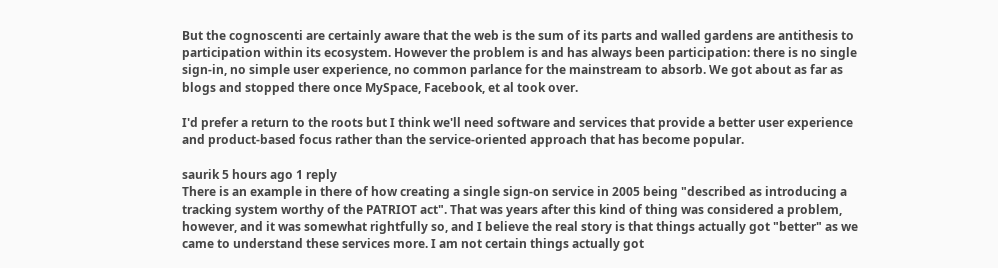But the cognoscenti are certainly aware that the web is the sum of its parts and walled gardens are antithesis to participation within its ecosystem. However the problem is and has always been participation: there is no single sign-in, no simple user experience, no common parlance for the mainstream to absorb. We got about as far as blogs and stopped there once MySpace, Facebook, et al took over.

I'd prefer a return to the roots but I think we'll need software and services that provide a better user experience and product-based focus rather than the service-oriented approach that has become popular.

saurik 5 hours ago 1 reply
There is an example in there of how creating a single sign-on service in 2005 being "described as introducing a tracking system worthy of the PATRIOT act". That was years after this kind of thing was considered a problem, however, and it was somewhat rightfully so, and I believe the real story is that things actually got "better" as we came to understand these services more. I am not certain things actually got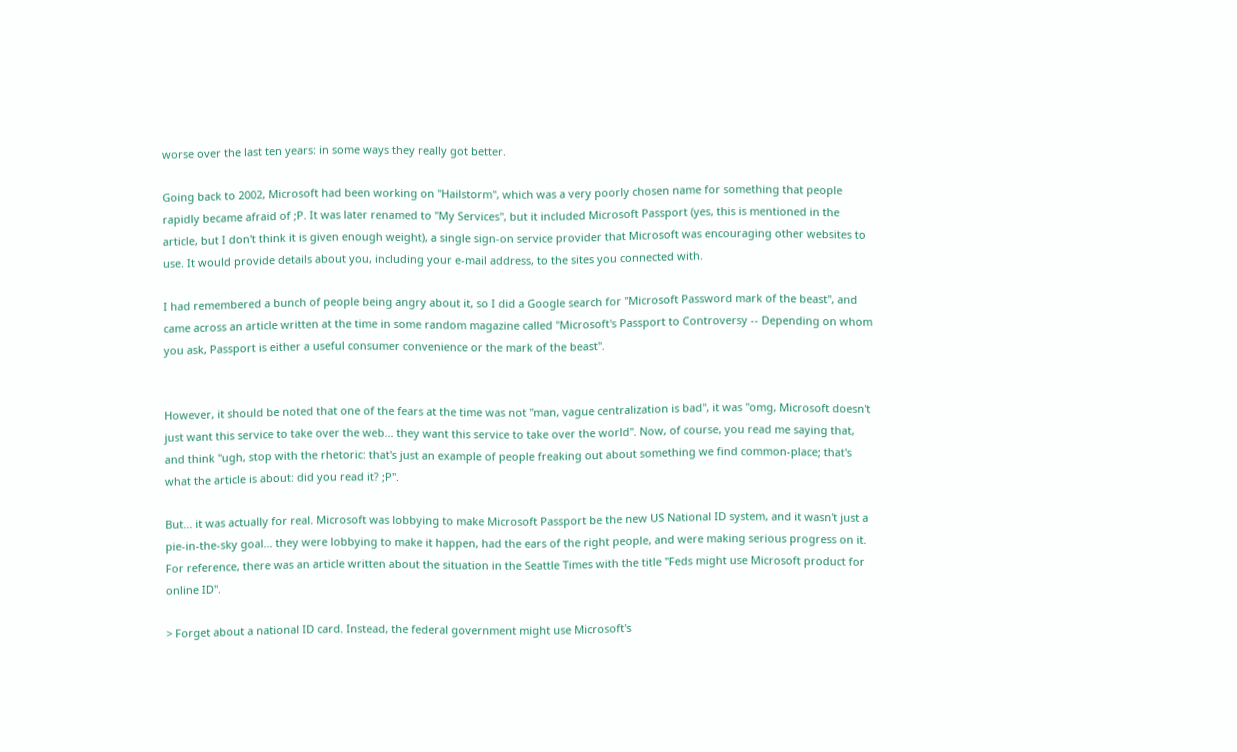worse over the last ten years: in some ways they really got better.

Going back to 2002, Microsoft had been working on "Hailstorm", which was a very poorly chosen name for something that people rapidly became afraid of ;P. It was later renamed to "My Services", but it included Microsoft Passport (yes, this is mentioned in the article, but I don't think it is given enough weight), a single sign-on service provider that Microsoft was encouraging other websites to use. It would provide details about you, including your e-mail address, to the sites you connected with.

I had remembered a bunch of people being angry about it, so I did a Google search for "Microsoft Password mark of the beast", and came across an article written at the time in some random magazine called "Microsoft's Passport to Controversy -- Depending on whom you ask, Passport is either a useful consumer convenience or the mark of the beast".


However, it should be noted that one of the fears at the time was not "man, vague centralization is bad", it was "omg, Microsoft doesn't just want this service to take over the web... they want this service to take over the world". Now, of course, you read me saying that, and think "ugh, stop with the rhetoric: that's just an example of people freaking out about something we find common-place; that's what the article is about: did you read it? ;P".

But... it was actually for real. Microsoft was lobbying to make Microsoft Passport be the new US National ID system, and it wasn't just a pie-in-the-sky goal... they were lobbying to make it happen, had the ears of the right people, and were making serious progress on it. For reference, there was an article written about the situation in the Seattle Times with the title "Feds might use Microsoft product for online ID".

> Forget about a national ID card. Instead, the federal government might use Microsoft's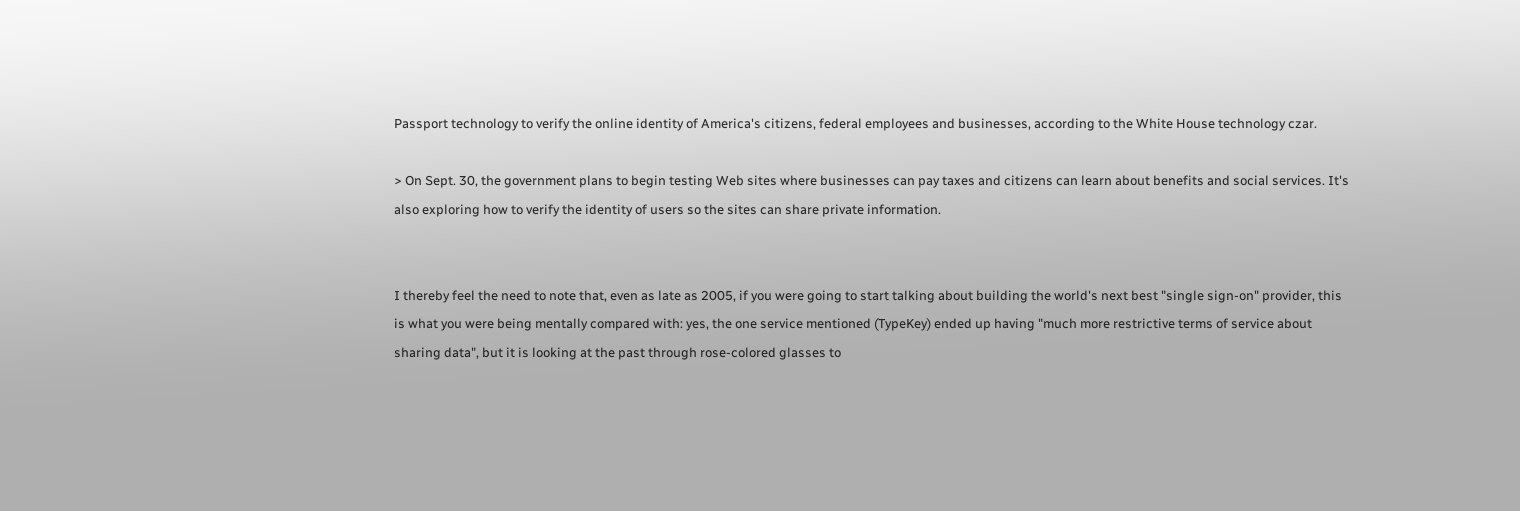Passport technology to verify the online identity of America's citizens, federal employees and businesses, according to the White House technology czar.

> On Sept. 30, the government plans to begin testing Web sites where businesses can pay taxes and citizens can learn about benefits and social services. It's also exploring how to verify the identity of users so the sites can share private information.


I thereby feel the need to note that, even as late as 2005, if you were going to start talking about building the world's next best "single sign-on" provider, this is what you were being mentally compared with: yes, the one service mentioned (TypeKey) ended up having "much more restrictive terms of service about sharing data", but it is looking at the past through rose-colored glasses to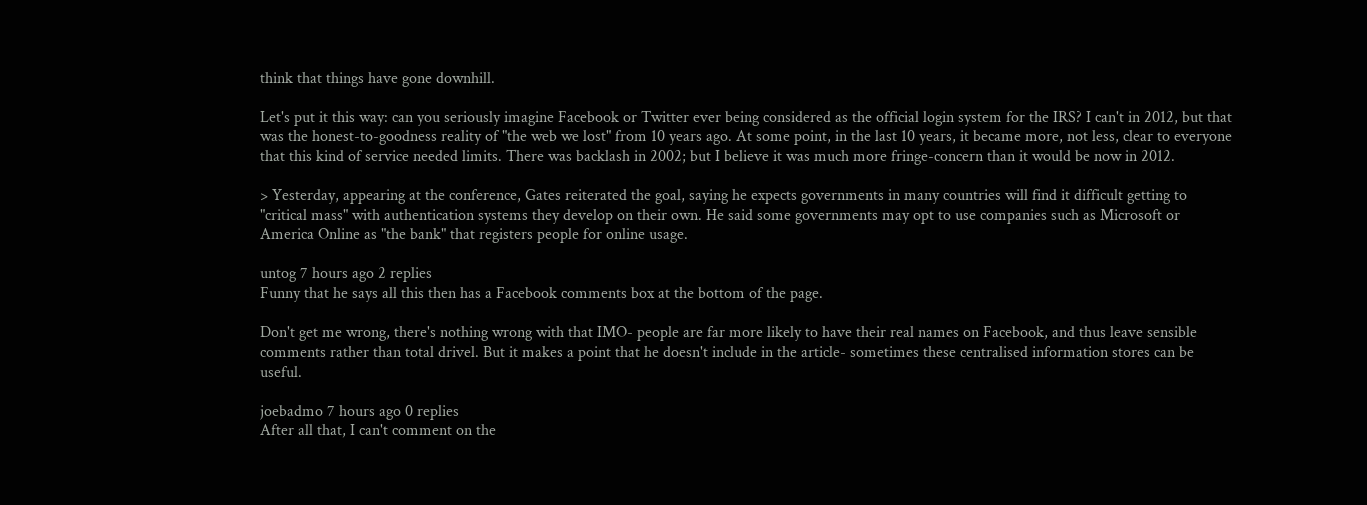think that things have gone downhill.

Let's put it this way: can you seriously imagine Facebook or Twitter ever being considered as the official login system for the IRS? I can't in 2012, but that was the honest-to-goodness reality of "the web we lost" from 10 years ago. At some point, in the last 10 years, it became more, not less, clear to everyone that this kind of service needed limits. There was backlash in 2002; but I believe it was much more fringe-concern than it would be now in 2012.

> Yesterday, appearing at the conference, Gates reiterated the goal, saying he expects governments in many countries will find it difficult getting to "critical mass" with authentication systems they develop on their own. He said some governments may opt to use companies such as Microsoft or America Online as "the bank" that registers people for online usage.

untog 7 hours ago 2 replies
Funny that he says all this then has a Facebook comments box at the bottom of the page.

Don't get me wrong, there's nothing wrong with that IMO- people are far more likely to have their real names on Facebook, and thus leave sensible comments rather than total drivel. But it makes a point that he doesn't include in the article- sometimes these centralised information stores can be useful.

joebadmo 7 hours ago 0 replies
After all that, I can't comment on the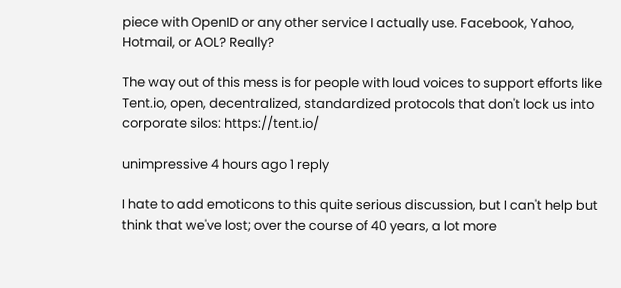piece with OpenID or any other service I actually use. Facebook, Yahoo, Hotmail, or AOL? Really?

The way out of this mess is for people with loud voices to support efforts like Tent.io, open, decentralized, standardized protocols that don't lock us into corporate silos: https://tent.io/

unimpressive 4 hours ago 1 reply

I hate to add emoticons to this quite serious discussion, but I can't help but think that we've lost; over the course of 40 years, a lot more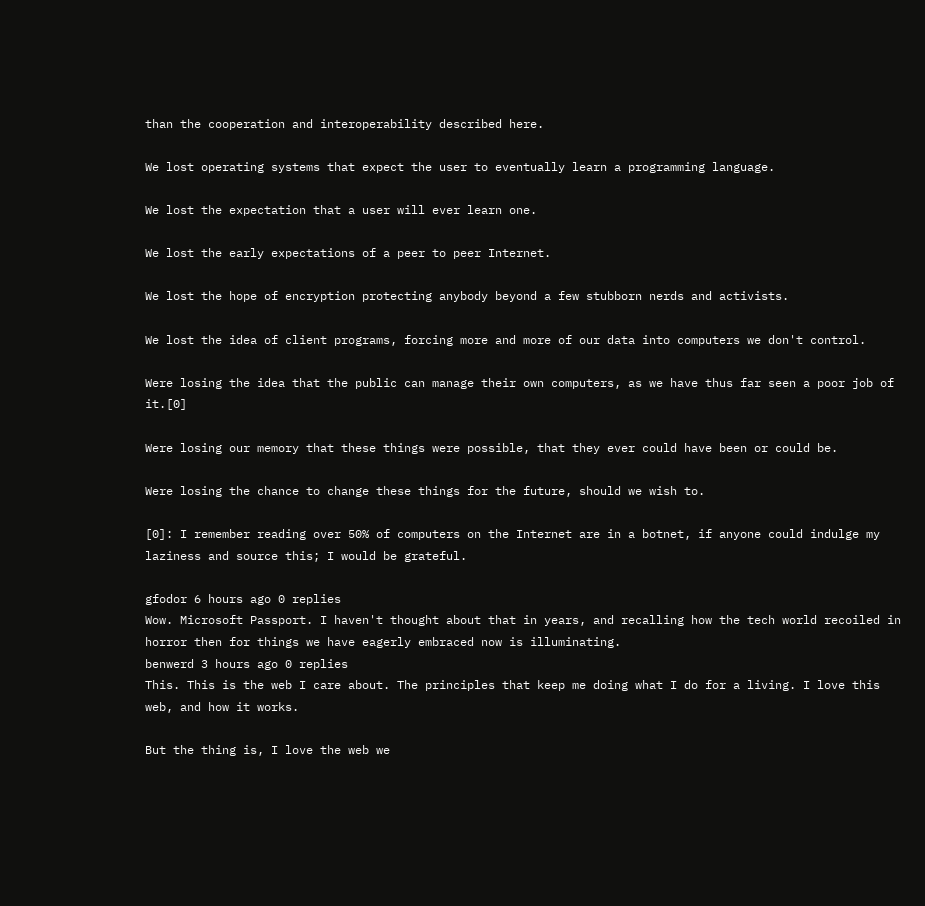than the cooperation and interoperability described here.

We lost operating systems that expect the user to eventually learn a programming language.

We lost the expectation that a user will ever learn one.

We lost the early expectations of a peer to peer Internet.

We lost the hope of encryption protecting anybody beyond a few stubborn nerds and activists.

We lost the idea of client programs, forcing more and more of our data into computers we don't control.

Were losing the idea that the public can manage their own computers, as we have thus far seen a poor job of it.[0]

Were losing our memory that these things were possible, that they ever could have been or could be.

Were losing the chance to change these things for the future, should we wish to.

[0]: I remember reading over 50% of computers on the Internet are in a botnet, if anyone could indulge my laziness and source this; I would be grateful.

gfodor 6 hours ago 0 replies
Wow. Microsoft Passport. I haven't thought about that in years, and recalling how the tech world recoiled in horror then for things we have eagerly embraced now is illuminating.
benwerd 3 hours ago 0 replies
This. This is the web I care about. The principles that keep me doing what I do for a living. I love this web, and how it works.

But the thing is, I love the web we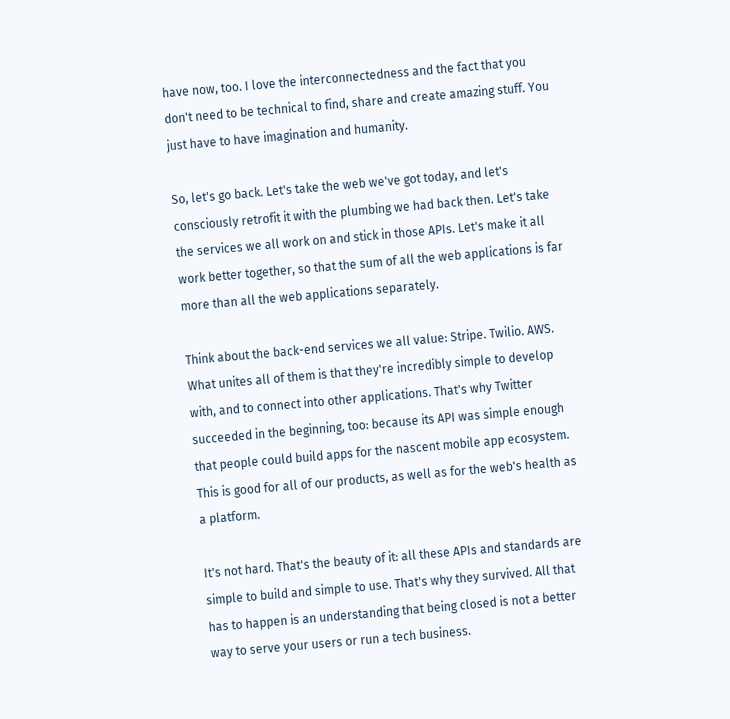have now, too. I love the interconnectedness and the fact that you don't need to be technical to find, share and create amazing stuff. You just have to have imagination and humanity.

So, let's go back. Let's take the web we've got today, and let's consciously retrofit it with the plumbing we had back then. Let's take the services we all work on and stick in those APIs. Let's make it all work better together, so that the sum of all the web applications is far more than all the web applications separately.

Think about the back-end services we all value: Stripe. Twilio. AWS. What unites all of them is that they're incredibly simple to develop with, and to connect into other applications. That's why Twitter succeeded in the beginning, too: because its API was simple enough that people could build apps for the nascent mobile app ecosystem. This is good for all of our products, as well as for the web's health as a platform.

It's not hard. That's the beauty of it: all these APIs and standards are simple to build and simple to use. That's why they survived. All that has to happen is an understanding that being closed is not a better way to serve your users or run a tech business.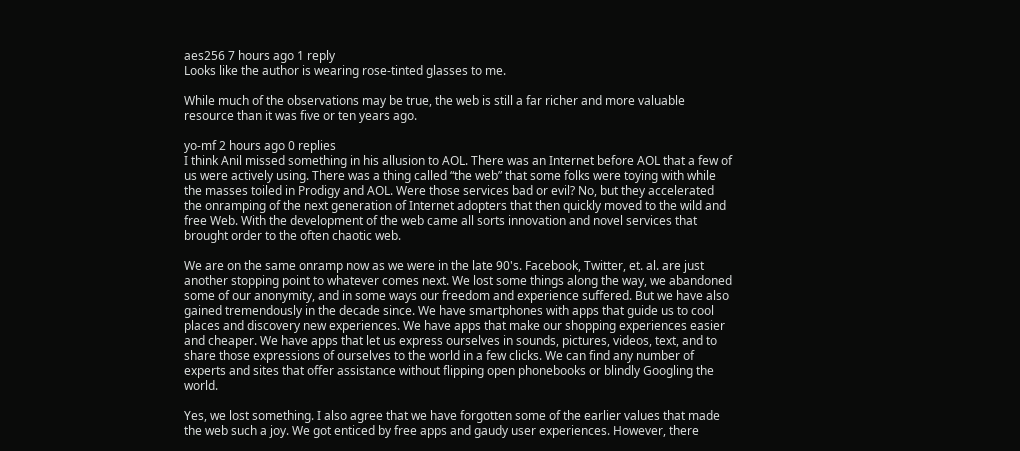aes256 7 hours ago 1 reply
Looks like the author is wearing rose-tinted glasses to me.

While much of the observations may be true, the web is still a far richer and more valuable resource than it was five or ten years ago.

yo-mf 2 hours ago 0 replies
I think Anil missed something in his allusion to AOL. There was an Internet before AOL that a few of us were actively using. There was a thing called “the web” that some folks were toying with while the masses toiled in Prodigy and AOL. Were those services bad or evil? No, but they accelerated the onramping of the next generation of Internet adopters that then quickly moved to the wild and free Web. With the development of the web came all sorts innovation and novel services that brought order to the often chaotic web.

We are on the same onramp now as we were in the late 90's. Facebook, Twitter, et. al. are just another stopping point to whatever comes next. We lost some things along the way, we abandoned some of our anonymity, and in some ways our freedom and experience suffered. But we have also gained tremendously in the decade since. We have smartphones with apps that guide us to cool places and discovery new experiences. We have apps that make our shopping experiences easier and cheaper. We have apps that let us express ourselves in sounds, pictures, videos, text, and to share those expressions of ourselves to the world in a few clicks. We can find any number of experts and sites that offer assistance without flipping open phonebooks or blindly Googling the world.

Yes, we lost something. I also agree that we have forgotten some of the earlier values that made the web such a joy. We got enticed by free apps and gaudy user experiences. However, there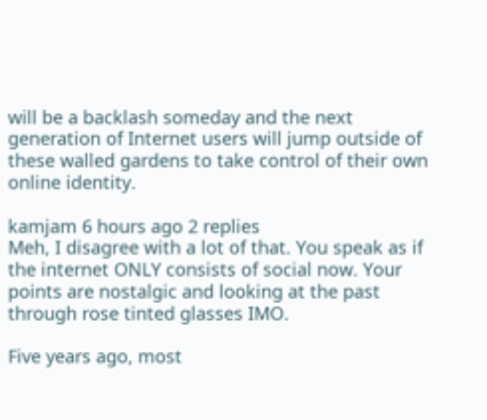will be a backlash someday and the next generation of Internet users will jump outside of these walled gardens to take control of their own online identity.

kamjam 6 hours ago 2 replies
Meh, I disagree with a lot of that. You speak as if the internet ONLY consists of social now. Your points are nostalgic and looking at the past through rose tinted glasses IMO.

Five years ago, most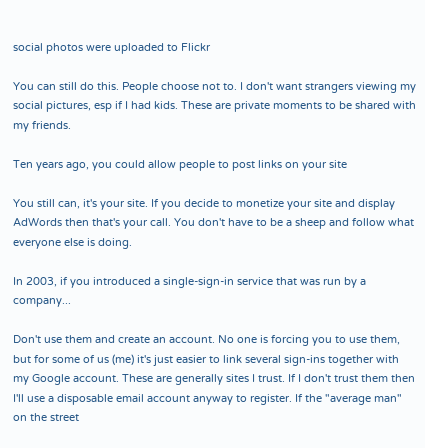social photos were uploaded to Flickr

You can still do this. People choose not to. I don't want strangers viewing my social pictures, esp if I had kids. These are private moments to be shared with my friends.

Ten years ago, you could allow people to post links on your site

You still can, it's your site. If you decide to monetize your site and display AdWords then that's your call. You don't have to be a sheep and follow what everyone else is doing.

In 2003, if you introduced a single-sign-in service that was run by a company...

Don't use them and create an account. No one is forcing you to use them, but for some of us (me) it's just easier to link several sign-ins together with my Google account. These are generally sites I trust. If I don't trust them then I'll use a disposable email account anyway to register. If the "average man" on the street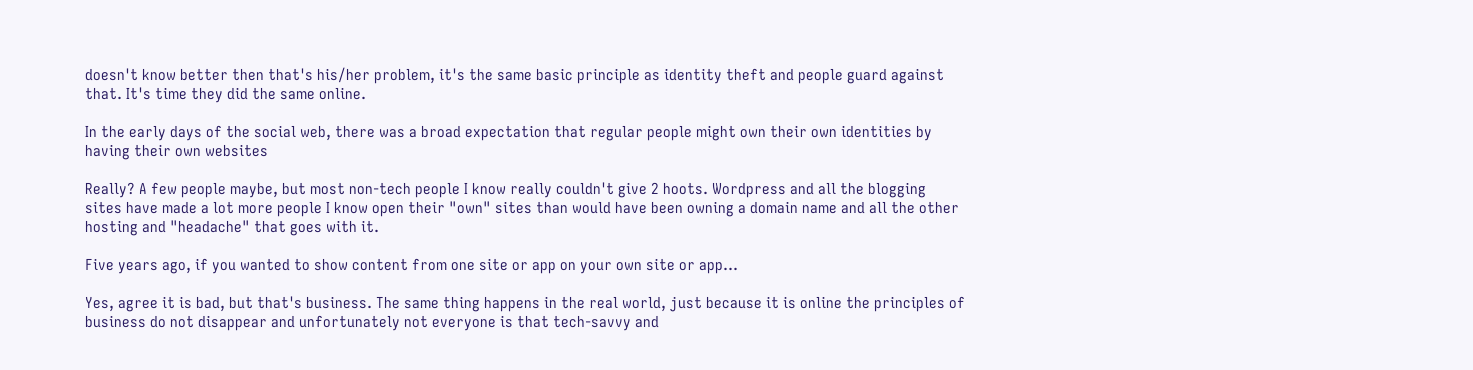doesn't know better then that's his/her problem, it's the same basic principle as identity theft and people guard against that. It's time they did the same online.

In the early days of the social web, there was a broad expectation that regular people might own their own identities by having their own websites

Really? A few people maybe, but most non-tech people I know really couldn't give 2 hoots. Wordpress and all the blogging sites have made a lot more people I know open their "own" sites than would have been owning a domain name and all the other hosting and "headache" that goes with it.

Five years ago, if you wanted to show content from one site or app on your own site or app...

Yes, agree it is bad, but that's business. The same thing happens in the real world, just because it is online the principles of business do not disappear and unfortunately not everyone is that tech-savvy and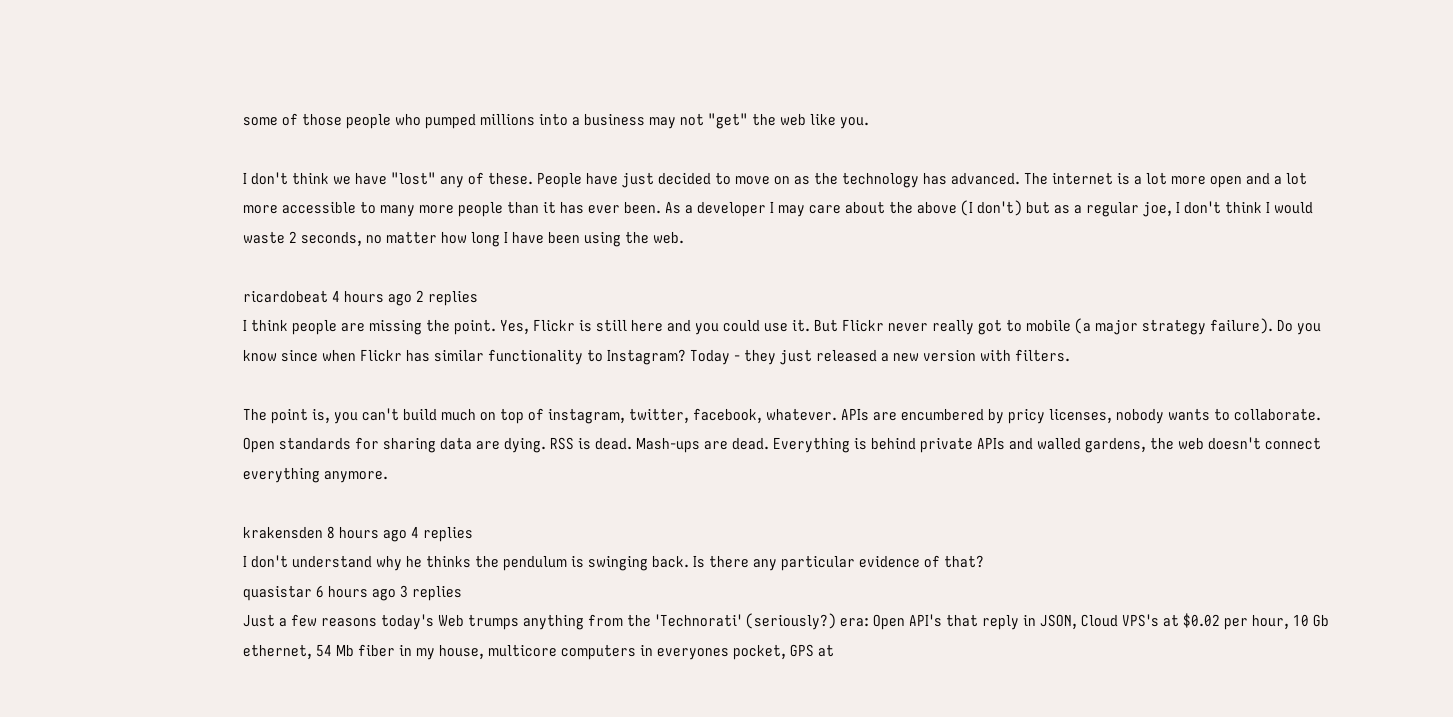some of those people who pumped millions into a business may not "get" the web like you.

I don't think we have "lost" any of these. People have just decided to move on as the technology has advanced. The internet is a lot more open and a lot more accessible to many more people than it has ever been. As a developer I may care about the above (I don't) but as a regular joe, I don't think I would waste 2 seconds, no matter how long I have been using the web.

ricardobeat 4 hours ago 2 replies
I think people are missing the point. Yes, Flickr is still here and you could use it. But Flickr never really got to mobile (a major strategy failure). Do you know since when Flickr has similar functionality to Instagram? Today - they just released a new version with filters.

The point is, you can't build much on top of instagram, twitter, facebook, whatever. APIs are encumbered by pricy licenses, nobody wants to collaborate. Open standards for sharing data are dying. RSS is dead. Mash-ups are dead. Everything is behind private APIs and walled gardens, the web doesn't connect everything anymore.

krakensden 8 hours ago 4 replies
I don't understand why he thinks the pendulum is swinging back. Is there any particular evidence of that?
quasistar 6 hours ago 3 replies
Just a few reasons today's Web trumps anything from the 'Technorati' (seriously?) era: Open API's that reply in JSON, Cloud VPS's at $0.02 per hour, 10 Gb ethernet, 54 Mb fiber in my house, multicore computers in everyones pocket, GPS at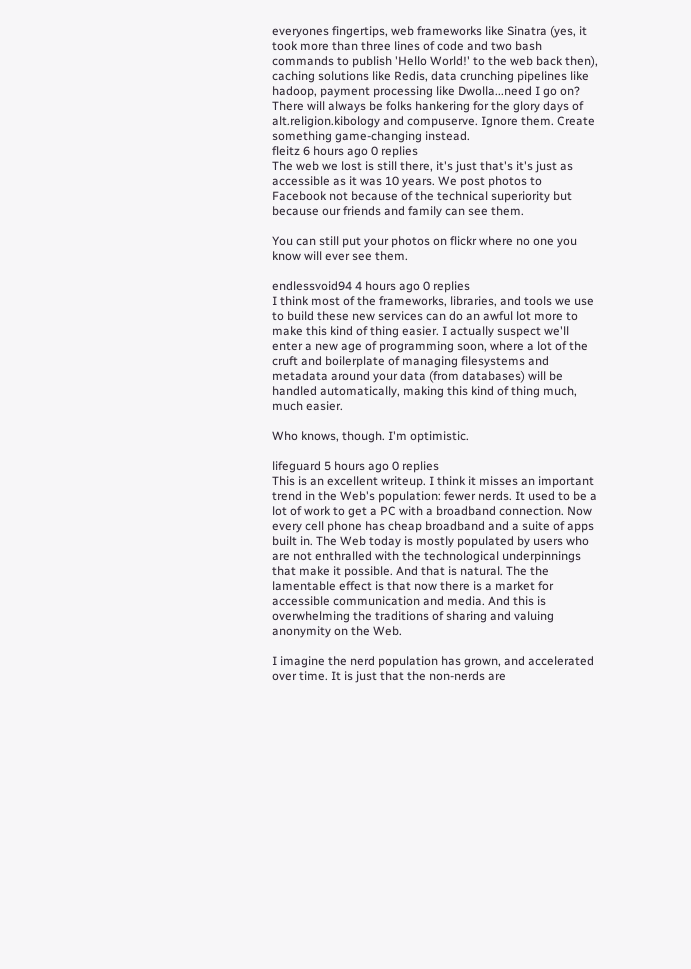everyones fingertips, web frameworks like Sinatra (yes, it took more than three lines of code and two bash commands to publish 'Hello World!' to the web back then), caching solutions like Redis, data crunching pipelines like hadoop, payment processing like Dwolla...need I go on? There will always be folks hankering for the glory days of alt.religion.kibology and compuserve. Ignore them. Create something game-changing instead.
fleitz 6 hours ago 0 replies
The web we lost is still there, it's just that's it's just as accessible as it was 10 years. We post photos to Facebook not because of the technical superiority but because our friends and family can see them.

You can still put your photos on flickr where no one you know will ever see them.

endlessvoid94 4 hours ago 0 replies
I think most of the frameworks, libraries, and tools we use to build these new services can do an awful lot more to make this kind of thing easier. I actually suspect we'll enter a new age of programming soon, where a lot of the cruft and boilerplate of managing filesystems and metadata around your data (from databases) will be handled automatically, making this kind of thing much, much easier.

Who knows, though. I'm optimistic.

lifeguard 5 hours ago 0 replies
This is an excellent writeup. I think it misses an important trend in the Web's population: fewer nerds. It used to be a lot of work to get a PC with a broadband connection. Now every cell phone has cheap broadband and a suite of apps built in. The Web today is mostly populated by users who are not enthralled with the technological underpinnings that make it possible. And that is natural. The the lamentable effect is that now there is a market for accessible communication and media. And this is overwhelming the traditions of sharing and valuing anonymity on the Web.

I imagine the nerd population has grown, and accelerated over time. It is just that the non-nerds are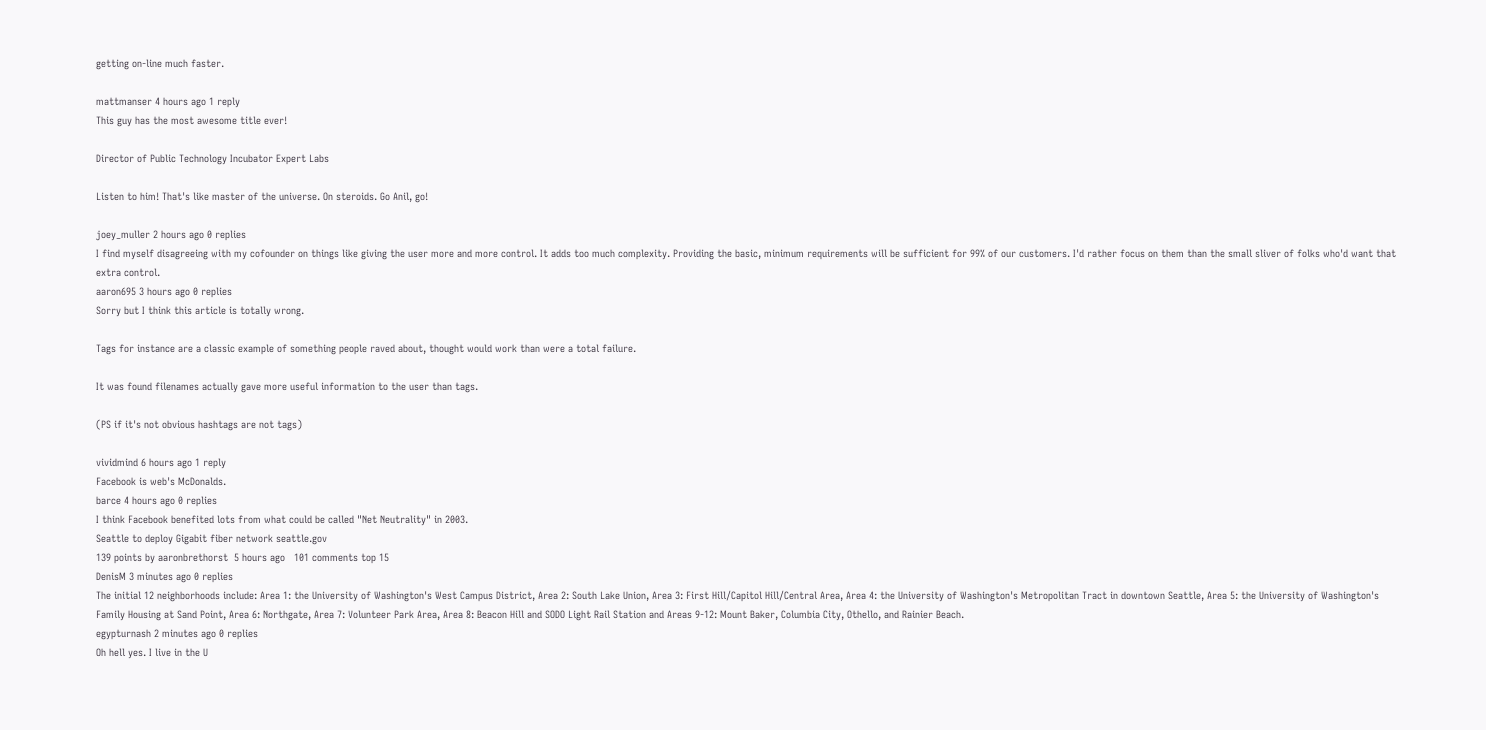getting on-line much faster.

mattmanser 4 hours ago 1 reply
This guy has the most awesome title ever!

Director of Public Technology Incubator Expert Labs

Listen to him! That's like master of the universe. On steroids. Go Anil, go!

joey_muller 2 hours ago 0 replies
I find myself disagreeing with my cofounder on things like giving the user more and more control. It adds too much complexity. Providing the basic, minimum requirements will be sufficient for 99% of our customers. I'd rather focus on them than the small sliver of folks who'd want that extra control.
aaron695 3 hours ago 0 replies
Sorry but I think this article is totally wrong.

Tags for instance are a classic example of something people raved about, thought would work than were a total failure.

It was found filenames actually gave more useful information to the user than tags.

(PS if it's not obvious hashtags are not tags)

vividmind 6 hours ago 1 reply
Facebook is web's McDonalds.
barce 4 hours ago 0 replies
I think Facebook benefited lots from what could be called "Net Neutrality" in 2003.
Seattle to deploy Gigabit fiber network seattle.gov
139 points by aaronbrethorst  5 hours ago   101 comments top 15
DenisM 3 minutes ago 0 replies
The initial 12 neighborhoods include: Area 1: the University of Washington's West Campus District, Area 2: South Lake Union, Area 3: First Hill/Capitol Hill/Central Area, Area 4: the University of Washington's Metropolitan Tract in downtown Seattle, Area 5: the University of Washington's Family Housing at Sand Point, Area 6: Northgate, Area 7: Volunteer Park Area, Area 8: Beacon Hill and SODO Light Rail Station and Areas 9-12: Mount Baker, Columbia City, Othello, and Rainier Beach.
egypturnash 2 minutes ago 0 replies
Oh hell yes. I live in the U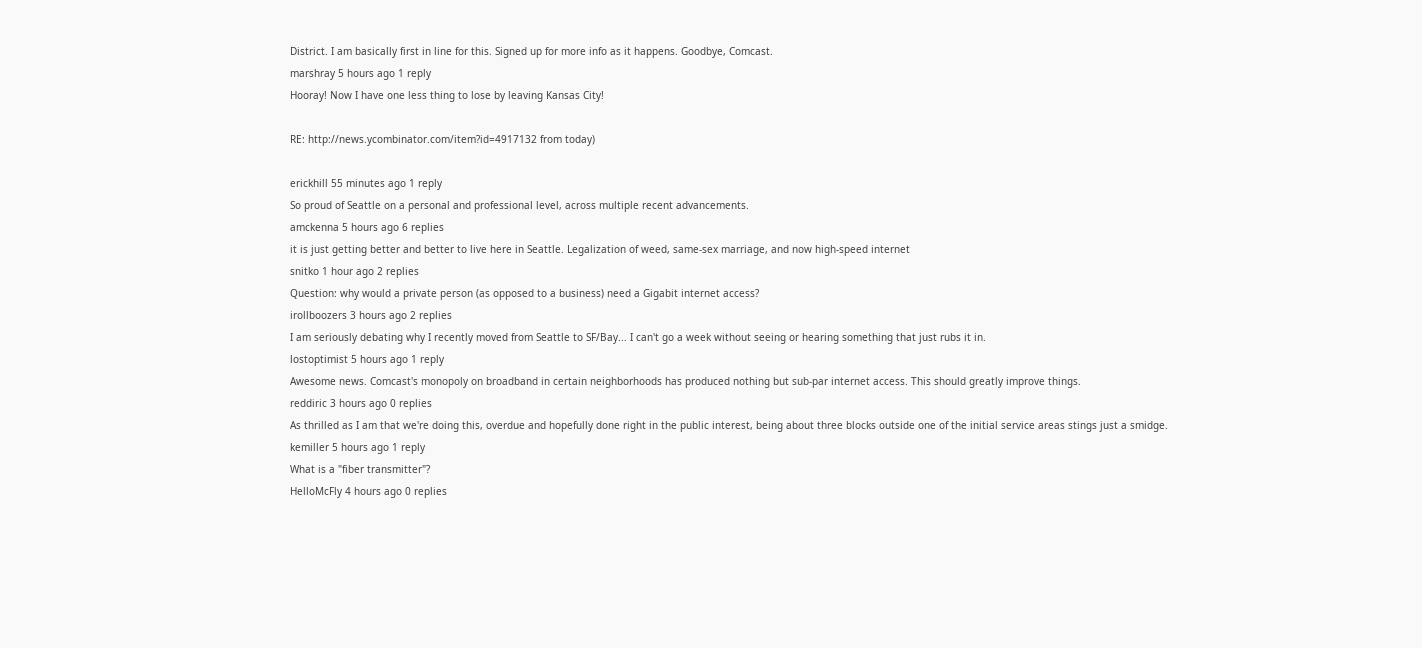District. I am basically first in line for this. Signed up for more info as it happens. Goodbye, Comcast.
marshray 5 hours ago 1 reply
Hooray! Now I have one less thing to lose by leaving Kansas City!

RE: http://news.ycombinator.com/item?id=4917132 from today)

erickhill 55 minutes ago 1 reply
So proud of Seattle on a personal and professional level, across multiple recent advancements.
amckenna 5 hours ago 6 replies
it is just getting better and better to live here in Seattle. Legalization of weed, same-sex marriage, and now high-speed internet
snitko 1 hour ago 2 replies
Question: why would a private person (as opposed to a business) need a Gigabit internet access?
irollboozers 3 hours ago 2 replies
I am seriously debating why I recently moved from Seattle to SF/Bay... I can't go a week without seeing or hearing something that just rubs it in.
lostoptimist 5 hours ago 1 reply
Awesome news. Comcast's monopoly on broadband in certain neighborhoods has produced nothing but sub-par internet access. This should greatly improve things.
reddiric 3 hours ago 0 replies
As thrilled as I am that we're doing this, overdue and hopefully done right in the public interest, being about three blocks outside one of the initial service areas stings just a smidge.
kemiller 5 hours ago 1 reply
What is a "fiber transmitter"?
HelloMcFly 4 hours ago 0 replies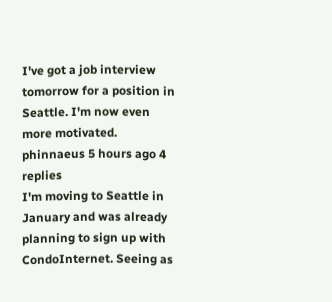I've got a job interview tomorrow for a position in Seattle. I'm now even more motivated.
phinnaeus 5 hours ago 4 replies
I'm moving to Seattle in January and was already planning to sign up with CondoInternet. Seeing as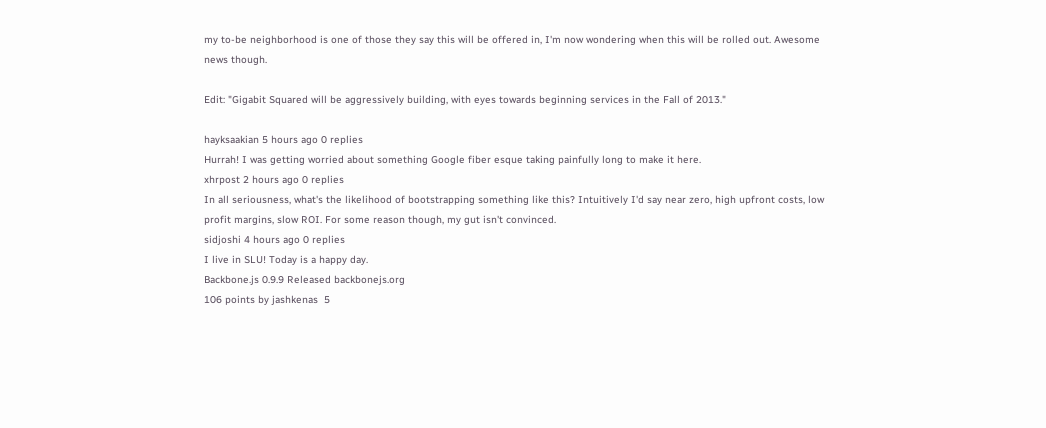my to-be neighborhood is one of those they say this will be offered in, I'm now wondering when this will be rolled out. Awesome news though.

Edit: "Gigabit Squared will be aggressively building, with eyes towards beginning services in the Fall of 2013."

hayksaakian 5 hours ago 0 replies
Hurrah! I was getting worried about something Google fiber esque taking painfully long to make it here.
xhrpost 2 hours ago 0 replies
In all seriousness, what's the likelihood of bootstrapping something like this? Intuitively I'd say near zero, high upfront costs, low profit margins, slow ROI. For some reason though, my gut isn't convinced.
sidjoshi 4 hours ago 0 replies
I live in SLU! Today is a happy day.
Backbone.js 0.9.9 Released backbonejs.org
106 points by jashkenas  5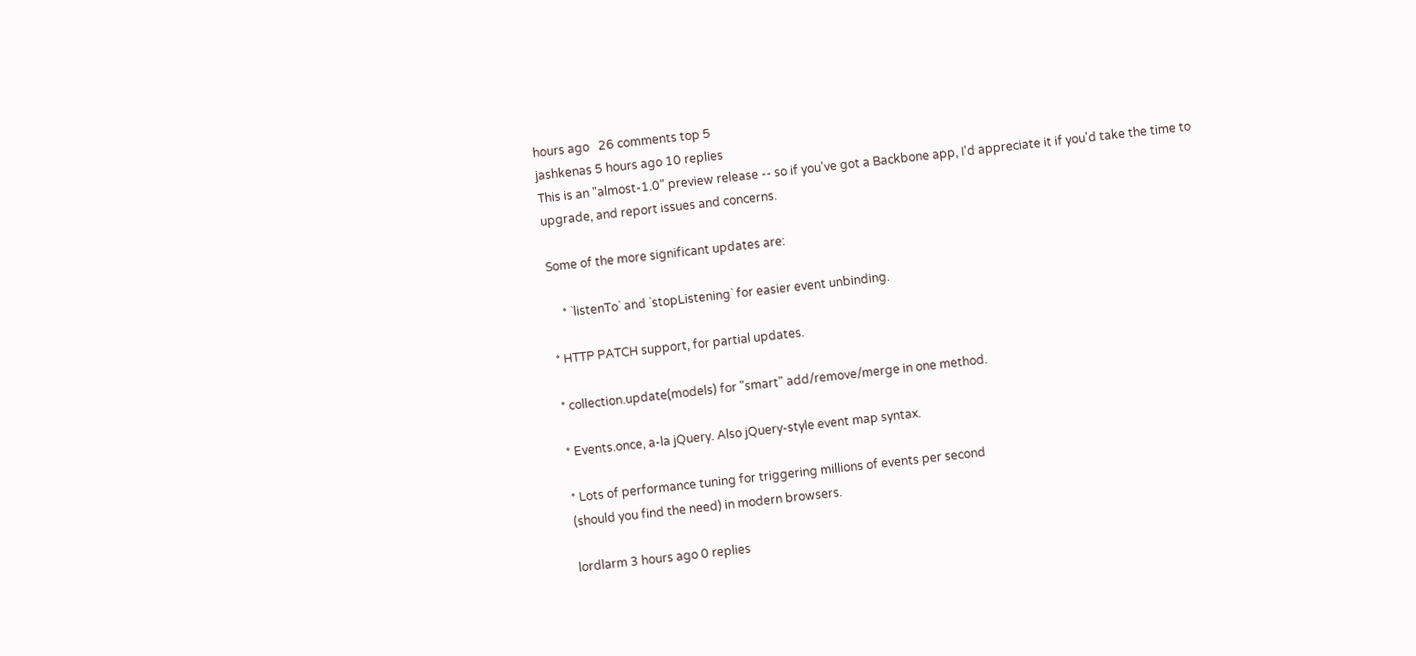hours ago   26 comments top 5
jashkenas 5 hours ago 10 replies
This is an "almost-1.0" preview release -- so if you've got a Backbone app, I'd appreciate it if you'd take the time to upgrade, and report issues and concerns.

Some of the more significant updates are:

    * `listenTo` and `stopListening` for easier event unbinding.

* HTTP PATCH support, for partial updates.

* collection.update(models) for "smart" add/remove/merge in one method.

* Events.once, a-la jQuery. Also jQuery-style event map syntax.

* Lots of performance tuning for triggering millions of events per second
(should you find the need) in modern browsers.

lordlarm 3 hours ago 0 replies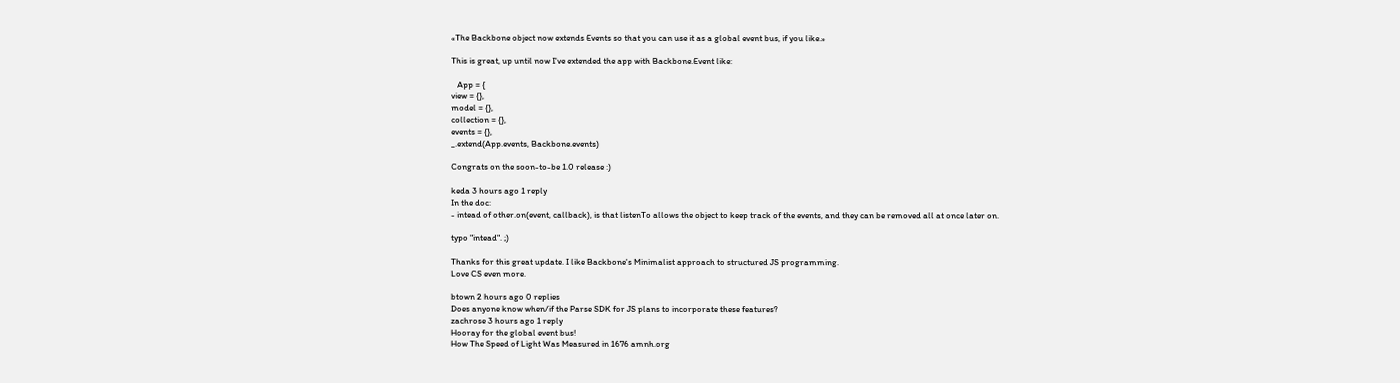«The Backbone object now extends Events so that you can use it as a global event bus, if you like.»

This is great, up until now I've extended the app with Backbone.Event like:

   App = {
view = {},
model = {},
collection = {},
events = {},
_.extend(App.events, Backbone.events)

Congrats on the soon-to-be 1.0 release :)

keda 3 hours ago 1 reply
In the doc:
- intead of other.on(event, callback), is that listenTo allows the object to keep track of the events, and they can be removed all at once later on.

typo "intead". ;)

Thanks for this great update. I like Backbone's Minimalist approach to structured JS programming.
Love CS even more.

btown 2 hours ago 0 replies
Does anyone know when/if the Parse SDK for JS plans to incorporate these features?
zachrose 3 hours ago 1 reply
Hooray for the global event bus!
How The Speed of Light Was Measured in 1676 amnh.org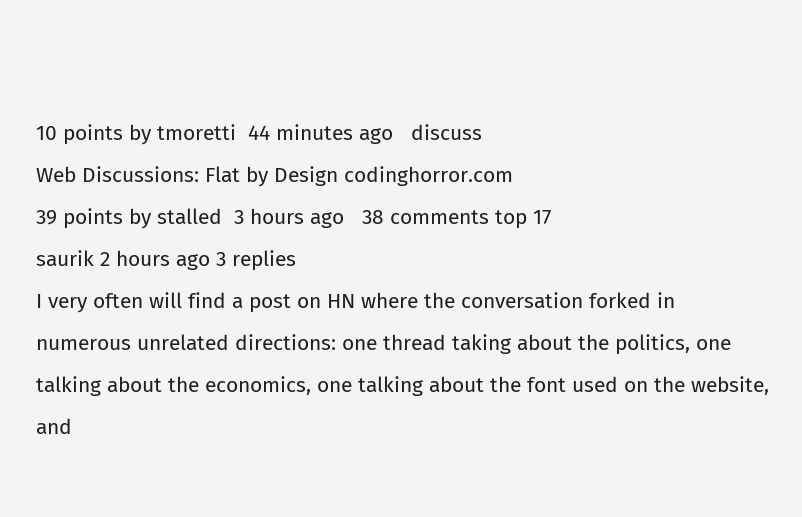10 points by tmoretti  44 minutes ago   discuss
Web Discussions: Flat by Design codinghorror.com
39 points by stalled  3 hours ago   38 comments top 17
saurik 2 hours ago 3 replies
I very often will find a post on HN where the conversation forked in numerous unrelated directions: one thread taking about the politics, one talking about the economics, one talking about the font used on the website, and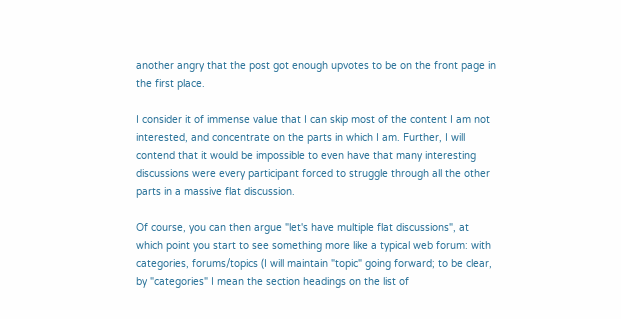another angry that the post got enough upvotes to be on the front page in the first place.

I consider it of immense value that I can skip most of the content I am not interested, and concentrate on the parts in which I am. Further, I will contend that it would be impossible to even have that many interesting discussions were every participant forced to struggle through all the other parts in a massive flat discussion.

Of course, you can then argue "let's have multiple flat discussions", at which point you start to see something more like a typical web forum: with categories, forums/topics (I will maintain "topic" going forward; to be clear, by "categories" I mean the section headings on the list of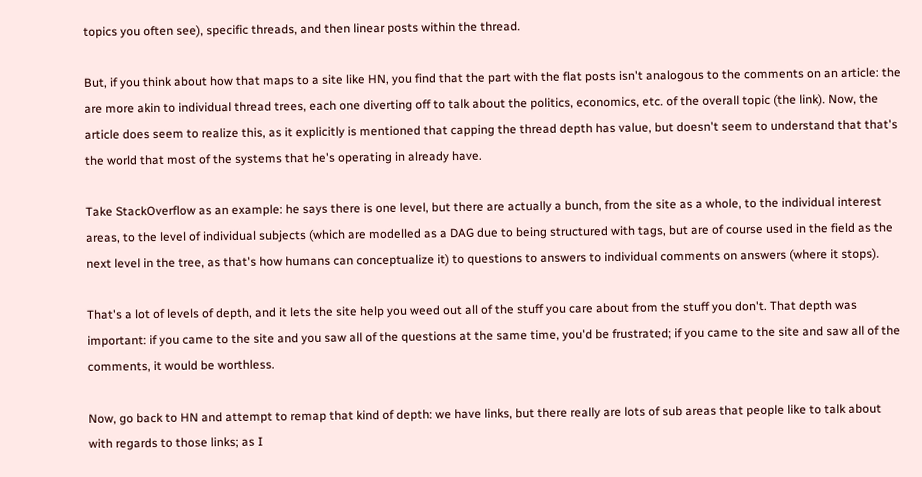topics you often see), specific threads, and then linear posts within the thread.

But, if you think about how that maps to a site like HN, you find that the part with the flat posts isn't analogous to the comments on an article: the are more akin to individual thread trees, each one diverting off to talk about the politics, economics, etc. of the overall topic (the link). Now, the article does seem to realize this, as it explicitly is mentioned that capping the thread depth has value, but doesn't seem to understand that that's the world that most of the systems that he's operating in already have.

Take StackOverflow as an example: he says there is one level, but there are actually a bunch, from the site as a whole, to the individual interest areas, to the level of individual subjects (which are modelled as a DAG due to being structured with tags, but are of course used in the field as the next level in the tree, as that's how humans can conceptualize it) to questions to answers to individual comments on answers (where it stops).

That's a lot of levels of depth, and it lets the site help you weed out all of the stuff you care about from the stuff you don't. That depth was important: if you came to the site and you saw all of the questions at the same time, you'd be frustrated; if you came to the site and saw all of the comments, it would be worthless.

Now, go back to HN and attempt to remap that kind of depth: we have links, but there really are lots of sub areas that people like to talk about with regards to those links; as I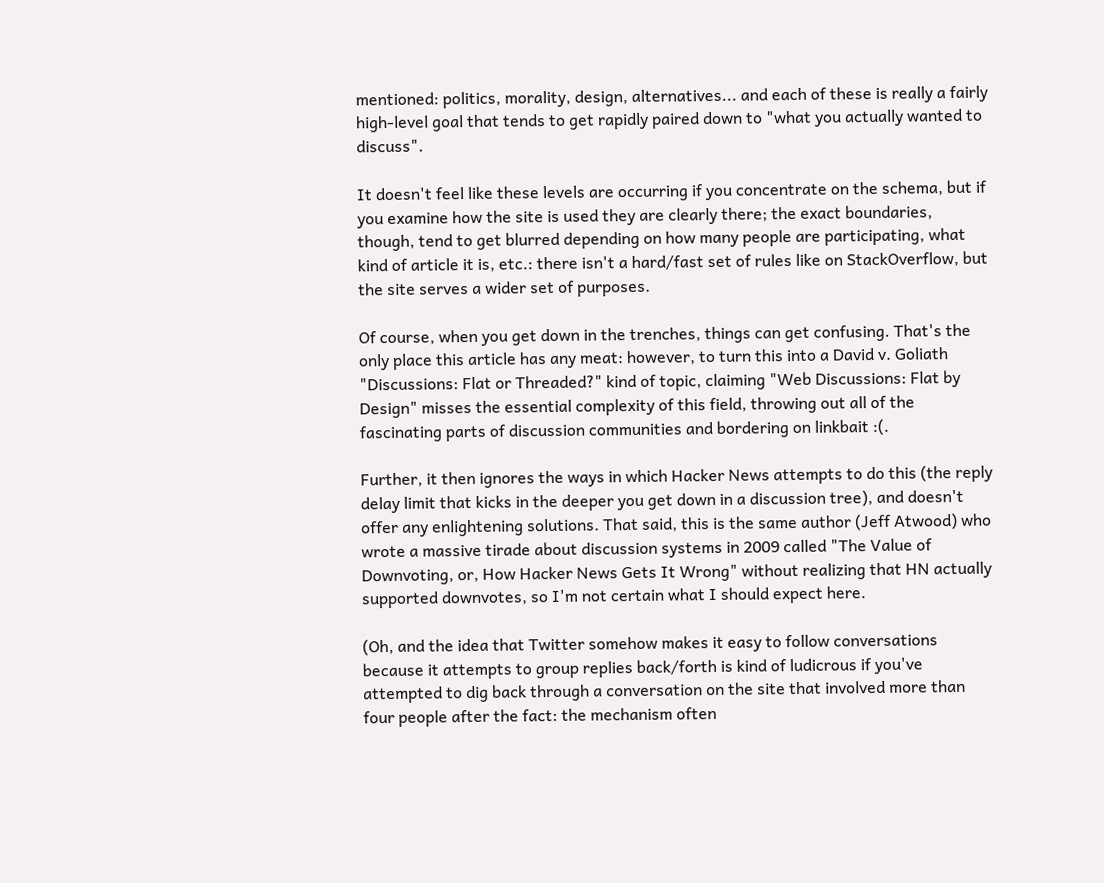mentioned: politics, morality, design, alternatives... and each of these is really a fairly high-level goal that tends to get rapidly paired down to "what you actually wanted to discuss".

It doesn't feel like these levels are occurring if you concentrate on the schema, but if you examine how the site is used they are clearly there; the exact boundaries, though, tend to get blurred depending on how many people are participating, what kind of article it is, etc.: there isn't a hard/fast set of rules like on StackOverflow, but the site serves a wider set of purposes.

Of course, when you get down in the trenches, things can get confusing. That's the only place this article has any meat: however, to turn this into a David v. Goliath "Discussions: Flat or Threaded?" kind of topic, claiming "Web Discussions: Flat by Design" misses the essential complexity of this field, throwing out all of the fascinating parts of discussion communities and bordering on linkbait :(.

Further, it then ignores the ways in which Hacker News attempts to do this (the reply delay limit that kicks in the deeper you get down in a discussion tree), and doesn't offer any enlightening solutions. That said, this is the same author (Jeff Atwood) who wrote a massive tirade about discussion systems in 2009 called "The Value of Downvoting, or, How Hacker News Gets It Wrong" without realizing that HN actually supported downvotes, so I'm not certain what I should expect here.

(Oh, and the idea that Twitter somehow makes it easy to follow conversations because it attempts to group replies back/forth is kind of ludicrous if you've attempted to dig back through a conversation on the site that involved more than four people after the fact: the mechanism often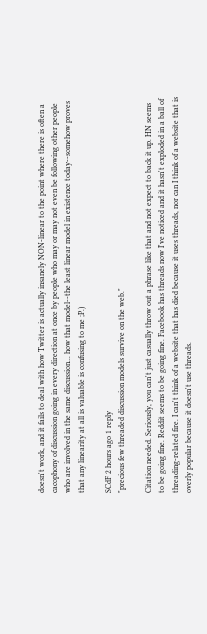doesn't work, and it fails to deal with how Twitter is actually insanely NON-linear to the point where there is often a cacophony of discussion going in every direction at once by people who may or may not even be following other people who are involved in the same discussion... how that model--the least linear model in existence today--somehow proves that any linearity at all is valuable is confusing to me ;P.)

SCdF 2 hours ago 1 reply
"precious few threaded discussion models survive on the web."

Citation needed. Seriously, you can't just casually throw out a phrase like that and not expect to back it up. HN seems to be going fine. Reddit seems to be going fine. Facebook has threads now I've noticed and it hasn't exploded in a ball of threading-related fire. I can't think of a website that has died because it uses threads, nor can I think of a website that is overly popular because it doesn't use threads.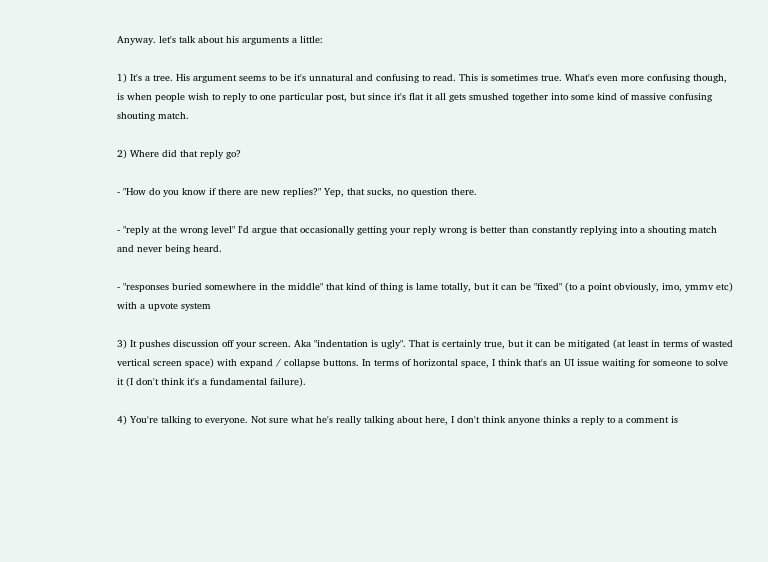Anyway. let's talk about his arguments a little:

1) It's a tree. His argument seems to be it's unnatural and confusing to read. This is sometimes true. What's even more confusing though, is when people wish to reply to one particular post, but since it's flat it all gets smushed together into some kind of massive confusing shouting match.

2) Where did that reply go?

- "How do you know if there are new replies?" Yep, that sucks, no question there.

- "reply at the wrong level" I'd argue that occasionally getting your reply wrong is better than constantly replying into a shouting match and never being heard.

- "responses buried somewhere in the middle" that kind of thing is lame totally, but it can be "fixed" (to a point obviously, imo, ymmv etc) with a upvote system

3) It pushes discussion off your screen. Aka "indentation is ugly". That is certainly true, but it can be mitigated (at least in terms of wasted vertical screen space) with expand / collapse buttons. In terms of horizontal space, I think that's an UI issue waiting for someone to solve it (I don't think it's a fundamental failure).

4) You're talking to everyone. Not sure what he's really talking about here, I don't think anyone thinks a reply to a comment is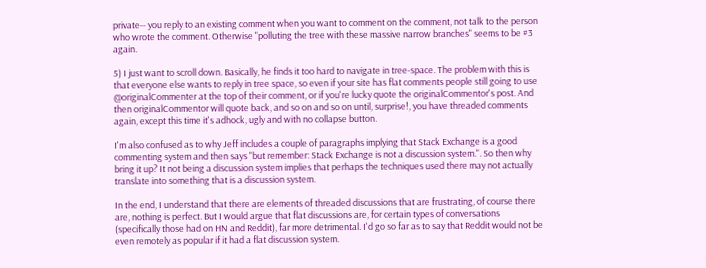private-- you reply to an existing comment when you want to comment on the comment, not talk to the person who wrote the comment. Otherwise "polluting the tree with these massive narrow branches" seems to be #3 again.

5) I just want to scroll down. Basically, he finds it too hard to navigate in tree-space. The problem with this is that everyone else wants to reply in tree space, so even if your site has flat comments people still going to use @originalCommenter at the top of their comment, or if you're lucky quote the originalCommentor's post. And then originalCommentor will quote back, and so on and so on until, surprise!, you have threaded comments again, except this time it's adhock, ugly and with no collapse button.

I'm also confused as to why Jeff includes a couple of paragraphs implying that Stack Exchange is a good commenting system and then says "but remember: Stack Exchange is not a discussion system.". So then why bring it up? It not being a discussion system implies that perhaps the techniques used there may not actually translate into something that is a discussion system.

In the end, I understand that there are elements of threaded discussions that are frustrating, of course there are, nothing is perfect. But I would argue that flat discussions are, for certain types of conversations (specifically those had on HN and Reddit), far more detrimental. I'd go so far as to say that Reddit would not be even remotely as popular if it had a flat discussion system.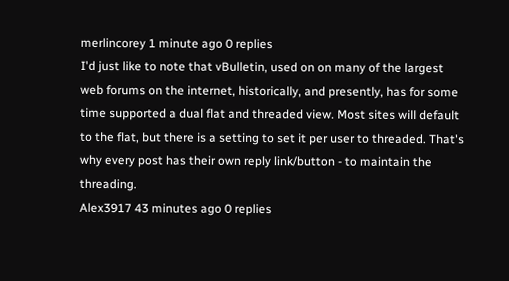merlincorey 1 minute ago 0 replies
I'd just like to note that vBulletin, used on on many of the largest web forums on the internet, historically, and presently, has for some time supported a dual flat and threaded view. Most sites will default to the flat, but there is a setting to set it per user to threaded. That's why every post has their own reply link/button - to maintain the threading.
Alex3917 43 minutes ago 0 replies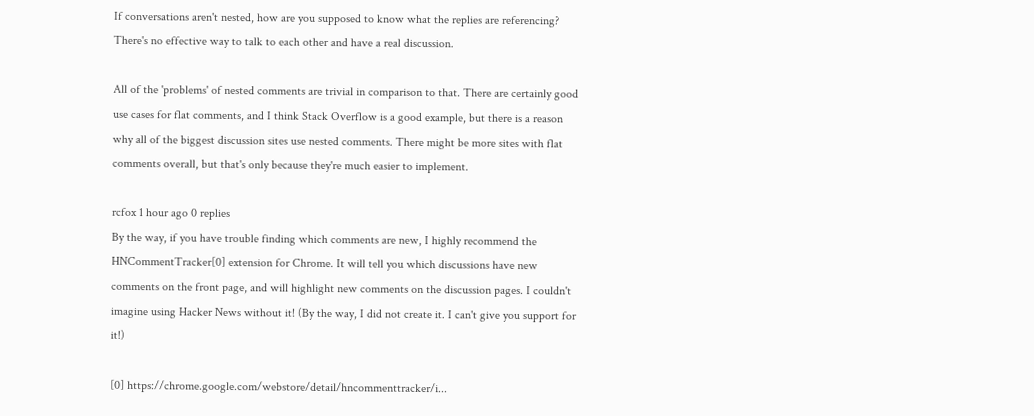If conversations aren't nested, how are you supposed to know what the replies are referencing? There's no effective way to talk to each other and have a real discussion.

All of the 'problems' of nested comments are trivial in comparison to that. There are certainly good use cases for flat comments, and I think Stack Overflow is a good example, but there is a reason why all of the biggest discussion sites use nested comments. There might be more sites with flat comments overall, but that's only because they're much easier to implement.

rcfox 1 hour ago 0 replies
By the way, if you have trouble finding which comments are new, I highly recommend the HNCommentTracker[0] extension for Chrome. It will tell you which discussions have new comments on the front page, and will highlight new comments on the discussion pages. I couldn't imagine using Hacker News without it! (By the way, I did not create it. I can't give you support for it!)

[0] https://chrome.google.com/webstore/detail/hncommenttracker/i...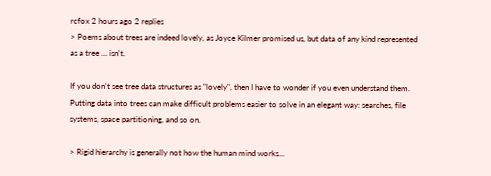rcfox 2 hours ago 2 replies
> Poems about trees are indeed lovely, as Joyce Kilmer promised us, but data of any kind represented as a tree … isn't.

If you don't see tree data structures as "lovely", then I have to wonder if you even understand them. Putting data into trees can make difficult problems easier to solve in an elegant way: searches, file systems, space partitioning, and so on.

> Rigid hierarchy is generally not how the human mind works...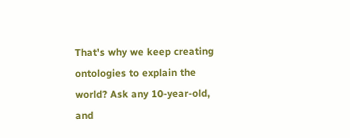That's why we keep creating ontologies to explain the world? Ask any 10-year-old, and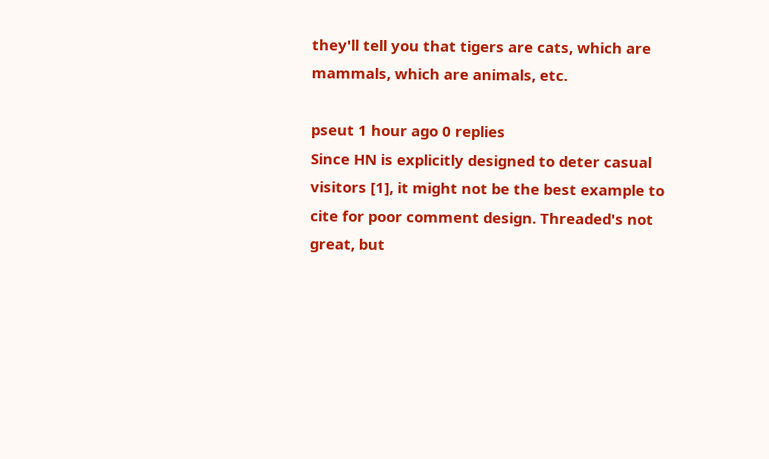they'll tell you that tigers are cats, which are mammals, which are animals, etc.

pseut 1 hour ago 0 replies
Since HN is explicitly designed to deter casual visitors [1], it might not be the best example to cite for poor comment design. Threaded's not great, but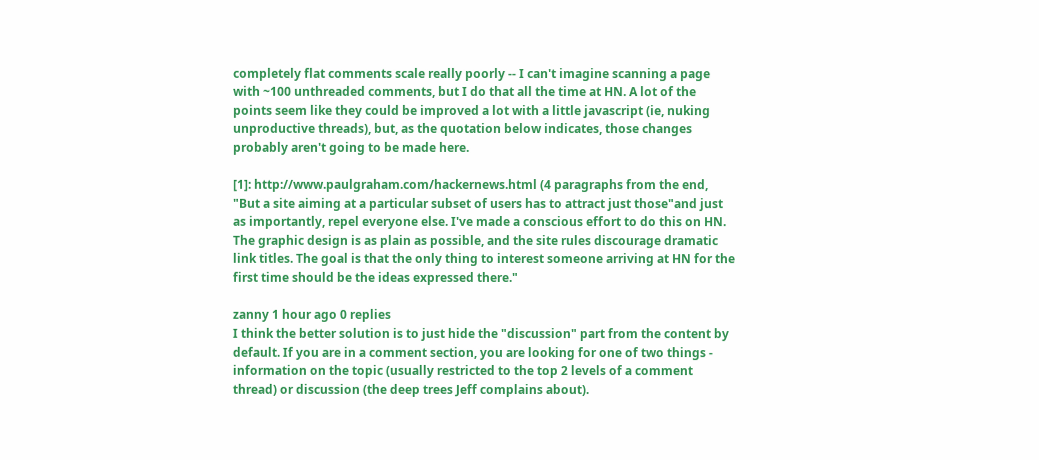completely flat comments scale really poorly -- I can't imagine scanning a page with ~100 unthreaded comments, but I do that all the time at HN. A lot of the points seem like they could be improved a lot with a little javascript (ie, nuking unproductive threads), but, as the quotation below indicates, those changes probably aren't going to be made here.

[1]: http://www.paulgraham.com/hackernews.html (4 paragraphs from the end, "But a site aiming at a particular subset of users has to attract just those"and just as importantly, repel everyone else. I've made a conscious effort to do this on HN. The graphic design is as plain as possible, and the site rules discourage dramatic link titles. The goal is that the only thing to interest someone arriving at HN for the first time should be the ideas expressed there."

zanny 1 hour ago 0 replies
I think the better solution is to just hide the "discussion" part from the content by default. If you are in a comment section, you are looking for one of two things - information on the topic (usually restricted to the top 2 levels of a comment thread) or discussion (the deep trees Jeff complains about).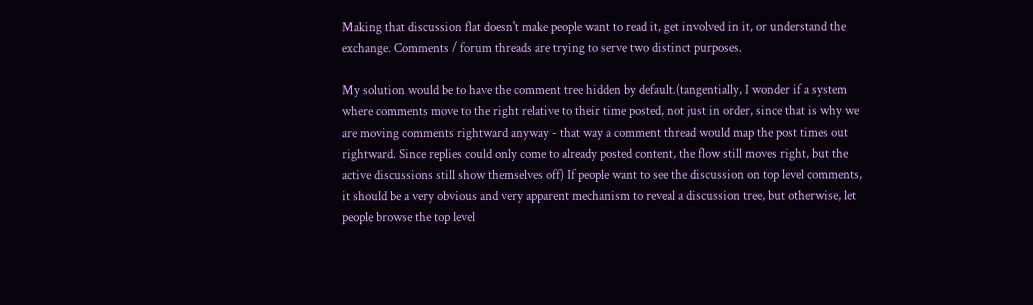Making that discussion flat doesn't make people want to read it, get involved in it, or understand the exchange. Comments / forum threads are trying to serve two distinct purposes.

My solution would be to have the comment tree hidden by default.(tangentially, I wonder if a system where comments move to the right relative to their time posted, not just in order, since that is why we are moving comments rightward anyway - that way a comment thread would map the post times out rightward. Since replies could only come to already posted content, the flow still moves right, but the active discussions still show themselves off) If people want to see the discussion on top level comments, it should be a very obvious and very apparent mechanism to reveal a discussion tree, but otherwise, let people browse the top level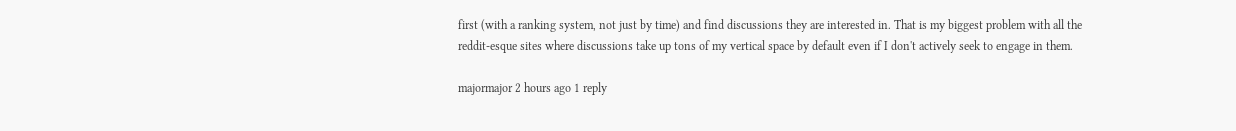first (with a ranking system, not just by time) and find discussions they are interested in. That is my biggest problem with all the reddit-esque sites where discussions take up tons of my vertical space by default even if I don't actively seek to engage in them.

majormajor 2 hours ago 1 reply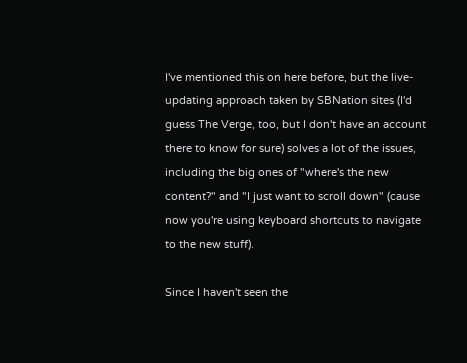I've mentioned this on here before, but the live-updating approach taken by SBNation sites (I'd guess The Verge, too, but I don't have an account there to know for sure) solves a lot of the issues, including the big ones of "where's the new content?" and "I just want to scroll down" (cause now you're using keyboard shortcuts to navigate to the new stuff).

Since I haven't seen the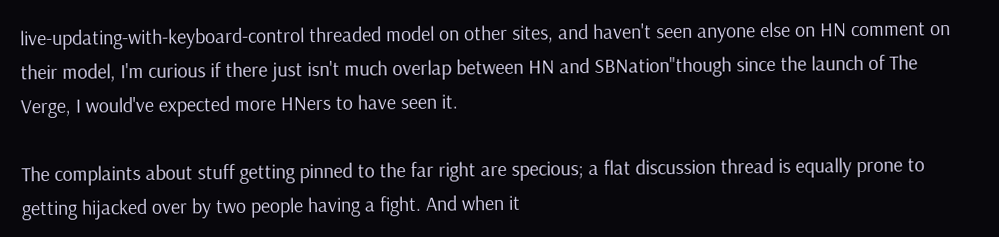live-updating-with-keyboard-control threaded model on other sites, and haven't seen anyone else on HN comment on their model, I'm curious if there just isn't much overlap between HN and SBNation"though since the launch of The Verge, I would've expected more HNers to have seen it.

The complaints about stuff getting pinned to the far right are specious; a flat discussion thread is equally prone to getting hijacked over by two people having a fight. And when it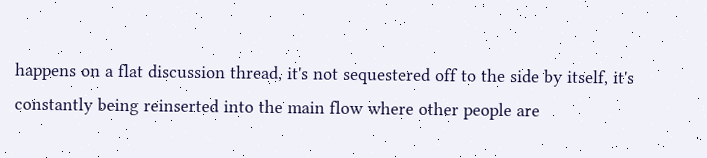happens on a flat discussion thread, it's not sequestered off to the side by itself, it's constantly being reinserted into the main flow where other people are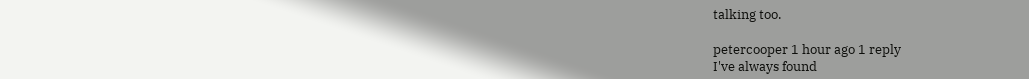talking too.

petercooper 1 hour ago 1 reply
I've always found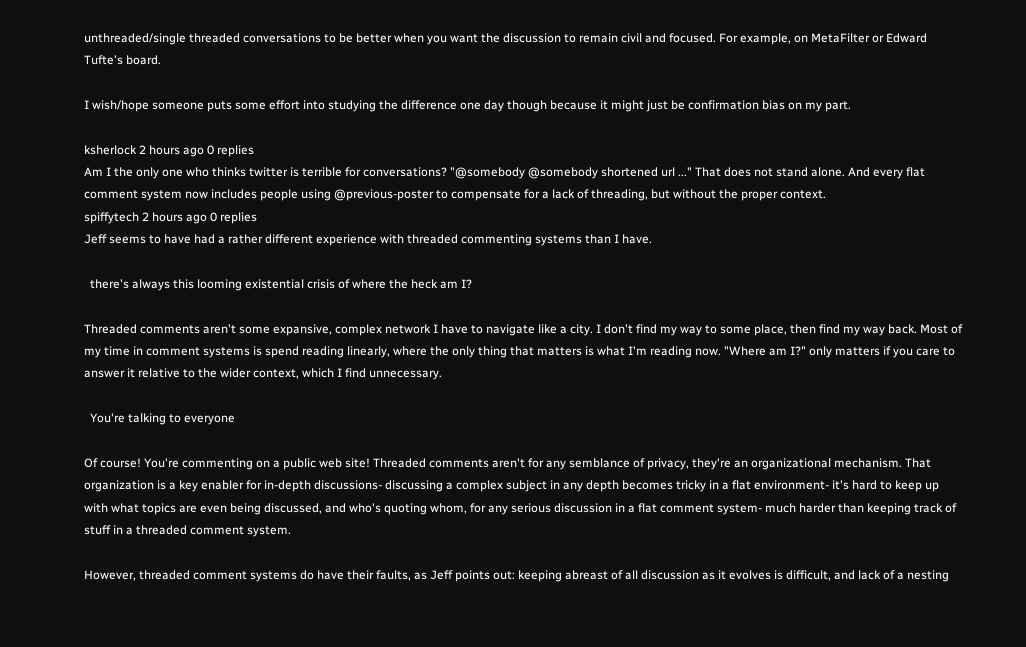unthreaded/single threaded conversations to be better when you want the discussion to remain civil and focused. For example, on MetaFilter or Edward Tufte's board.

I wish/hope someone puts some effort into studying the difference one day though because it might just be confirmation bias on my part.

ksherlock 2 hours ago 0 replies
Am I the only one who thinks twitter is terrible for conversations? "@somebody @somebody shortened url ..." That does not stand alone. And every flat comment system now includes people using @previous-poster to compensate for a lack of threading, but without the proper context.
spiffytech 2 hours ago 0 replies
Jeff seems to have had a rather different experience with threaded commenting systems than I have.

  there's always this looming existential crisis of where the heck am I?

Threaded comments aren't some expansive, complex network I have to navigate like a city. I don't find my way to some place, then find my way back. Most of my time in comment systems is spend reading linearly, where the only thing that matters is what I'm reading now. "Where am I?" only matters if you care to answer it relative to the wider context, which I find unnecessary.

  You're talking to everyone

Of course! You're commenting on a public web site! Threaded comments aren't for any semblance of privacy, they're an organizational mechanism. That organization is a key enabler for in-depth discussions- discussing a complex subject in any depth becomes tricky in a flat environment- it's hard to keep up with what topics are even being discussed, and who's quoting whom, for any serious discussion in a flat comment system- much harder than keeping track of stuff in a threaded comment system.

However, threaded comment systems do have their faults, as Jeff points out: keeping abreast of all discussion as it evolves is difficult, and lack of a nesting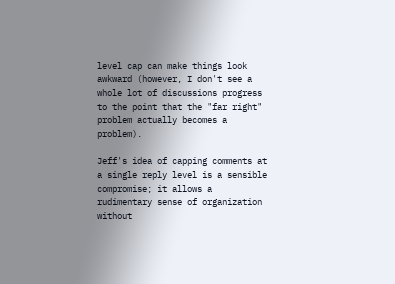level cap can make things look awkward (however, I don't see a whole lot of discussions progress to the point that the "far right" problem actually becomes a problem).

Jeff's idea of capping comments at a single reply level is a sensible compromise; it allows a rudimentary sense of organization without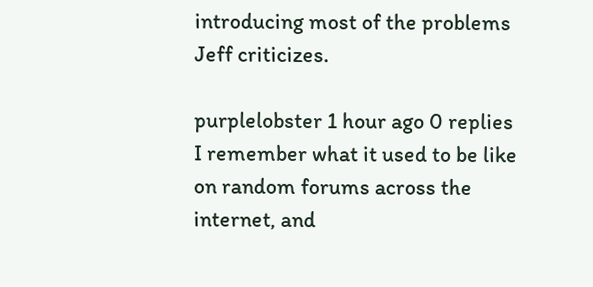introducing most of the problems Jeff criticizes.

purplelobster 1 hour ago 0 replies
I remember what it used to be like on random forums across the internet, and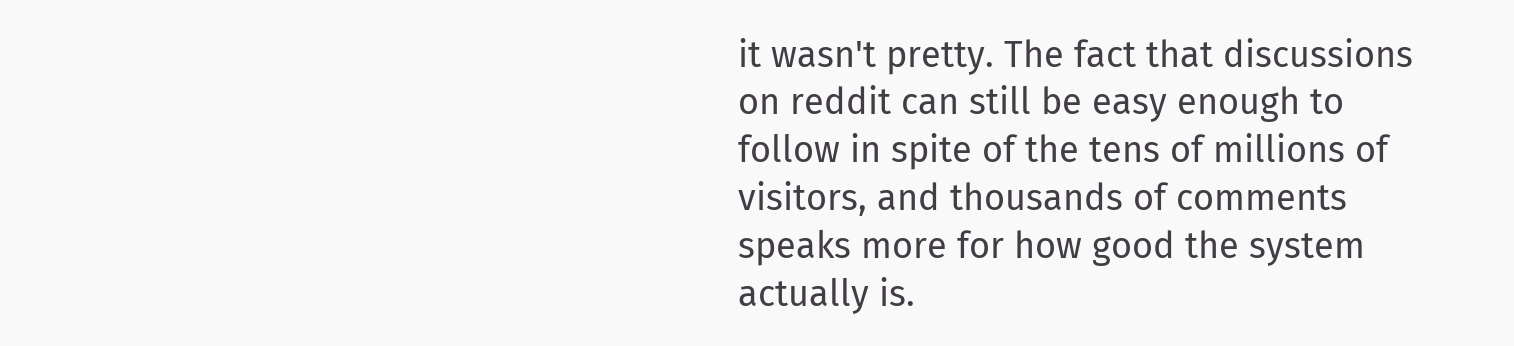it wasn't pretty. The fact that discussions on reddit can still be easy enough to follow in spite of the tens of millions of visitors, and thousands of comments speaks more for how good the system actually is.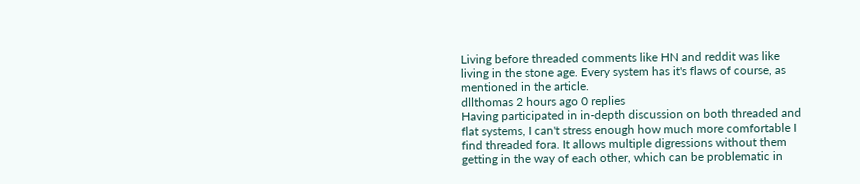Living before threaded comments like HN and reddit was like living in the stone age. Every system has it's flaws of course, as mentioned in the article.
dllthomas 2 hours ago 0 replies
Having participated in in-depth discussion on both threaded and flat systems, I can't stress enough how much more comfortable I find threaded fora. It allows multiple digressions without them getting in the way of each other, which can be problematic in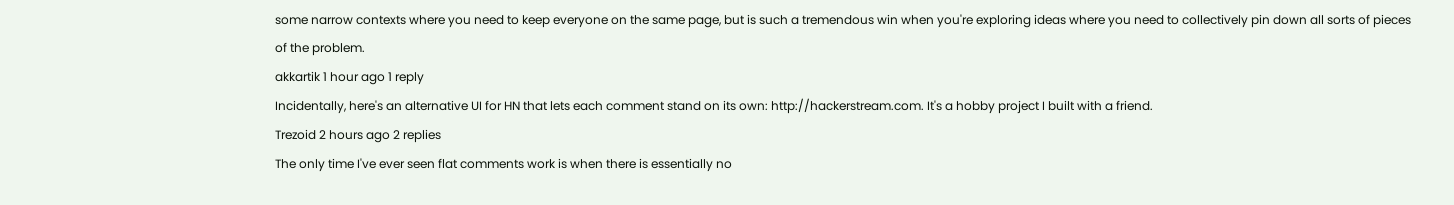some narrow contexts where you need to keep everyone on the same page, but is such a tremendous win when you're exploring ideas where you need to collectively pin down all sorts of pieces of the problem.
akkartik 1 hour ago 1 reply
Incidentally, here's an alternative UI for HN that lets each comment stand on its own: http://hackerstream.com. It's a hobby project I built with a friend.
Trezoid 2 hours ago 2 replies
The only time I've ever seen flat comments work is when there is essentially no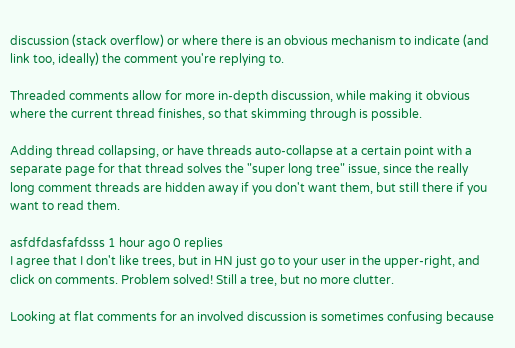discussion (stack overflow) or where there is an obvious mechanism to indicate (and link too, ideally) the comment you're replying to.

Threaded comments allow for more in-depth discussion, while making it obvious where the current thread finishes, so that skimming through is possible.

Adding thread collapsing, or have threads auto-collapse at a certain point with a separate page for that thread solves the "super long tree" issue, since the really long comment threads are hidden away if you don't want them, but still there if you want to read them.

asfdfdasfafdsss 1 hour ago 0 replies
I agree that I don't like trees, but in HN just go to your user in the upper-right, and click on comments. Problem solved! Still a tree, but no more clutter.

Looking at flat comments for an involved discussion is sometimes confusing because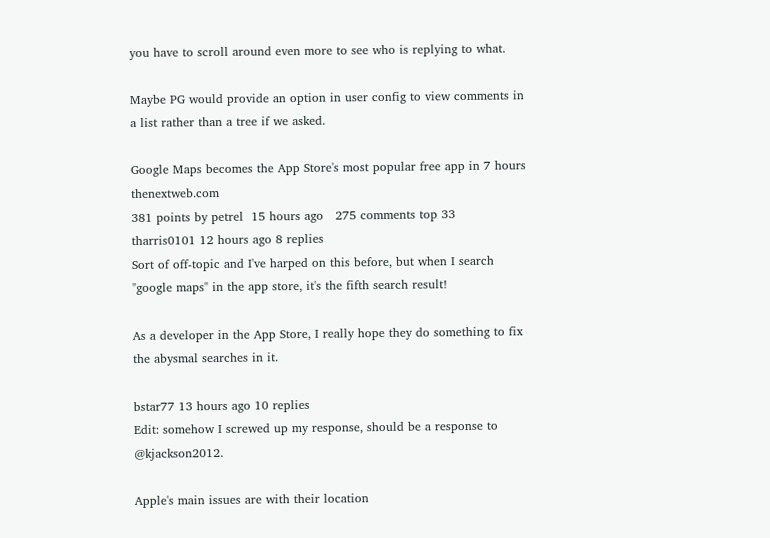you have to scroll around even more to see who is replying to what.

Maybe PG would provide an option in user config to view comments in a list rather than a tree if we asked.

Google Maps becomes the App Store's most popular free app in 7 hours thenextweb.com
381 points by petrel  15 hours ago   275 comments top 33
tharris0101 12 hours ago 8 replies
Sort of off-topic and I've harped on this before, but when I search "google maps" in the app store, it's the fifth search result!

As a developer in the App Store, I really hope they do something to fix the abysmal searches in it.

bstar77 13 hours ago 10 replies
Edit: somehow I screwed up my response, should be a response to @kjackson2012.

Apple's main issues are with their location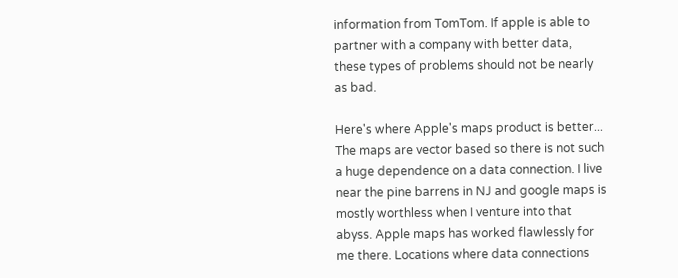information from TomTom. If apple is able to partner with a company with better data, these types of problems should not be nearly as bad.

Here's where Apple's maps product is better... The maps are vector based so there is not such a huge dependence on a data connection. I live near the pine barrens in NJ and google maps is mostly worthless when I venture into that abyss. Apple maps has worked flawlessly for me there. Locations where data connections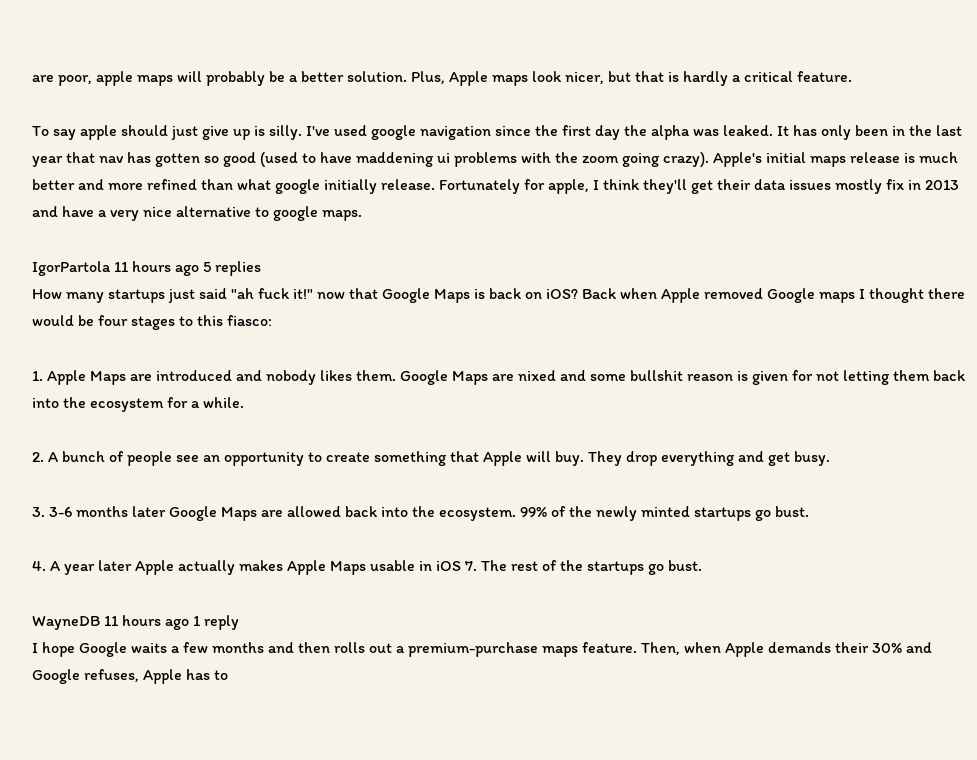are poor, apple maps will probably be a better solution. Plus, Apple maps look nicer, but that is hardly a critical feature.

To say apple should just give up is silly. I've used google navigation since the first day the alpha was leaked. It has only been in the last year that nav has gotten so good (used to have maddening ui problems with the zoom going crazy). Apple's initial maps release is much better and more refined than what google initially release. Fortunately for apple, I think they'll get their data issues mostly fix in 2013 and have a very nice alternative to google maps.

IgorPartola 11 hours ago 5 replies
How many startups just said "ah fuck it!" now that Google Maps is back on iOS? Back when Apple removed Google maps I thought there would be four stages to this fiasco:

1. Apple Maps are introduced and nobody likes them. Google Maps are nixed and some bullshit reason is given for not letting them back into the ecosystem for a while.

2. A bunch of people see an opportunity to create something that Apple will buy. They drop everything and get busy.

3. 3-6 months later Google Maps are allowed back into the ecosystem. 99% of the newly minted startups go bust.

4. A year later Apple actually makes Apple Maps usable in iOS 7. The rest of the startups go bust.

WayneDB 11 hours ago 1 reply
I hope Google waits a few months and then rolls out a premium-purchase maps feature. Then, when Apple demands their 30% and Google refuses, Apple has to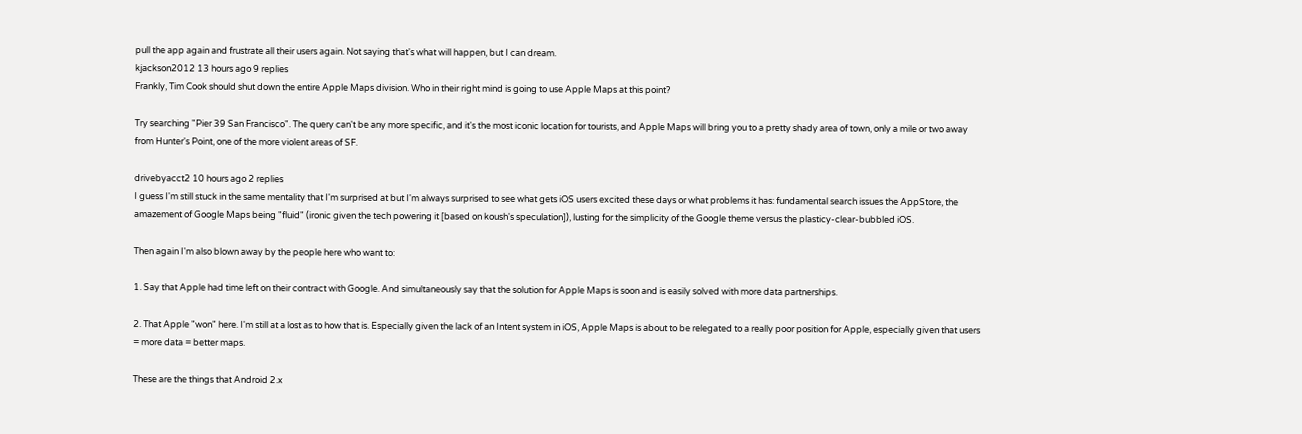pull the app again and frustrate all their users again. Not saying that's what will happen, but I can dream.
kjackson2012 13 hours ago 9 replies
Frankly, Tim Cook should shut down the entire Apple Maps division. Who in their right mind is going to use Apple Maps at this point?

Try searching "Pier 39 San Francisco". The query can't be any more specific, and it's the most iconic location for tourists, and Apple Maps will bring you to a pretty shady area of town, only a mile or two away from Hunter's Point, one of the more violent areas of SF.

drivebyacct2 10 hours ago 2 replies
I guess I'm still stuck in the same mentality that I'm surprised at but I'm always surprised to see what gets iOS users excited these days or what problems it has: fundamental search issues the AppStore, the amazement of Google Maps being "fluid" (ironic given the tech powering it [based on koush's speculation]), lusting for the simplicity of the Google theme versus the plasticy-clear-bubbled iOS.

Then again I'm also blown away by the people here who want to:

1. Say that Apple had time left on their contract with Google. And simultaneously say that the solution for Apple Maps is soon and is easily solved with more data partnerships.

2. That Apple "won" here. I'm still at a lost as to how that is. Especially given the lack of an Intent system in iOS, Apple Maps is about to be relegated to a really poor position for Apple, especially given that users = more data = better maps.

These are the things that Android 2.x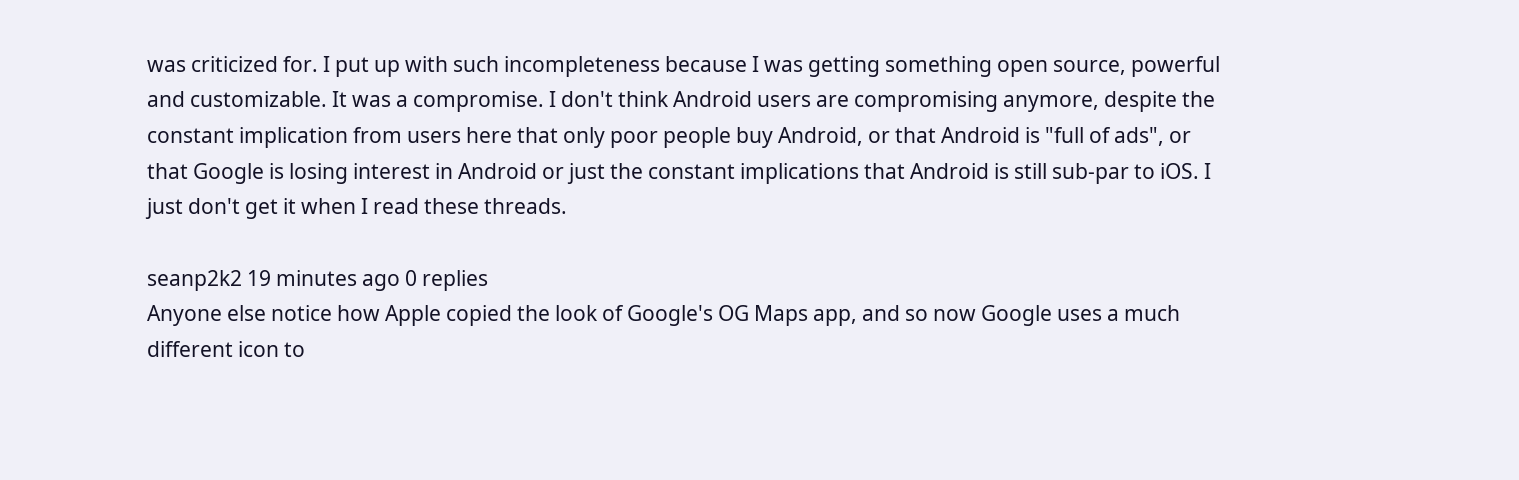was criticized for. I put up with such incompleteness because I was getting something open source, powerful and customizable. It was a compromise. I don't think Android users are compromising anymore, despite the constant implication from users here that only poor people buy Android, or that Android is "full of ads", or that Google is losing interest in Android or just the constant implications that Android is still sub-par to iOS. I just don't get it when I read these threads.

seanp2k2 19 minutes ago 0 replies
Anyone else notice how Apple copied the look of Google's OG Maps app, and so now Google uses a much different icon to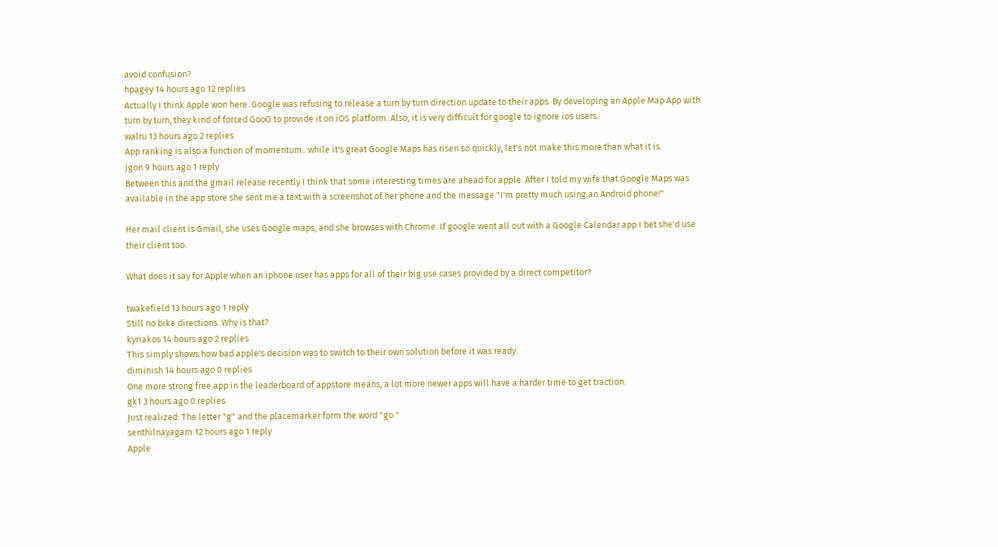avoid confusion?
hpagey 14 hours ago 12 replies
Actually I think Apple won here. Google was refusing to release a turn by turn direction update to their apps. By developing an Apple Map App with turn by turn, they kind of forced GooG to provide it on iOS platform. Also, it is very difficult for google to ignore ios users.
walru 13 hours ago 2 replies
App ranking is also a function of momentum.. while it's great Google Maps has risen so quickly, let's not make this more than what it is.
jgon 9 hours ago 1 reply
Between this and the gmail release recently I think that some interesting times are ahead for apple. After I told my wife that Google Maps was available in the app store she sent me a text with a screenshot of her phone and the message "I'm pretty much using an Android phone!"

Her mail client is Gmail, she uses Google maps, and she browses with Chrome. If google went all out with a Google Calendar app I bet she'd use their client too.

What does it say for Apple when an iphone user has apps for all of their big use cases provided by a direct competitor?

twakefield 13 hours ago 1 reply
Still no bike directions. Why is that?
kyriakos 14 hours ago 2 replies
This simply shows how bad apple's decision was to switch to their own solution before it was ready.
diminish 14 hours ago 0 replies
One more strong free app in the leaderboard of appstore means, a lot more newer apps will have a harder time to get traction.
gk1 3 hours ago 0 replies
Just realized: The letter "g" and the placemarker form the word "go."
senthilnayagam 12 hours ago 1 reply
Apple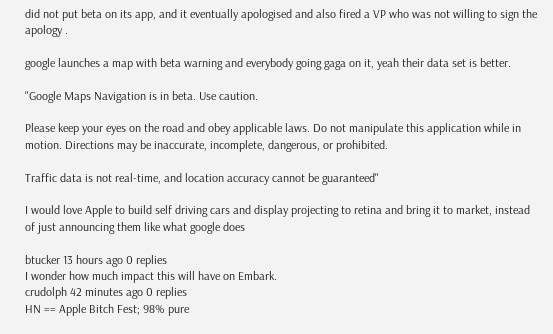did not put beta on its app, and it eventually apologised and also fired a VP who was not willing to sign the apology .

google launches a map with beta warning and everybody going gaga on it, yeah their data set is better.

"Google Maps Navigation is in beta. Use caution.

Please keep your eyes on the road and obey applicable laws. Do not manipulate this application while in motion. Directions may be inaccurate, incomplete, dangerous, or prohibited.

Traffic data is not real-time, and location accuracy cannot be guaranteed"

I would love Apple to build self driving cars and display projecting to retina and bring it to market, instead of just announcing them like what google does

btucker 13 hours ago 0 replies
I wonder how much impact this will have on Embark.
crudolph 42 minutes ago 0 replies
HN == Apple Bitch Fest; 98% pure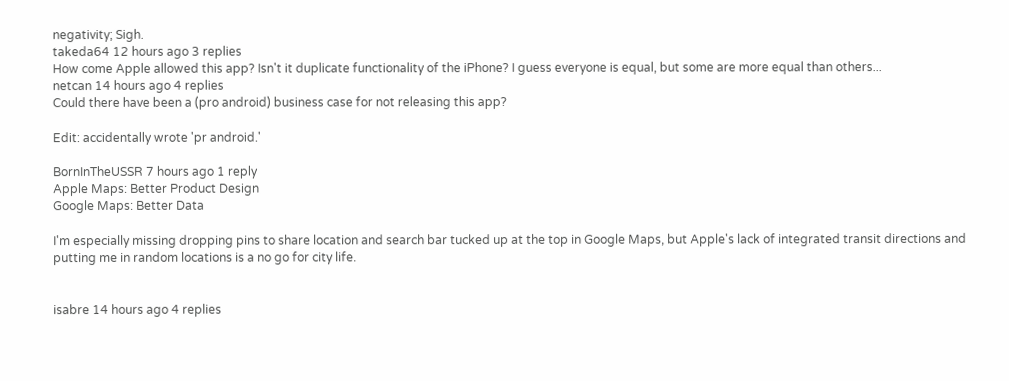negativity; Sigh.
takeda64 12 hours ago 3 replies
How come Apple allowed this app? Isn't it duplicate functionality of the iPhone? I guess everyone is equal, but some are more equal than others...
netcan 14 hours ago 4 replies
Could there have been a (pro android) business case for not releasing this app?

Edit: accidentally wrote 'pr android.'

BornInTheUSSR 7 hours ago 1 reply
Apple Maps: Better Product Design
Google Maps: Better Data

I'm especially missing dropping pins to share location and search bar tucked up at the top in Google Maps, but Apple's lack of integrated transit directions and putting me in random locations is a no go for city life.


isabre 14 hours ago 4 replies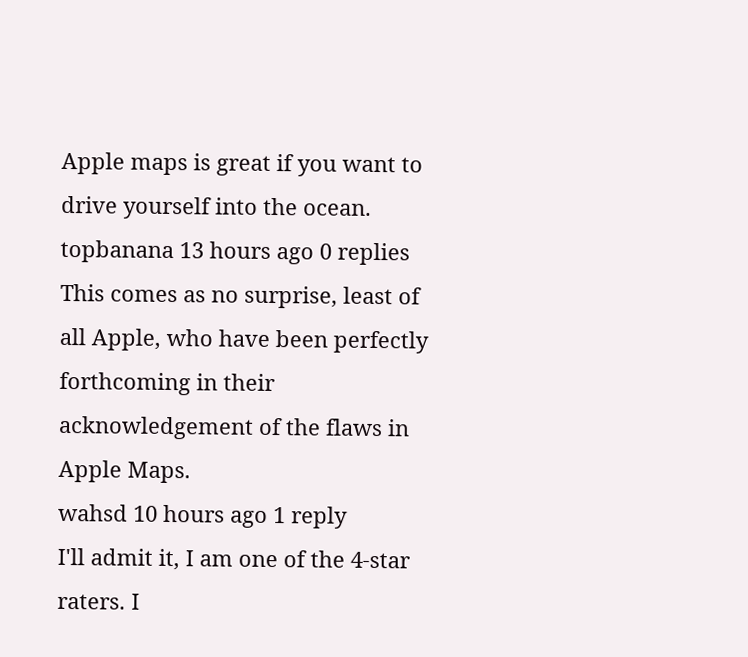Apple maps is great if you want to drive yourself into the ocean.
topbanana 13 hours ago 0 replies
This comes as no surprise, least of all Apple, who have been perfectly forthcoming in their acknowledgement of the flaws in Apple Maps.
wahsd 10 hours ago 1 reply
I'll admit it, I am one of the 4-star raters. I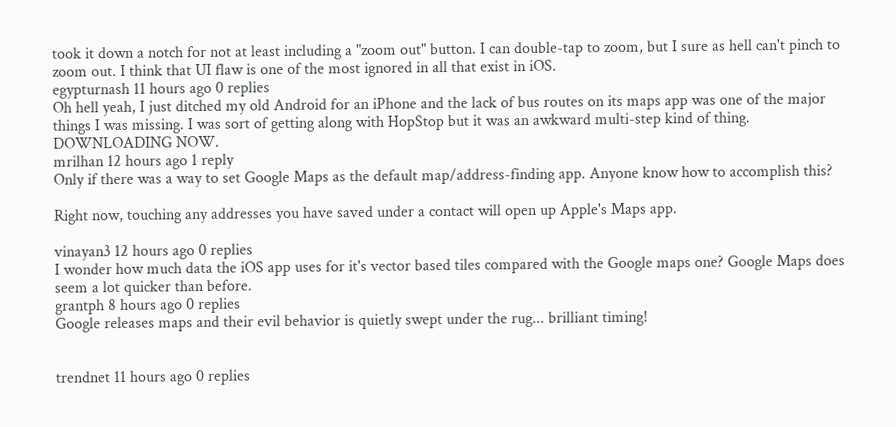took it down a notch for not at least including a "zoom out" button. I can double-tap to zoom, but I sure as hell can't pinch to zoom out. I think that UI flaw is one of the most ignored in all that exist in iOS.
egypturnash 11 hours ago 0 replies
Oh hell yeah, I just ditched my old Android for an iPhone and the lack of bus routes on its maps app was one of the major things I was missing. I was sort of getting along with HopStop but it was an awkward multi-step kind of thing. DOWNLOADING NOW.
mrilhan 12 hours ago 1 reply
Only if there was a way to set Google Maps as the default map/address-finding app. Anyone know how to accomplish this?

Right now, touching any addresses you have saved under a contact will open up Apple's Maps app.

vinayan3 12 hours ago 0 replies
I wonder how much data the iOS app uses for it's vector based tiles compared with the Google maps one? Google Maps does seem a lot quicker than before.
grantph 8 hours ago 0 replies
Google releases maps and their evil behavior is quietly swept under the rug... brilliant timing!


trendnet 11 hours ago 0 replies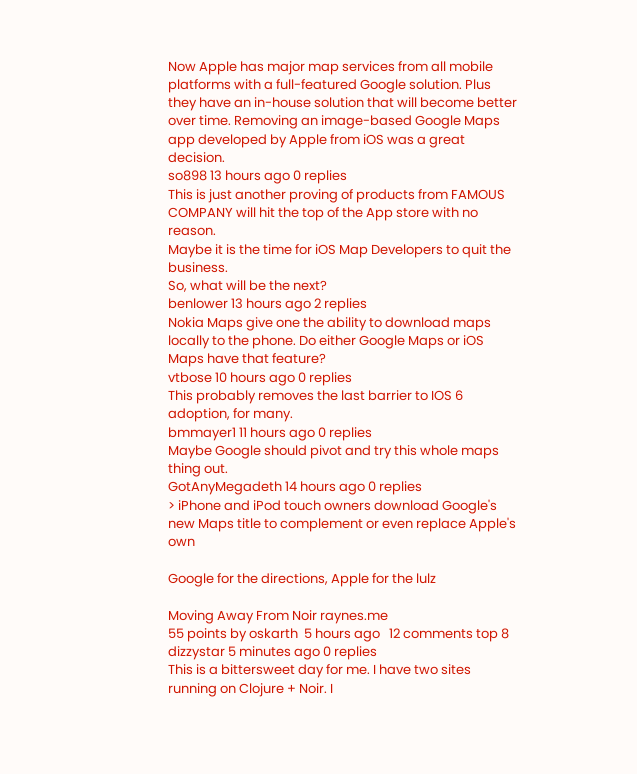Now Apple has major map services from all mobile platforms with a full-featured Google solution. Plus they have an in-house solution that will become better over time. Removing an image-based Google Maps app developed by Apple from iOS was a great decision.
so898 13 hours ago 0 replies
This is just another proving of products from FAMOUS COMPANY will hit the top of the App store with no reason.
Maybe it is the time for iOS Map Developers to quit the business.
So, what will be the next?
benlower 13 hours ago 2 replies
Nokia Maps give one the ability to download maps locally to the phone. Do either Google Maps or iOS Maps have that feature?
vtbose 10 hours ago 0 replies
This probably removes the last barrier to IOS 6 adoption, for many.
bmmayer1 11 hours ago 0 replies
Maybe Google should pivot and try this whole maps thing out.
GotAnyMegadeth 14 hours ago 0 replies
> iPhone and iPod touch owners download Google's new Maps title to complement or even replace Apple's own

Google for the directions, Apple for the lulz

Moving Away From Noir raynes.me
55 points by oskarth  5 hours ago   12 comments top 8
dizzystar 5 minutes ago 0 replies
This is a bittersweet day for me. I have two sites running on Clojure + Noir. I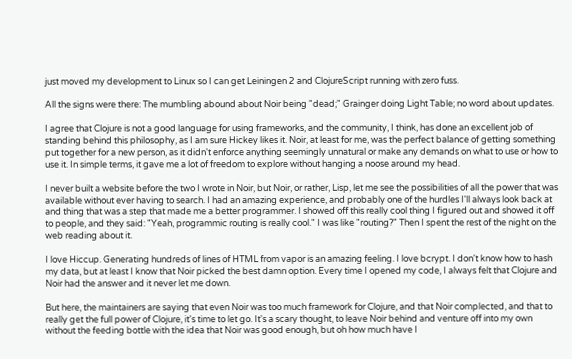just moved my development to Linux so I can get Leiningen 2 and ClojureScript running with zero fuss.

All the signs were there: The mumbling abound about Noir being "dead;" Grainger doing Light Table; no word about updates.

I agree that Clojure is not a good language for using frameworks, and the community, I think, has done an excellent job of standing behind this philosophy, as I am sure Hickey likes it. Noir, at least for me, was the perfect balance of getting something put together for a new person, as it didn't enforce anything seemingly unnatural or make any demands on what to use or how to use it. In simple terms, it gave me a lot of freedom to explore without hanging a noose around my head.

I never built a website before the two I wrote in Noir, but Noir, or rather, Lisp, let me see the possibilities of all the power that was available without ever having to search. I had an amazing experience, and probably one of the hurdles I'll always look back at and thing that was a step that made me a better programmer. I showed off this really cool thing I figured out and showed it off to people, and they said: "Yeah, programmic routing is really cool." I was like "routing?" Then I spent the rest of the night on the web reading about it.

I love Hiccup. Generating hundreds of lines of HTML from vapor is an amazing feeling. I love bcrypt. I don't know how to hash my data, but at least I know that Noir picked the best damn option. Every time I opened my code, I always felt that Clojure and Noir had the answer and it never let me down.

But here, the maintainers are saying that even Noir was too much framework for Clojure, and that Noir complected, and that to really get the full power of Clojure, it's time to let go. It's a scary thought, to leave Noir behind and venture off into my own without the feeding bottle with the idea that Noir was good enough, but oh how much have I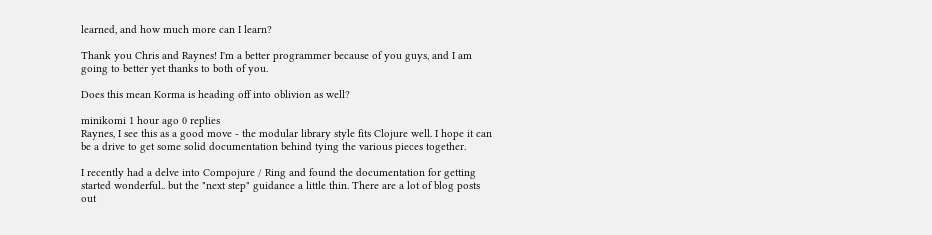learned, and how much more can I learn?

Thank you Chris and Raynes! I'm a better programmer because of you guys, and I am going to better yet thanks to both of you.

Does this mean Korma is heading off into oblivion as well?

minikomi 1 hour ago 0 replies
Raynes, I see this as a good move - the modular library style fits Clojure well. I hope it can be a drive to get some solid documentation behind tying the various pieces together.

I recently had a delve into Compojure / Ring and found the documentation for getting started wonderful.. but the "next step" guidance a little thin. There are a lot of blog posts out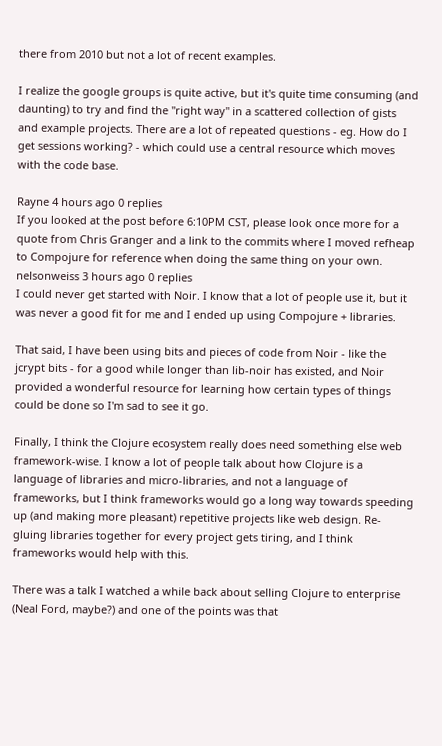there from 2010 but not a lot of recent examples.

I realize the google groups is quite active, but it's quite time consuming (and daunting) to try and find the "right way" in a scattered collection of gists and example projects. There are a lot of repeated questions - eg. How do I get sessions working? - which could use a central resource which moves with the code base.

Rayne 4 hours ago 0 replies
If you looked at the post before 6:10PM CST, please look once more for a quote from Chris Granger and a link to the commits where I moved refheap to Compojure for reference when doing the same thing on your own.
nelsonweiss 3 hours ago 0 replies
I could never get started with Noir. I know that a lot of people use it, but it was never a good fit for me and I ended up using Compojure + libraries.

That said, I have been using bits and pieces of code from Noir - like the jcrypt bits - for a good while longer than lib-noir has existed, and Noir provided a wonderful resource for learning how certain types of things could be done so I'm sad to see it go.

Finally, I think the Clojure ecosystem really does need something else web framework-wise. I know a lot of people talk about how Clojure is a language of libraries and micro-libraries, and not a language of frameworks, but I think frameworks would go a long way towards speeding up (and making more pleasant) repetitive projects like web design. Re-gluing libraries together for every project gets tiring, and I think frameworks would help with this.

There was a talk I watched a while back about selling Clojure to enterprise (Neal Ford, maybe?) and one of the points was that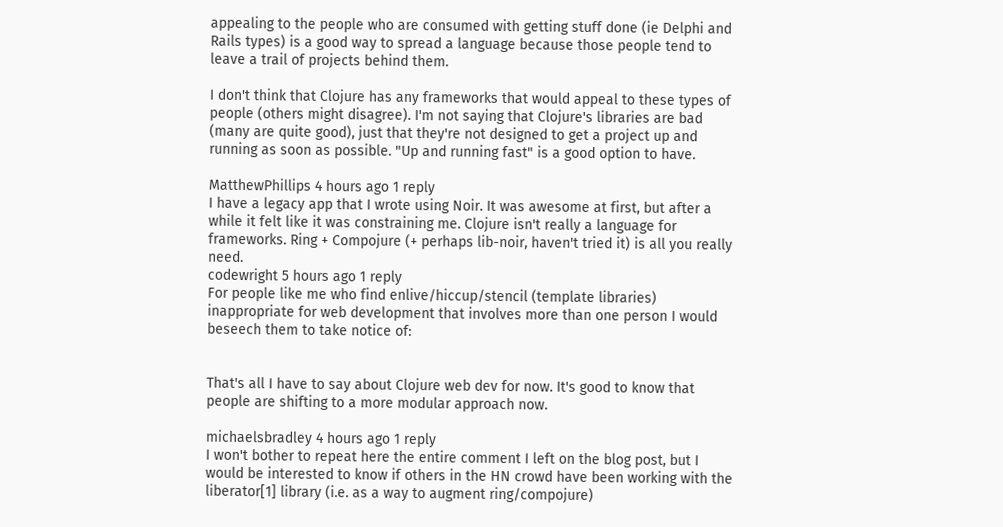appealing to the people who are consumed with getting stuff done (ie Delphi and Rails types) is a good way to spread a language because those people tend to leave a trail of projects behind them.

I don't think that Clojure has any frameworks that would appeal to these types of people (others might disagree). I'm not saying that Clojure's libraries are bad (many are quite good), just that they're not designed to get a project up and running as soon as possible. "Up and running fast" is a good option to have.

MatthewPhillips 4 hours ago 1 reply
I have a legacy app that I wrote using Noir. It was awesome at first, but after a while it felt like it was constraining me. Clojure isn't really a language for frameworks. Ring + Compojure (+ perhaps lib-noir, haven't tried it) is all you really need.
codewright 5 hours ago 1 reply
For people like me who find enlive/hiccup/stencil (template libraries) inappropriate for web development that involves more than one person I would beseech them to take notice of:


That's all I have to say about Clojure web dev for now. It's good to know that people are shifting to a more modular approach now.

michaelsbradley 4 hours ago 1 reply
I won't bother to repeat here the entire comment I left on the blog post, but I would be interested to know if others in the HN crowd have been working with the liberator[1] library (i.e. as a way to augment ring/compojure)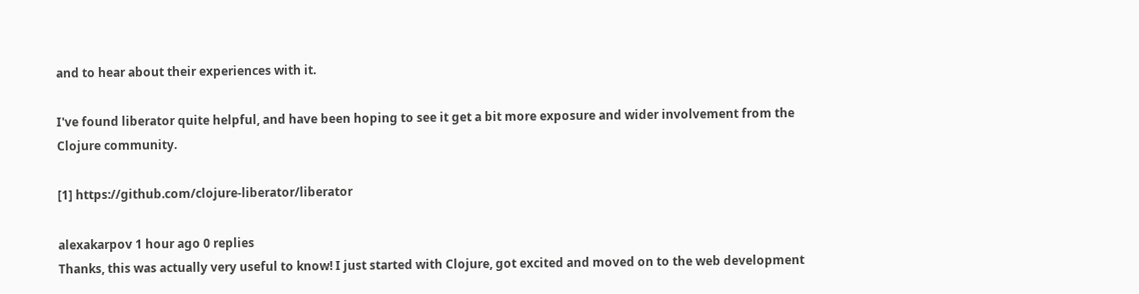and to hear about their experiences with it.

I've found liberator quite helpful, and have been hoping to see it get a bit more exposure and wider involvement from the Clojure community.

[1] https://github.com/clojure-liberator/liberator

alexakarpov 1 hour ago 0 replies
Thanks, this was actually very useful to know! I just started with Clojure, got excited and moved on to the web development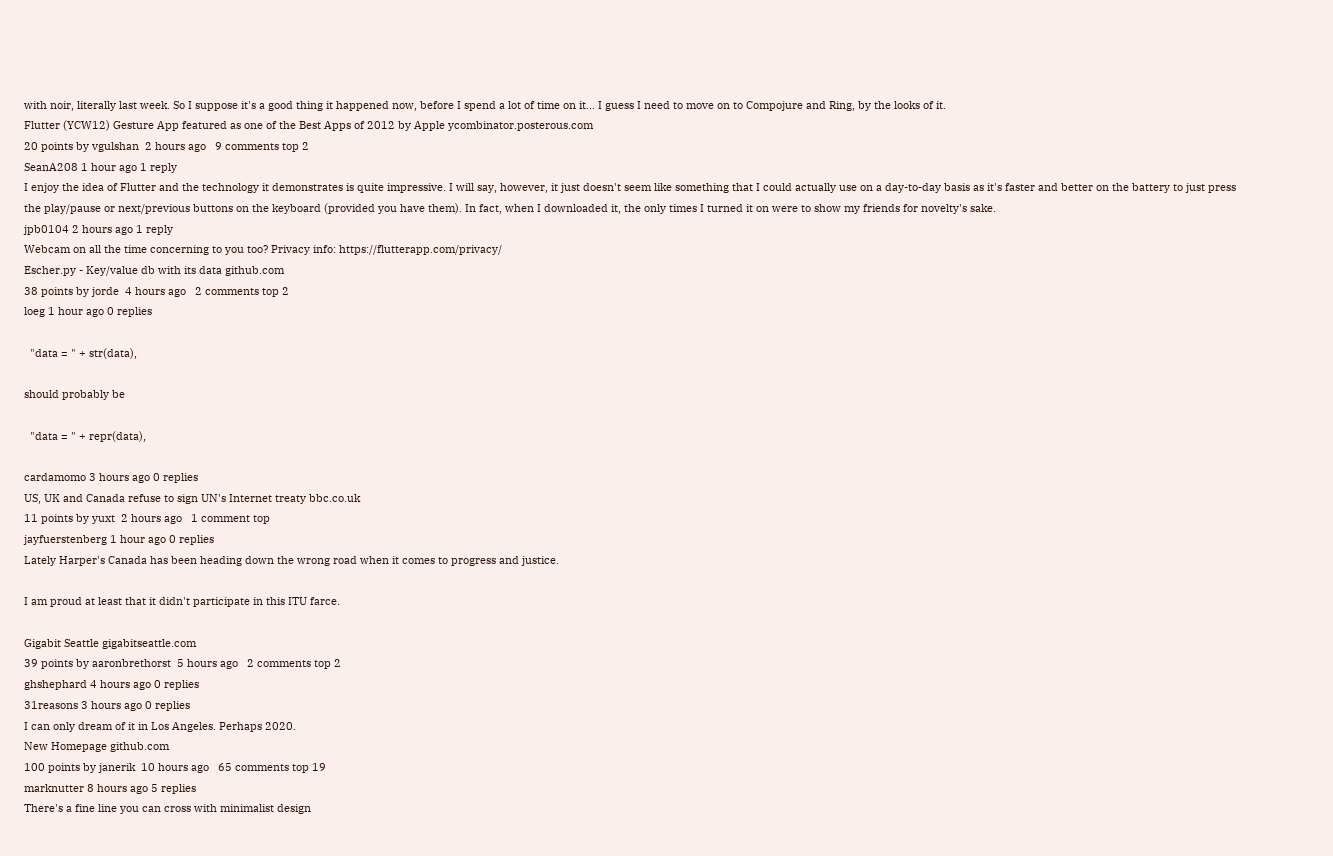with noir, literally last week. So I suppose it's a good thing it happened now, before I spend a lot of time on it... I guess I need to move on to Compojure and Ring, by the looks of it.
Flutter (YCW12) Gesture App featured as one of the Best Apps of 2012 by Apple ycombinator.posterous.com
20 points by vgulshan  2 hours ago   9 comments top 2
SeanA208 1 hour ago 1 reply
I enjoy the idea of Flutter and the technology it demonstrates is quite impressive. I will say, however, it just doesn't seem like something that I could actually use on a day-to-day basis as it's faster and better on the battery to just press the play/pause or next/previous buttons on the keyboard (provided you have them). In fact, when I downloaded it, the only times I turned it on were to show my friends for novelty's sake.
jpb0104 2 hours ago 1 reply
Webcam on all the time concerning to you too? Privacy info: https://flutterapp.com/privacy/
Escher.py - Key/value db with its data github.com
38 points by jorde  4 hours ago   2 comments top 2
loeg 1 hour ago 0 replies

  "data = " + str(data),

should probably be

  "data = " + repr(data),

cardamomo 3 hours ago 0 replies
US, UK and Canada refuse to sign UN's Internet treaty bbc.co.uk
11 points by yuxt  2 hours ago   1 comment top
jayfuerstenberg 1 hour ago 0 replies
Lately Harper's Canada has been heading down the wrong road when it comes to progress and justice.

I am proud at least that it didn't participate in this ITU farce.

Gigabit Seattle gigabitseattle.com
39 points by aaronbrethorst  5 hours ago   2 comments top 2
ghshephard 4 hours ago 0 replies
31reasons 3 hours ago 0 replies
I can only dream of it in Los Angeles. Perhaps 2020.
New Homepage github.com
100 points by janerik  10 hours ago   65 comments top 19
marknutter 8 hours ago 5 replies
There's a fine line you can cross with minimalist design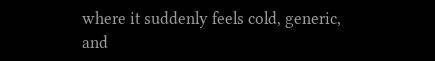where it suddenly feels cold, generic, and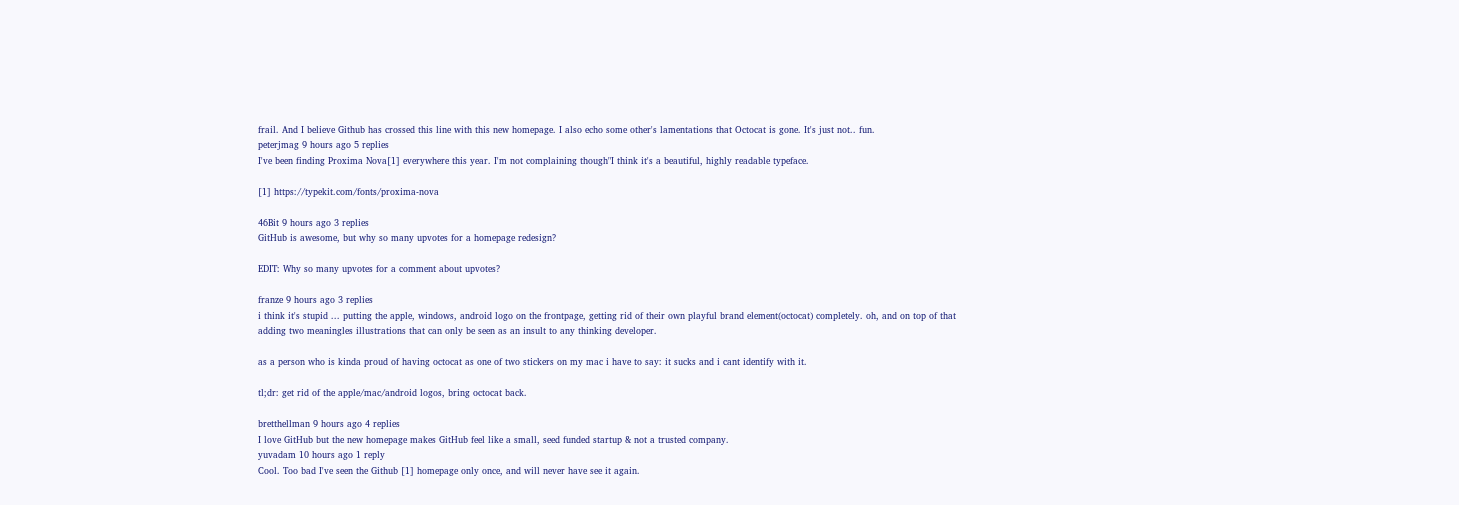frail. And I believe Github has crossed this line with this new homepage. I also echo some other's lamentations that Octocat is gone. It's just not.. fun.
peterjmag 9 hours ago 5 replies
I've been finding Proxima Nova[1] everywhere this year. I'm not complaining though"I think it's a beautiful, highly readable typeface.

[1] https://typekit.com/fonts/proxima-nova

46Bit 9 hours ago 3 replies
GitHub is awesome, but why so many upvotes for a homepage redesign?

EDIT: Why so many upvotes for a comment about upvotes?

franze 9 hours ago 3 replies
i think it's stupid ... putting the apple, windows, android logo on the frontpage, getting rid of their own playful brand element(octocat) completely. oh, and on top of that adding two meaningles illustrations that can only be seen as an insult to any thinking developer.

as a person who is kinda proud of having octocat as one of two stickers on my mac i have to say: it sucks and i cant identify with it.

tl;dr: get rid of the apple/mac/android logos, bring octocat back.

bretthellman 9 hours ago 4 replies
I love GitHub but the new homepage makes GitHub feel like a small, seed funded startup & not a trusted company.
yuvadam 10 hours ago 1 reply
Cool. Too bad I've seen the Github [1] homepage only once, and will never have see it again.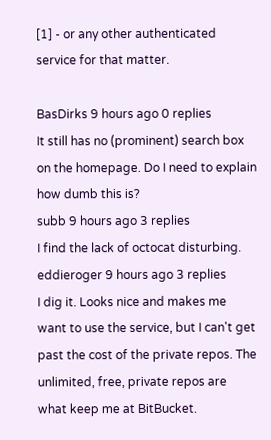[1] - or any other authenticated service for that matter.

BasDirks 9 hours ago 0 replies
It still has no (prominent) search box on the homepage. Do I need to explain how dumb this is?
subb 9 hours ago 3 replies
I find the lack of octocat disturbing.
eddieroger 9 hours ago 3 replies
I dig it. Looks nice and makes me want to use the service, but I can't get past the cost of the private repos. The unlimited, free, private repos are what keep me at BitBucket.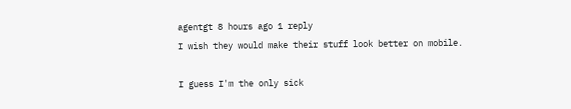agentgt 8 hours ago 1 reply
I wish they would make their stuff look better on mobile.

I guess I'm the only sick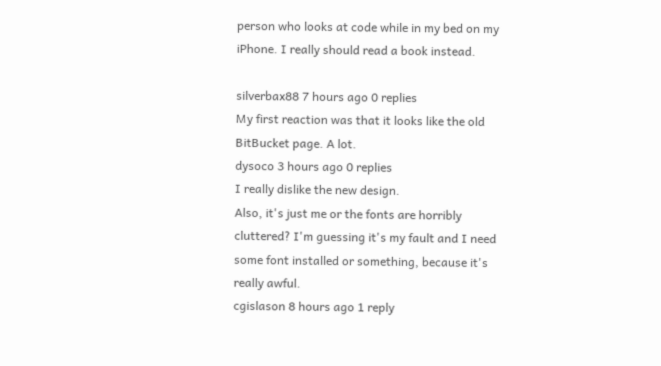person who looks at code while in my bed on my iPhone. I really should read a book instead.

silverbax88 7 hours ago 0 replies
My first reaction was that it looks like the old BitBucket page. A lot.
dysoco 3 hours ago 0 replies
I really dislike the new design.
Also, it's just me or the fonts are horribly cluttered? I'm guessing it's my fault and I need some font installed or something, because it's really awful.
cgislason 8 hours ago 1 reply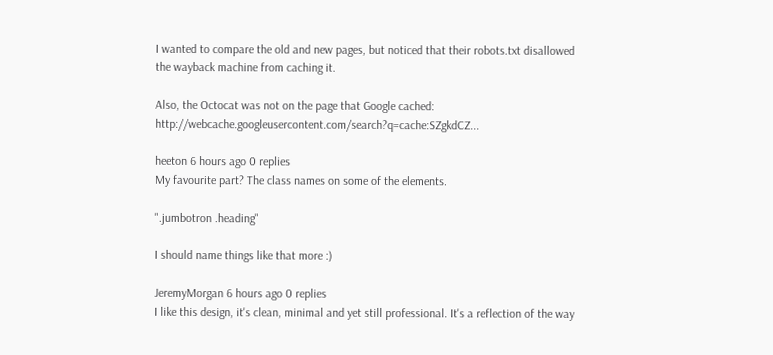I wanted to compare the old and new pages, but noticed that their robots.txt disallowed the wayback machine from caching it.

Also, the Octocat was not on the page that Google cached: http://webcache.googleusercontent.com/search?q=cache:SZgkdCZ...

heeton 6 hours ago 0 replies
My favourite part? The class names on some of the elements.

".jumbotron .heading"

I should name things like that more :)

JeremyMorgan 6 hours ago 0 replies
I like this design, it's clean, minimal and yet still professional. It's a reflection of the way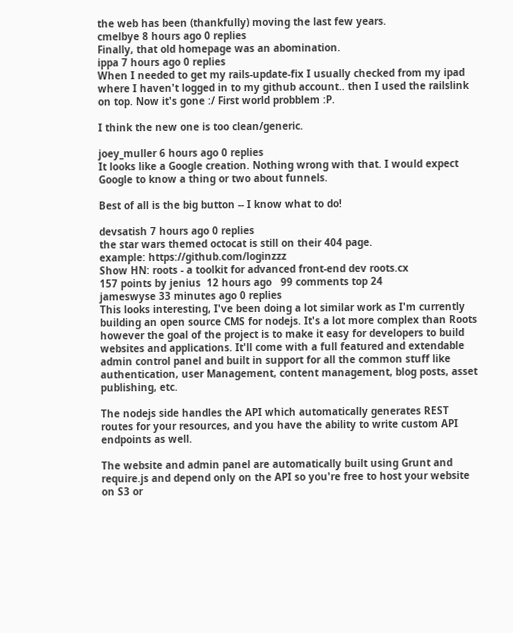the web has been (thankfully) moving the last few years.
cmelbye 8 hours ago 0 replies
Finally, that old homepage was an abomination.
ippa 7 hours ago 0 replies
When I needed to get my rails-update-fix I usually checked from my ipad where I haven't logged in to my github account.. then I used the railslink on top. Now it's gone :/ First world probblem :P.

I think the new one is too clean/generic.

joey_muller 6 hours ago 0 replies
It looks like a Google creation. Nothing wrong with that. I would expect Google to know a thing or two about funnels.

Best of all is the big button -- I know what to do!

devsatish 7 hours ago 0 replies
the star wars themed octocat is still on their 404 page.
example: https://github.com/loginzzz
Show HN: roots - a toolkit for advanced front-end dev roots.cx
157 points by jenius  12 hours ago   99 comments top 24
jameswyse 33 minutes ago 0 replies
This looks interesting, I've been doing a lot similar work as I'm currently building an open source CMS for nodejs. It's a lot more complex than Roots however the goal of the project is to make it easy for developers to build websites and applications. It'll come with a full featured and extendable admin control panel and built in support for all the common stuff like authentication, user Management, content management, blog posts, asset publishing, etc.

The nodejs side handles the API which automatically generates REST routes for your resources, and you have the ability to write custom API endpoints as well.

The website and admin panel are automatically built using Grunt and require.js and depend only on the API so you're free to host your website on S3 or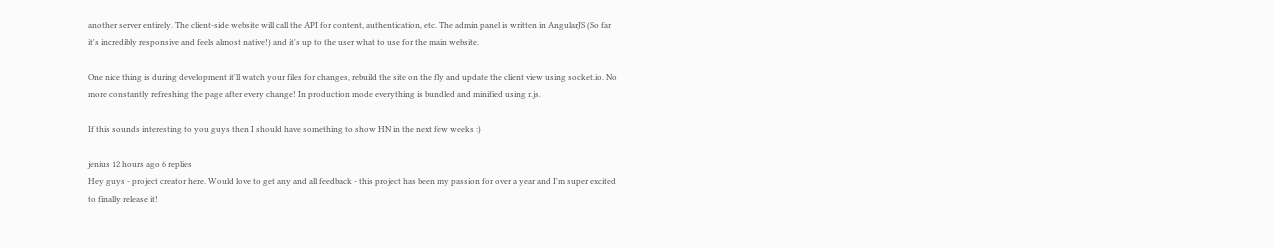another server entirely. The client-side website will call the API for content, authentication, etc. The admin panel is written in AngularJS (So far it's incredibly responsive and feels almost native!) and it's up to the user what to use for the main website.

One nice thing is during development it'll watch your files for changes, rebuild the site on the fly and update the client view using socket.io. No more constantly refreshing the page after every change! In production mode everything is bundled and minified using r.js.

If this sounds interesting to you guys then I should have something to show HN in the next few weeks :)

jenius 12 hours ago 6 replies
Hey guys - project creator here. Would love to get any and all feedback - this project has been my passion for over a year and I'm super excited to finally release it!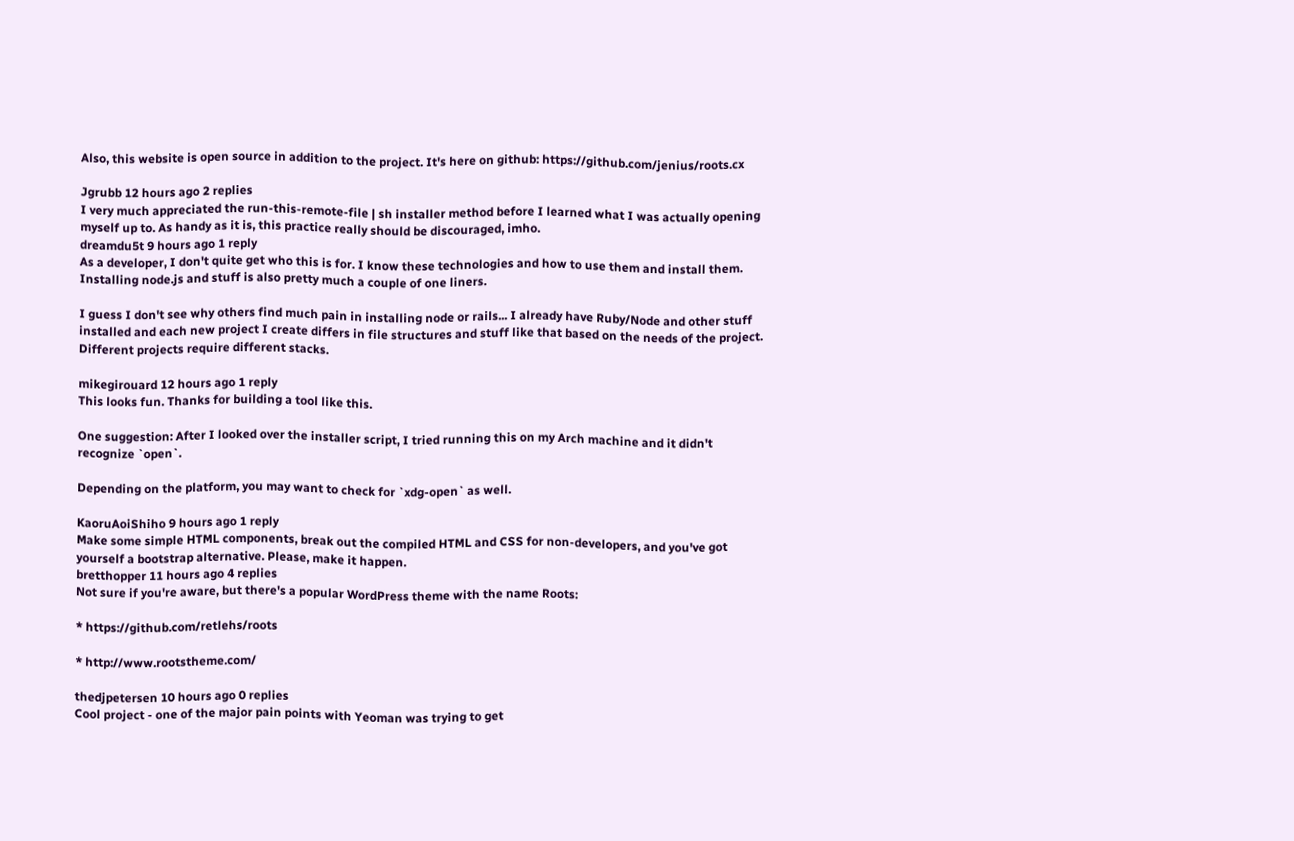Also, this website is open source in addition to the project. It's here on github: https://github.com/jenius/roots.cx

Jgrubb 12 hours ago 2 replies
I very much appreciated the run-this-remote-file | sh installer method before I learned what I was actually opening myself up to. As handy as it is, this practice really should be discouraged, imho.
dreamdu5t 9 hours ago 1 reply
As a developer, I don't quite get who this is for. I know these technologies and how to use them and install them. Installing node.js and stuff is also pretty much a couple of one liners.

I guess I don't see why others find much pain in installing node or rails... I already have Ruby/Node and other stuff installed and each new project I create differs in file structures and stuff like that based on the needs of the project. Different projects require different stacks.

mikegirouard 12 hours ago 1 reply
This looks fun. Thanks for building a tool like this.

One suggestion: After I looked over the installer script, I tried running this on my Arch machine and it didn't recognize `open`.

Depending on the platform, you may want to check for `xdg-open` as well.

KaoruAoiShiho 9 hours ago 1 reply
Make some simple HTML components, break out the compiled HTML and CSS for non-developers, and you've got yourself a bootstrap alternative. Please, make it happen.
bretthopper 11 hours ago 4 replies
Not sure if you're aware, but there's a popular WordPress theme with the name Roots:

* https://github.com/retlehs/roots

* http://www.rootstheme.com/

thedjpetersen 10 hours ago 0 replies
Cool project - one of the major pain points with Yeoman was trying to get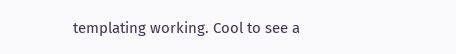templating working. Cool to see a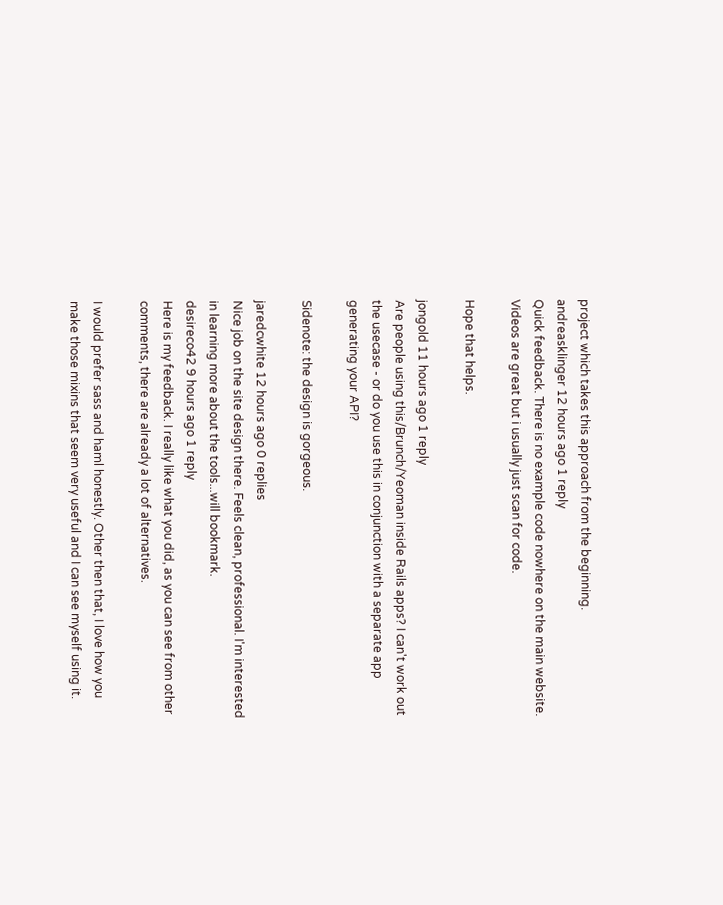project which takes this approach from the beginning.
andreasklinger 12 hours ago 1 reply
Quick feedback. There is no example code nowhere on the main website. Videos are great but i usually just scan for code.

Hope that helps.

jongold 11 hours ago 1 reply
Are people using this/Brunch/Yeoman inside Rails apps? I can't work out the usecase - or do you use this in conjunction with a separate app generating your API?

Sidenote: the design is gorgeous.

jaredcwhite 12 hours ago 0 replies
Nice job on the site design there. Feels clean, professional. I'm interested in learning more about the tools...will bookmark.
desireco42 9 hours ago 1 reply
Here is my feedback. I really like what you did, as you can see from other comments, there are already a lot of alternatives.

I would prefer sass and haml honestly. Other then that, I love how you make those mixins that seem very useful and I can see myself using it.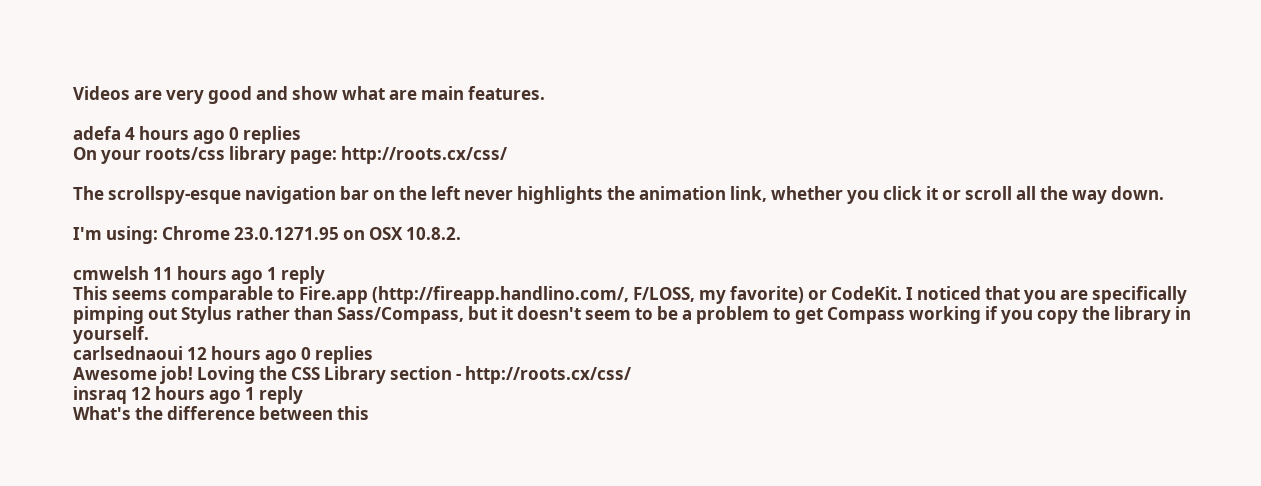Videos are very good and show what are main features.

adefa 4 hours ago 0 replies
On your roots/css library page: http://roots.cx/css/

The scrollspy-esque navigation bar on the left never highlights the animation link, whether you click it or scroll all the way down.

I'm using: Chrome 23.0.1271.95 on OSX 10.8.2.

cmwelsh 11 hours ago 1 reply
This seems comparable to Fire.app (http://fireapp.handlino.com/, F/LOSS, my favorite) or CodeKit. I noticed that you are specifically pimping out Stylus rather than Sass/Compass, but it doesn't seem to be a problem to get Compass working if you copy the library in yourself.
carlsednaoui 12 hours ago 0 replies
Awesome job! Loving the CSS Library section - http://roots.cx/css/
insraq 12 hours ago 1 reply
What's the difference between this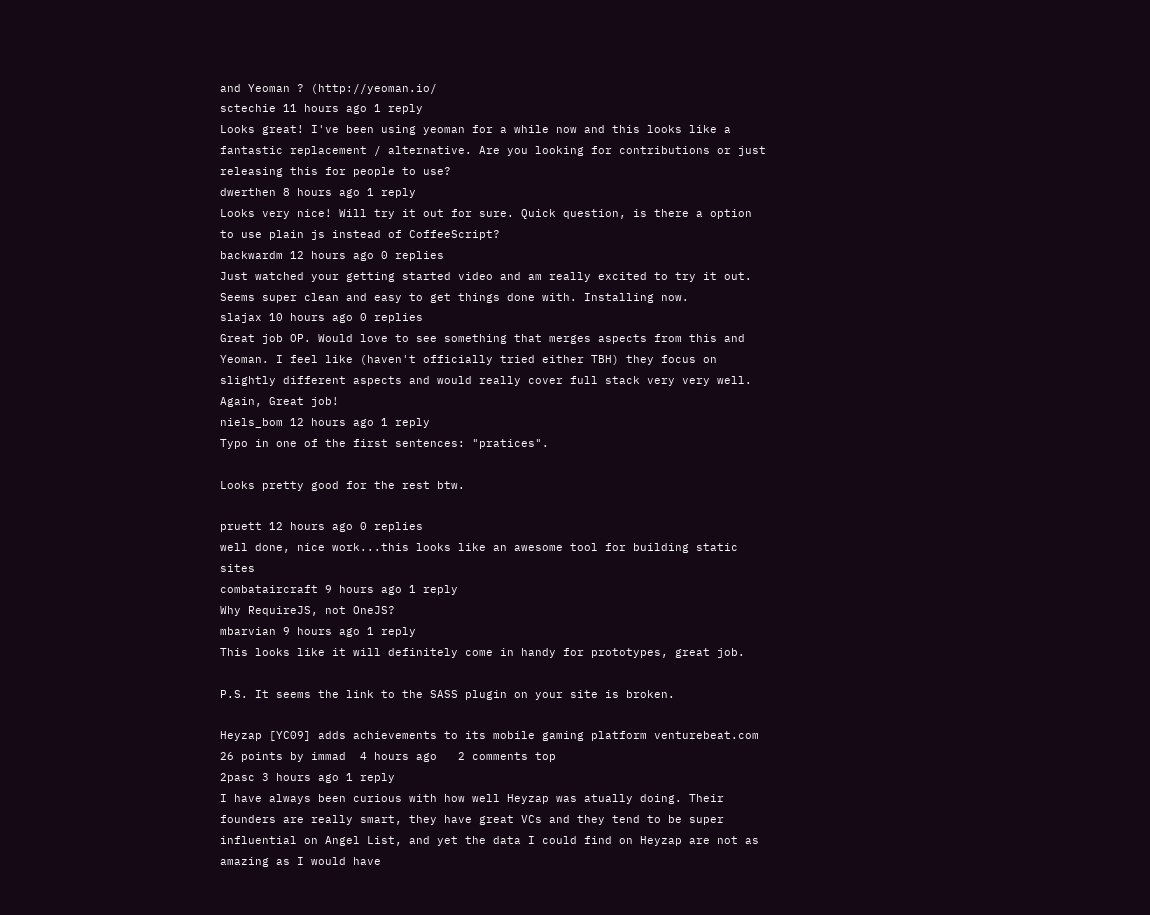and Yeoman ? (http://yeoman.io/
sctechie 11 hours ago 1 reply
Looks great! I've been using yeoman for a while now and this looks like a fantastic replacement / alternative. Are you looking for contributions or just releasing this for people to use?
dwerthen 8 hours ago 1 reply
Looks very nice! Will try it out for sure. Quick question, is there a option to use plain js instead of CoffeeScript?
backwardm 12 hours ago 0 replies
Just watched your getting started video and am really excited to try it out. Seems super clean and easy to get things done with. Installing now.
slajax 10 hours ago 0 replies
Great job OP. Would love to see something that merges aspects from this and Yeoman. I feel like (haven't officially tried either TBH) they focus on slightly different aspects and would really cover full stack very very well.
Again, Great job!
niels_bom 12 hours ago 1 reply
Typo in one of the first sentences: "pratices".

Looks pretty good for the rest btw.

pruett 12 hours ago 0 replies
well done, nice work...this looks like an awesome tool for building static sites
combataircraft 9 hours ago 1 reply
Why RequireJS, not OneJS?
mbarvian 9 hours ago 1 reply
This looks like it will definitely come in handy for prototypes, great job.

P.S. It seems the link to the SASS plugin on your site is broken.

Heyzap [YC09] adds achievements to its mobile gaming platform venturebeat.com
26 points by immad  4 hours ago   2 comments top
2pasc 3 hours ago 1 reply
I have always been curious with how well Heyzap was atually doing. Their founders are really smart, they have great VCs and they tend to be super influential on Angel List, and yet the data I could find on Heyzap are not as amazing as I would have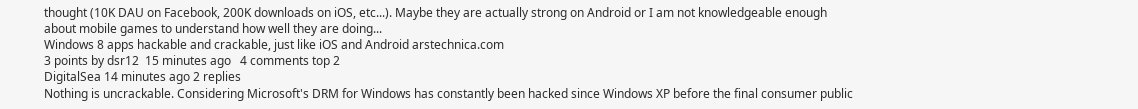thought (10K DAU on Facebook, 200K downloads on iOS, etc...). Maybe they are actually strong on Android or I am not knowledgeable enough about mobile games to understand how well they are doing...
Windows 8 apps hackable and crackable, just like iOS and Android arstechnica.com
3 points by dsr12  15 minutes ago   4 comments top 2
DigitalSea 14 minutes ago 2 replies
Nothing is uncrackable. Considering Microsoft's DRM for Windows has constantly been hacked since Windows XP before the final consumer public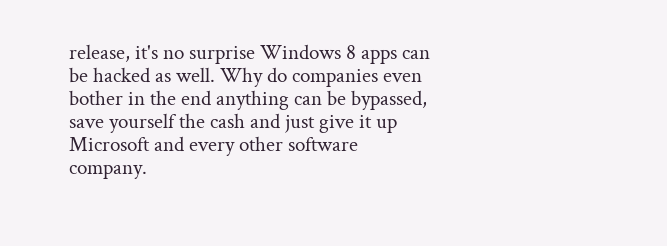release, it's no surprise Windows 8 apps can be hacked as well. Why do companies even bother in the end anything can be bypassed, save yourself the cash and just give it up Microsoft and every other software company.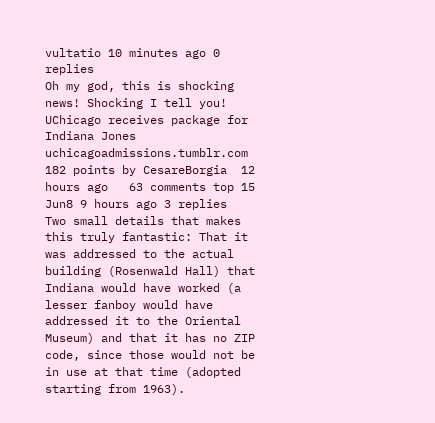vultatio 10 minutes ago 0 replies
Oh my god, this is shocking news! Shocking I tell you!
UChicago receives package for Indiana Jones uchicagoadmissions.tumblr.com
182 points by CesareBorgia  12 hours ago   63 comments top 15
Jun8 9 hours ago 3 replies
Two small details that makes this truly fantastic: That it was addressed to the actual building (Rosenwald Hall) that Indiana would have worked (a lesser fanboy would have addressed it to the Oriental Museum) and that it has no ZIP code, since those would not be in use at that time (adopted starting from 1963).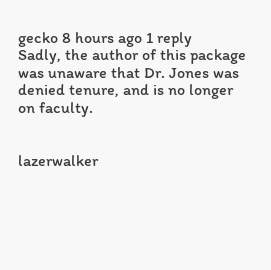gecko 8 hours ago 1 reply
Sadly, the author of this package was unaware that Dr. Jones was denied tenure, and is no longer on faculty.


lazerwalker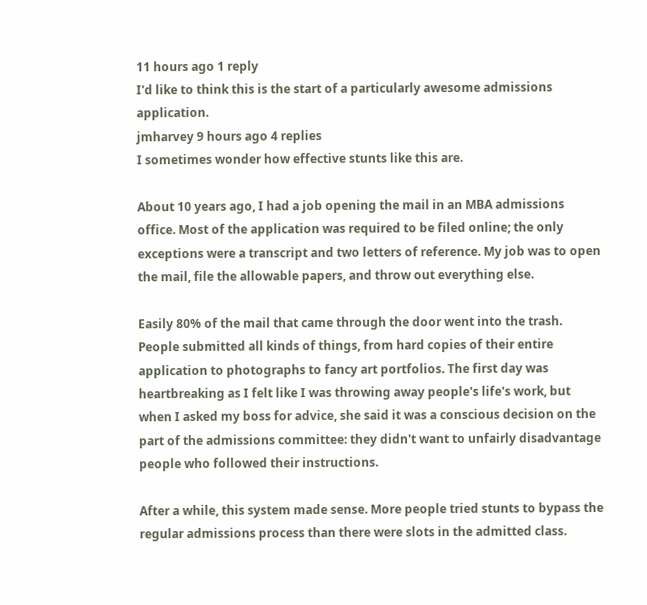11 hours ago 1 reply
I'd like to think this is the start of a particularly awesome admissions application.
jmharvey 9 hours ago 4 replies
I sometimes wonder how effective stunts like this are.

About 10 years ago, I had a job opening the mail in an MBA admissions office. Most of the application was required to be filed online; the only exceptions were a transcript and two letters of reference. My job was to open the mail, file the allowable papers, and throw out everything else.

Easily 80% of the mail that came through the door went into the trash. People submitted all kinds of things, from hard copies of their entire application to photographs to fancy art portfolios. The first day was heartbreaking as I felt like I was throwing away people's life's work, but when I asked my boss for advice, she said it was a conscious decision on the part of the admissions committee: they didn't want to unfairly disadvantage people who followed their instructions.

After a while, this system made sense. More people tried stunts to bypass the regular admissions process than there were slots in the admitted class.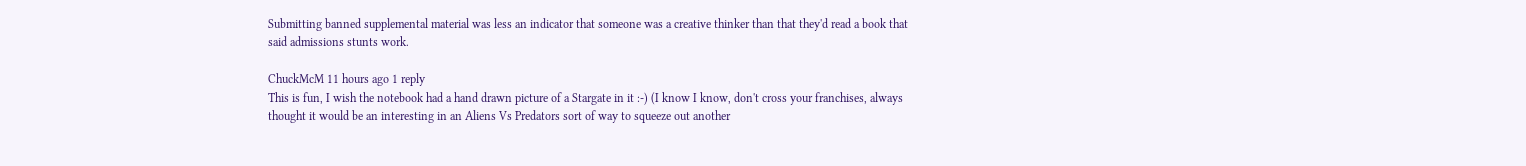Submitting banned supplemental material was less an indicator that someone was a creative thinker than that they'd read a book that said admissions stunts work.

ChuckMcM 11 hours ago 1 reply
This is fun, I wish the notebook had a hand drawn picture of a Stargate in it :-) (I know I know, don't cross your franchises, always thought it would be an interesting in an Aliens Vs Predators sort of way to squeeze out another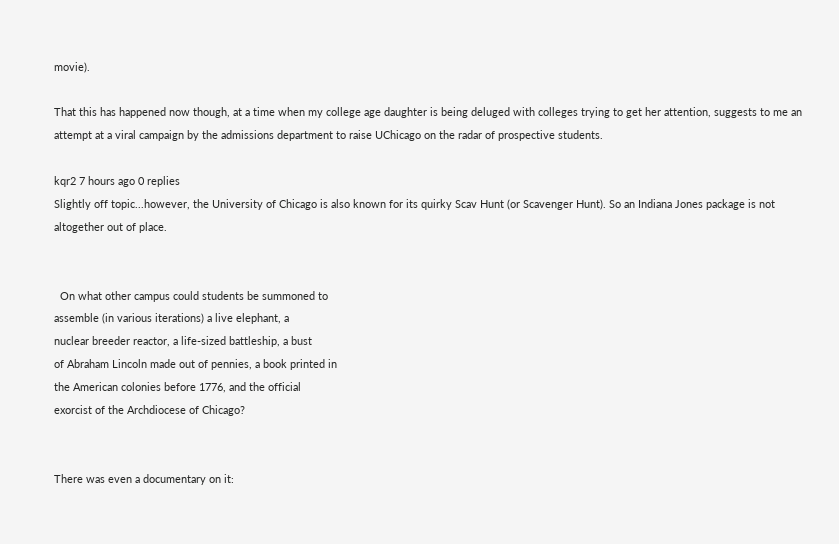movie).

That this has happened now though, at a time when my college age daughter is being deluged with colleges trying to get her attention, suggests to me an attempt at a viral campaign by the admissions department to raise UChicago on the radar of prospective students.

kqr2 7 hours ago 0 replies
Slightly off topic...however, the University of Chicago is also known for its quirky Scav Hunt (or Scavenger Hunt). So an Indiana Jones package is not altogether out of place.


  On what other campus could students be summoned to
assemble (in various iterations) a live elephant, a
nuclear breeder reactor, a life-sized battleship, a bust
of Abraham Lincoln made out of pennies, a book printed in
the American colonies before 1776, and the official
exorcist of the Archdiocese of Chicago?


There was even a documentary on it: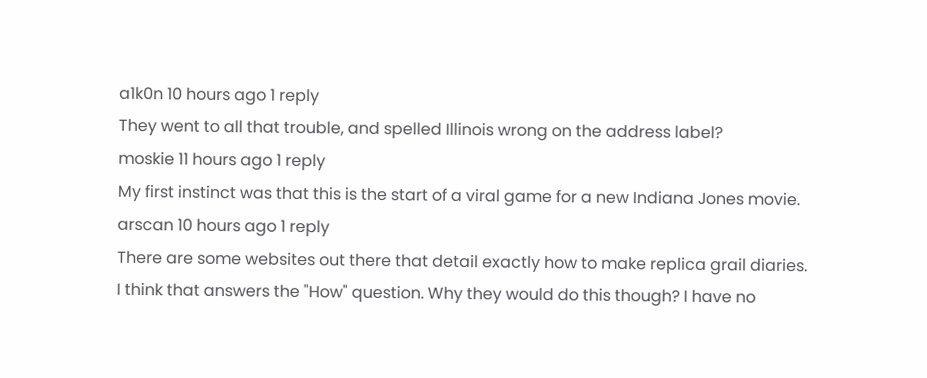a1k0n 10 hours ago 1 reply
They went to all that trouble, and spelled Illinois wrong on the address label?
moskie 11 hours ago 1 reply
My first instinct was that this is the start of a viral game for a new Indiana Jones movie.
arscan 10 hours ago 1 reply
There are some websites out there that detail exactly how to make replica grail diaries. I think that answers the "How" question. Why they would do this though? I have no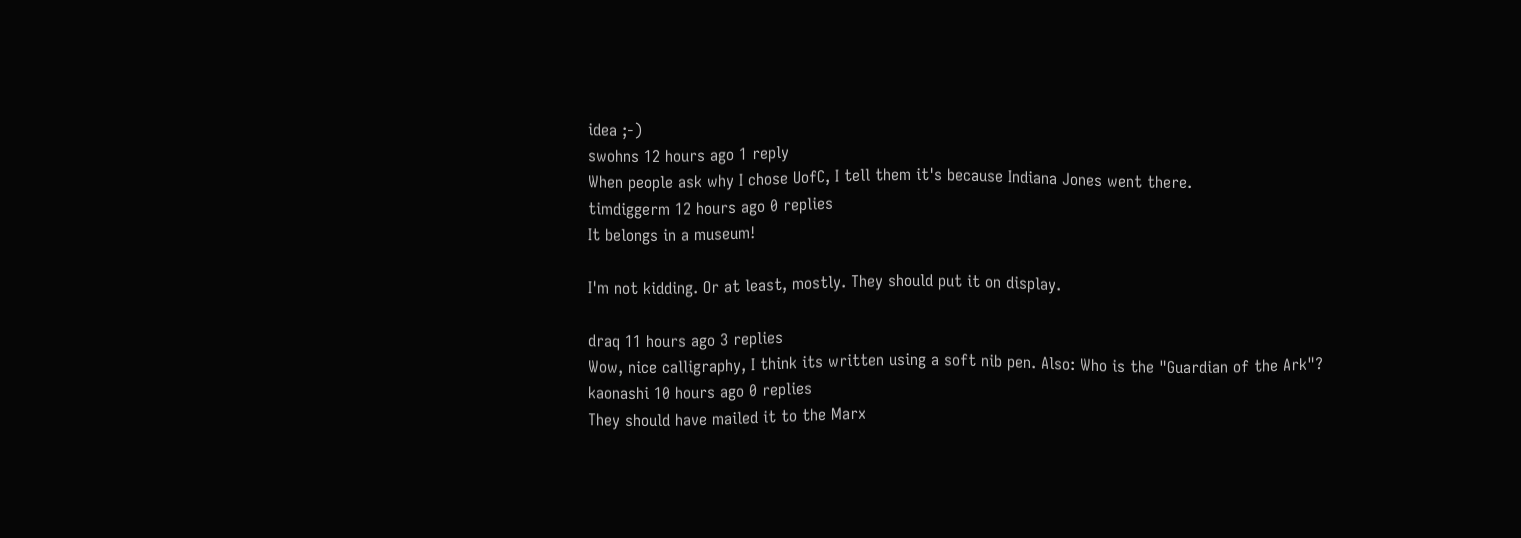idea ;-)
swohns 12 hours ago 1 reply
When people ask why I chose UofC, I tell them it's because Indiana Jones went there.
timdiggerm 12 hours ago 0 replies
It belongs in a museum!

I'm not kidding. Or at least, mostly. They should put it on display.

draq 11 hours ago 3 replies
Wow, nice calligraphy, I think its written using a soft nib pen. Also: Who is the "Guardian of the Ark"?
kaonashi 10 hours ago 0 replies
They should have mailed it to the Marx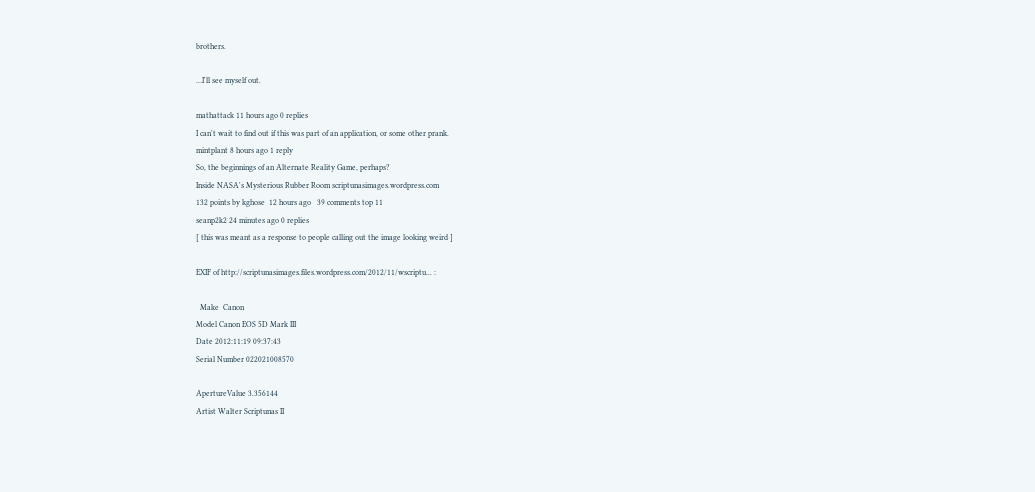brothers.

…I'll see myself out.

mathattack 11 hours ago 0 replies
I can't wait to find out if this was part of an application, or some other prank.
mintplant 8 hours ago 1 reply
So, the beginnings of an Alternate Reality Game, perhaps?
Inside NASA's Mysterious Rubber Room scriptunasimages.wordpress.com
132 points by kghose  12 hours ago   39 comments top 11
seanp2k2 24 minutes ago 0 replies
[ this was meant as a response to people calling out the image looking weird ]

EXIF of http://scriptunasimages.files.wordpress.com/2012/11/wscriptu... :

  Make  Canon
Model Canon EOS 5D Mark III
Date 2012:11:19 09:37:43
Serial Number 022021008570

ApertureValue 3.356144
Artist Walter Scriptunas II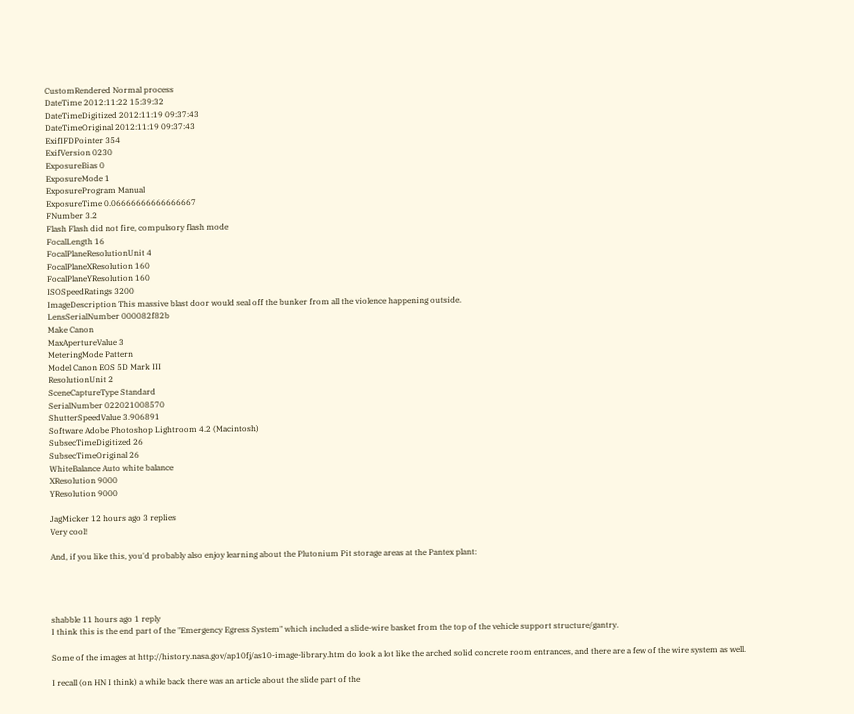CustomRendered Normal process
DateTime 2012:11:22 15:39:32
DateTimeDigitized 2012:11:19 09:37:43
DateTimeOriginal 2012:11:19 09:37:43
ExifIFDPointer 354
ExifVersion 0230
ExposureBias 0
ExposureMode 1
ExposureProgram Manual
ExposureTime 0.06666666666666667
FNumber 3.2
Flash Flash did not fire, compulsory flash mode
FocalLength 16
FocalPlaneResolutionUnit 4
FocalPlaneXResolution 160
FocalPlaneYResolution 160
ISOSpeedRatings 3200
ImageDescription This massive blast door would seal off the bunker from all the violence happening outside.
LensSerialNumber 000082f82b
Make Canon
MaxApertureValue 3
MeteringMode Pattern
Model Canon EOS 5D Mark III
ResolutionUnit 2
SceneCaptureType Standard
SerialNumber 022021008570
ShutterSpeedValue 3.906891
Software Adobe Photoshop Lightroom 4.2 (Macintosh)
SubsecTimeDigitized 26
SubsecTimeOriginal 26
WhiteBalance Auto white balance
XResolution 9000
YResolution 9000

JagMicker 12 hours ago 3 replies
Very cool!

And, if you like this, you'd probably also enjoy learning about the Plutonium Pit storage areas at the Pantex plant:




shabble 11 hours ago 1 reply
I think this is the end part of the "Emergency Egress System" which included a slide-wire basket from the top of the vehicle support structure/gantry.

Some of the images at http://history.nasa.gov/ap10fj/as10-image-library.htm do look a lot like the arched solid concrete room entrances, and there are a few of the wire system as well.

I recall (on HN I think) a while back there was an article about the slide part of the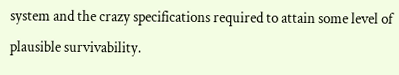system and the crazy specifications required to attain some level of plausible survivability.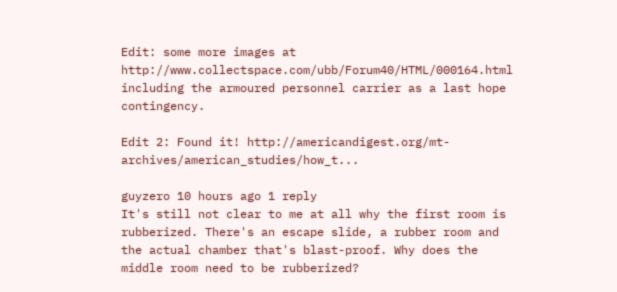Edit: some more images at http://www.collectspace.com/ubb/Forum40/HTML/000164.html including the armoured personnel carrier as a last hope contingency.

Edit 2: Found it! http://americandigest.org/mt-archives/american_studies/how_t...

guyzero 10 hours ago 1 reply
It's still not clear to me at all why the first room is rubberized. There's an escape slide, a rubber room and the actual chamber that's blast-proof. Why does the middle room need to be rubberized?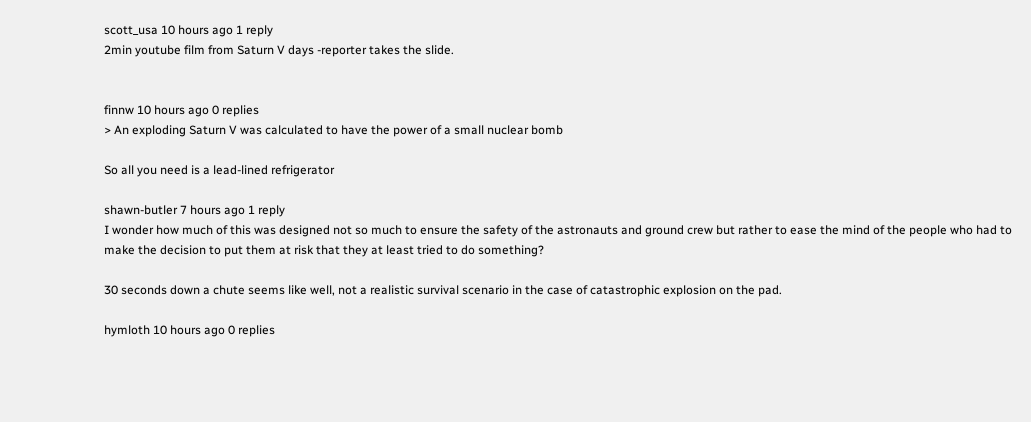scott_usa 10 hours ago 1 reply
2min youtube film from Saturn V days -reporter takes the slide.


finnw 10 hours ago 0 replies
> An exploding Saturn V was calculated to have the power of a small nuclear bomb

So all you need is a lead-lined refrigerator

shawn-butler 7 hours ago 1 reply
I wonder how much of this was designed not so much to ensure the safety of the astronauts and ground crew but rather to ease the mind of the people who had to make the decision to put them at risk that they at least tried to do something?

30 seconds down a chute seems like well, not a realistic survival scenario in the case of catastrophic explosion on the pad.

hymloth 10 hours ago 0 replies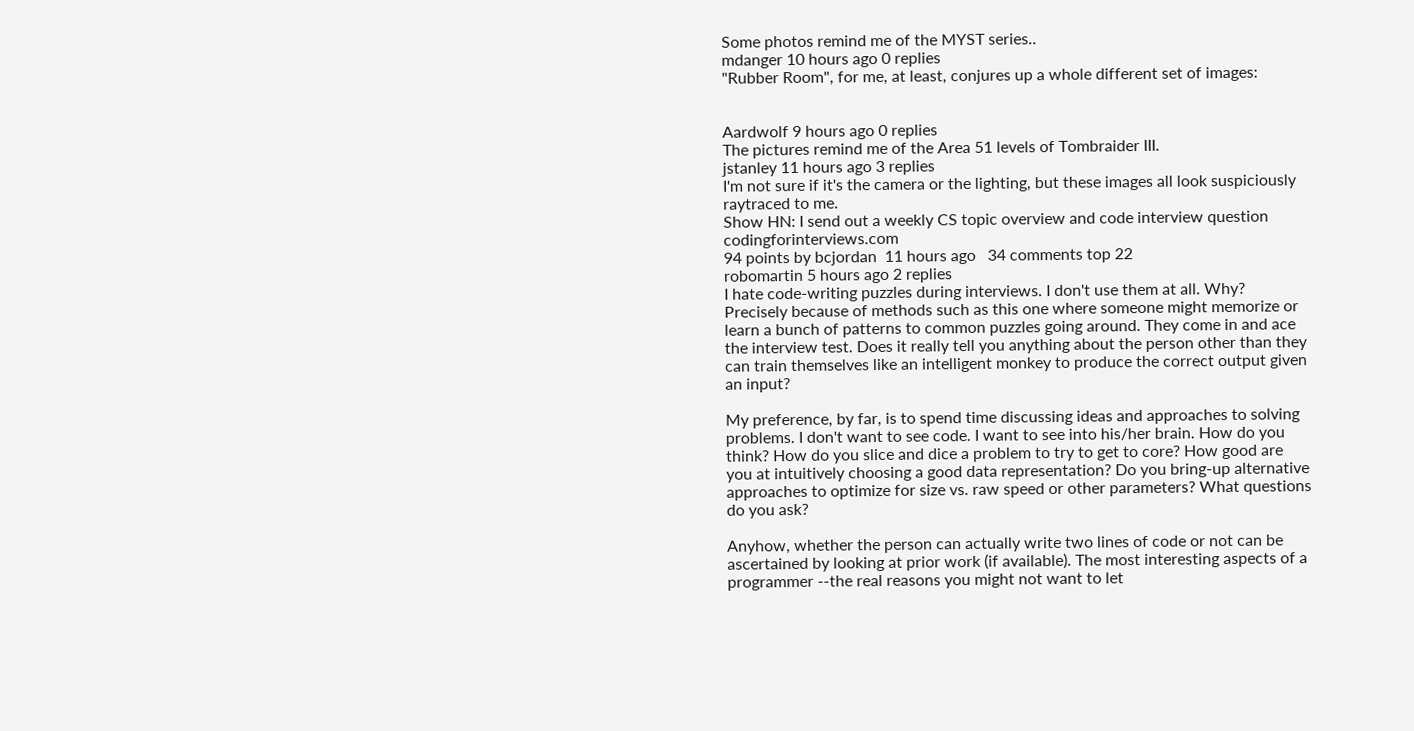Some photos remind me of the MYST series..
mdanger 10 hours ago 0 replies
"Rubber Room", for me, at least, conjures up a whole different set of images:


Aardwolf 9 hours ago 0 replies
The pictures remind me of the Area 51 levels of Tombraider III.
jstanley 11 hours ago 3 replies
I'm not sure if it's the camera or the lighting, but these images all look suspiciously raytraced to me.
Show HN: I send out a weekly CS topic overview and code interview question codingforinterviews.com
94 points by bcjordan  11 hours ago   34 comments top 22
robomartin 5 hours ago 2 replies
I hate code-writing puzzles during interviews. I don't use them at all. Why? Precisely because of methods such as this one where someone might memorize or learn a bunch of patterns to common puzzles going around. They come in and ace the interview test. Does it really tell you anything about the person other than they can train themselves like an intelligent monkey to produce the correct output given an input?

My preference, by far, is to spend time discussing ideas and approaches to solving problems. I don't want to see code. I want to see into his/her brain. How do you think? How do you slice and dice a problem to try to get to core? How good are you at intuitively choosing a good data representation? Do you bring-up alternative approaches to optimize for size vs. raw speed or other parameters? What questions do you ask?

Anyhow, whether the person can actually write two lines of code or not can be ascertained by looking at prior work (if available). The most interesting aspects of a programmer --the real reasons you might not want to let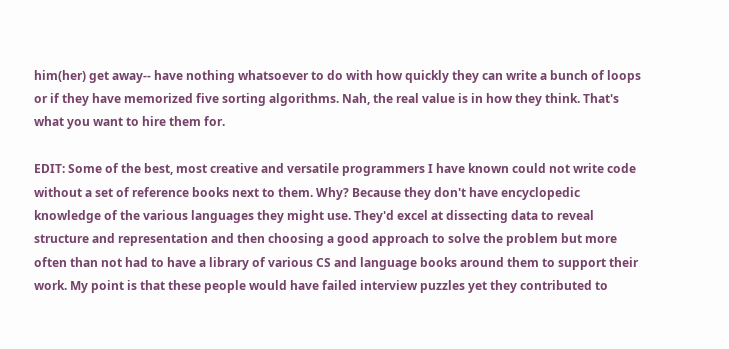him(her) get away-- have nothing whatsoever to do with how quickly they can write a bunch of loops or if they have memorized five sorting algorithms. Nah, the real value is in how they think. That's what you want to hire them for.

EDIT: Some of the best, most creative and versatile programmers I have known could not write code without a set of reference books next to them. Why? Because they don't have encyclopedic knowledge of the various languages they might use. They'd excel at dissecting data to reveal structure and representation and then choosing a good approach to solve the problem but more often than not had to have a library of various CS and language books around them to support their work. My point is that these people would have failed interview puzzles yet they contributed to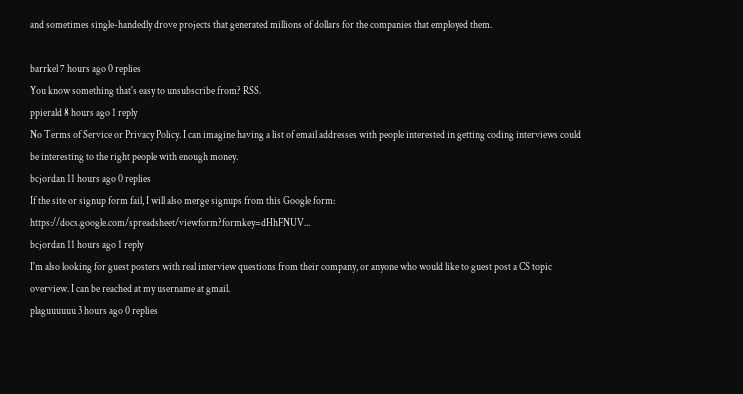and sometimes single-handedly drove projects that generated millions of dollars for the companies that employed them.

barrkel 7 hours ago 0 replies
You know something that's easy to unsubscribe from? RSS.
ppierald 8 hours ago 1 reply
No Terms of Service or Privacy Policy. I can imagine having a list of email addresses with people interested in getting coding interviews could be interesting to the right people with enough money.
bcjordan 11 hours ago 0 replies
If the site or signup form fail, I will also merge signups from this Google form: https://docs.google.com/spreadsheet/viewform?formkey=dHhFNUV...
bcjordan 11 hours ago 1 reply
I'm also looking for guest posters with real interview questions from their company, or anyone who would like to guest post a CS topic overview. I can be reached at my username at gmail.
plaguuuuuu 3 hours ago 0 replies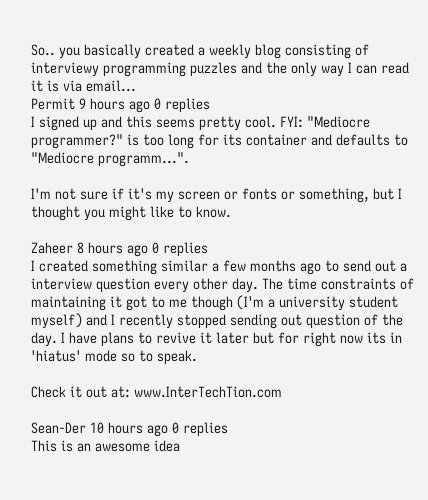So.. you basically created a weekly blog consisting of interviewy programming puzzles and the only way I can read it is via email...
Permit 9 hours ago 0 replies
I signed up and this seems pretty cool. FYI: "Mediocre programmer?" is too long for its container and defaults to "Mediocre programm...".

I'm not sure if it's my screen or fonts or something, but I thought you might like to know.

Zaheer 8 hours ago 0 replies
I created something similar a few months ago to send out a interview question every other day. The time constraints of maintaining it got to me though (I'm a university student myself) and I recently stopped sending out question of the day. I have plans to revive it later but for right now its in 'hiatus' mode so to speak.

Check it out at: www.InterTechTion.com

Sean-Der 10 hours ago 0 replies
This is an awesome idea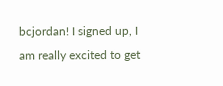bcjordan! I signed up, I am really excited to get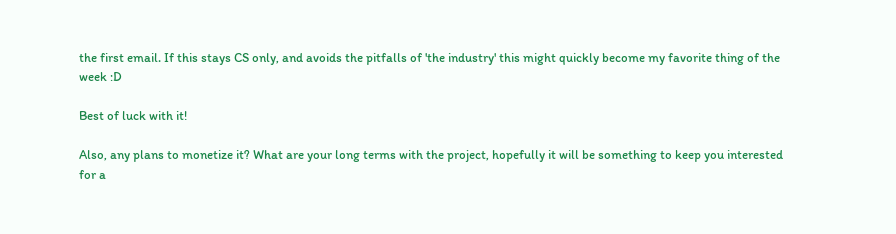the first email. If this stays CS only, and avoids the pitfalls of 'the industry' this might quickly become my favorite thing of the week :D

Best of luck with it!

Also, any plans to monetize it? What are your long terms with the project, hopefully it will be something to keep you interested for a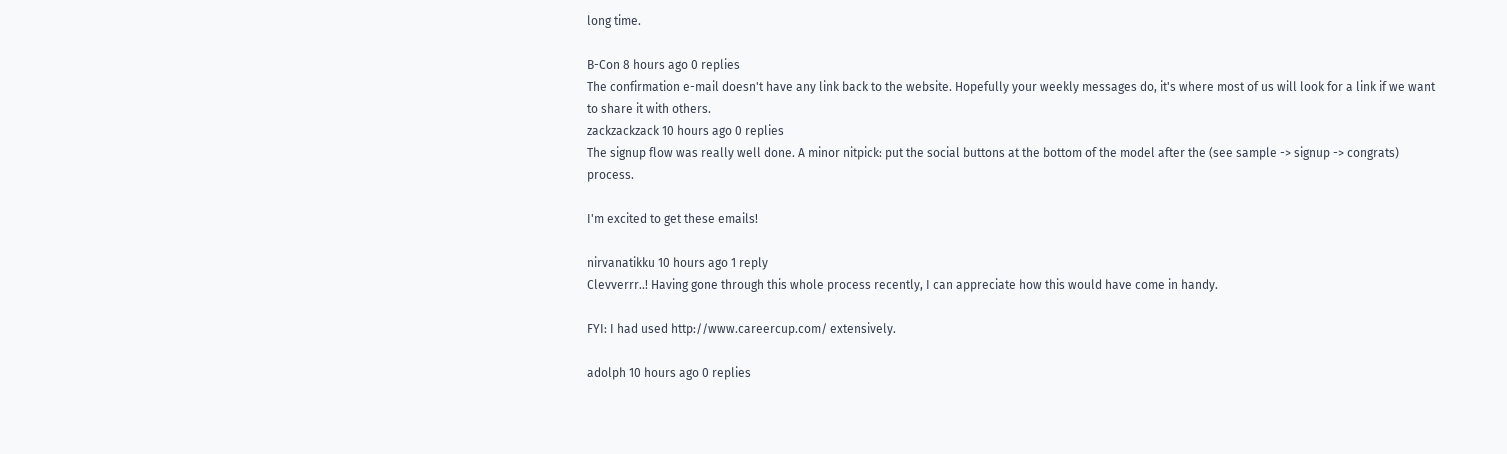long time.

B-Con 8 hours ago 0 replies
The confirmation e-mail doesn't have any link back to the website. Hopefully your weekly messages do, it's where most of us will look for a link if we want to share it with others.
zackzackzack 10 hours ago 0 replies
The signup flow was really well done. A minor nitpick: put the social buttons at the bottom of the model after the (see sample -> signup -> congrats) process.

I'm excited to get these emails!

nirvanatikku 10 hours ago 1 reply
Clevverrr..! Having gone through this whole process recently, I can appreciate how this would have come in handy.

FYI: I had used http://www.careercup.com/ extensively.

adolph 10 hours ago 0 replies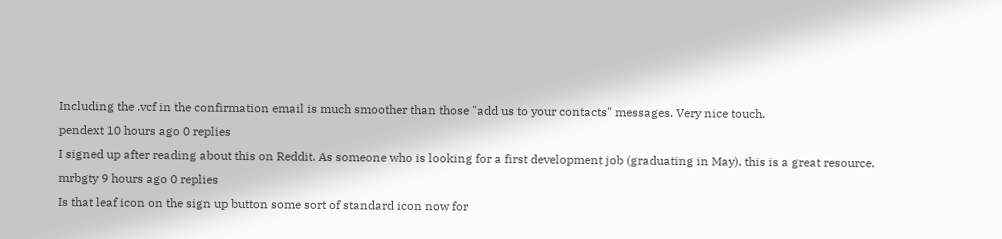Including the .vcf in the confirmation email is much smoother than those "add us to your contacts" messages. Very nice touch.
pendext 10 hours ago 0 replies
I signed up after reading about this on Reddit. As someone who is looking for a first development job (graduating in May), this is a great resource.
mrbgty 9 hours ago 0 replies
Is that leaf icon on the sign up button some sort of standard icon now for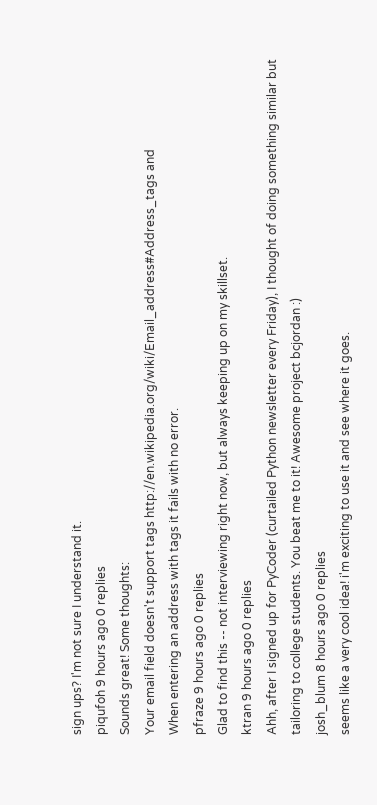sign ups? I'm not sure I understand it.
piqufoh 9 hours ago 0 replies
Sounds great! Some thoughts:
Your email field doesn't support tags http://en.wikipedia.org/wiki/Email_address#Address_tags and
When entering an address with tags it fails with no error.
pfraze 9 hours ago 0 replies
Glad to find this -- not interviewing right now, but always keeping up on my skillset.
ktran 9 hours ago 0 replies
Ahh, after I signed up for PyCoder (curtailed Python newsletter every Friday), I thought of doing something similar but tailoring to college students. You beat me to it! Awesome project bcjordan :)
josh_blum 8 hours ago 0 replies
seems like a very cool idea! i'm exciting to use it and see where it goes.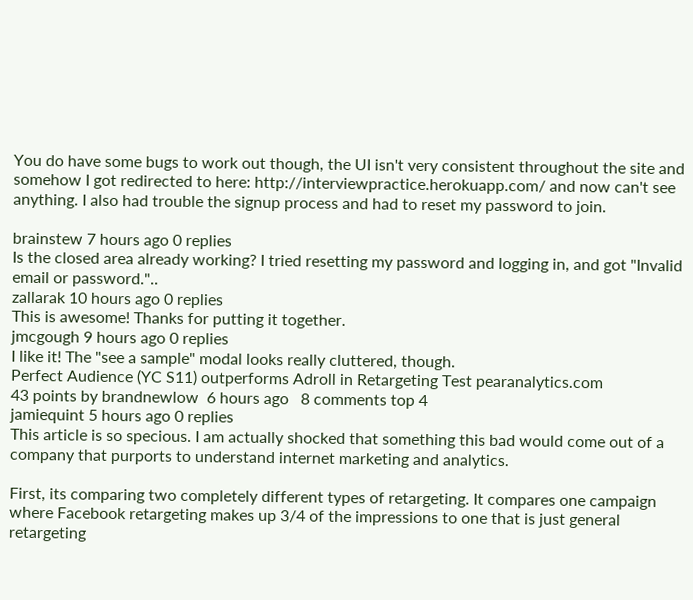You do have some bugs to work out though, the UI isn't very consistent throughout the site and somehow I got redirected to here: http://interviewpractice.herokuapp.com/ and now can't see anything. I also had trouble the signup process and had to reset my password to join.

brainstew 7 hours ago 0 replies
Is the closed area already working? I tried resetting my password and logging in, and got "Invalid email or password."..
zallarak 10 hours ago 0 replies
This is awesome! Thanks for putting it together.
jmcgough 9 hours ago 0 replies
I like it! The "see a sample" modal looks really cluttered, though.
Perfect Audience (YC S11) outperforms Adroll in Retargeting Test pearanalytics.com
43 points by brandnewlow  6 hours ago   8 comments top 4
jamiequint 5 hours ago 0 replies
This article is so specious. I am actually shocked that something this bad would come out of a company that purports to understand internet marketing and analytics.

First, its comparing two completely different types of retargeting. It compares one campaign where Facebook retargeting makes up 3/4 of the impressions to one that is just general retargeting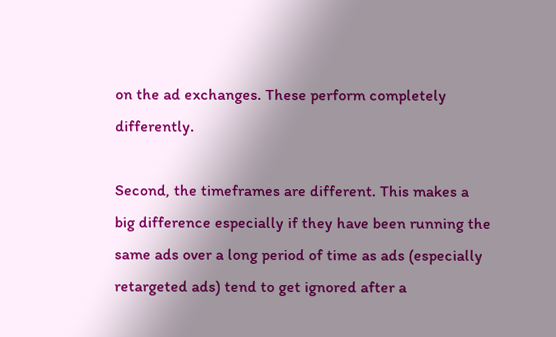on the ad exchanges. These perform completely differently.

Second, the timeframes are different. This makes a big difference especially if they have been running the same ads over a long period of time as ads (especially retargeted ads) tend to get ignored after a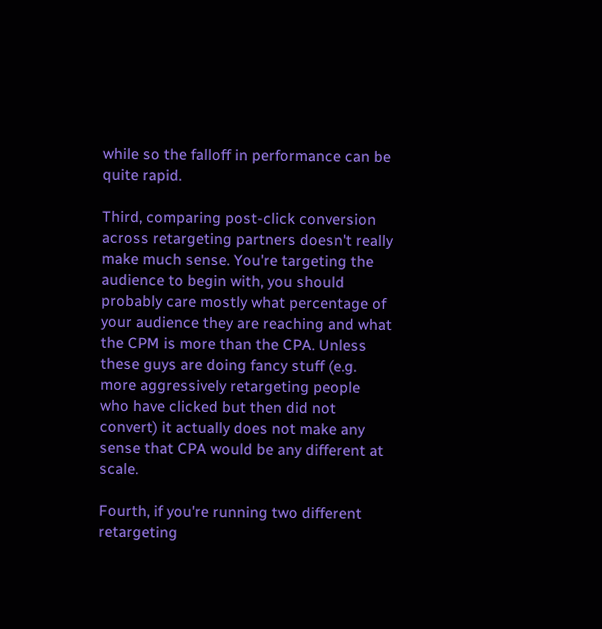while so the falloff in performance can be quite rapid.

Third, comparing post-click conversion across retargeting partners doesn't really make much sense. You're targeting the audience to begin with, you should probably care mostly what percentage of your audience they are reaching and what the CPM is more than the CPA. Unless these guys are doing fancy stuff (e.g. more aggressively retargeting people who have clicked but then did not convert) it actually does not make any sense that CPA would be any different at scale.

Fourth, if you're running two different retargeting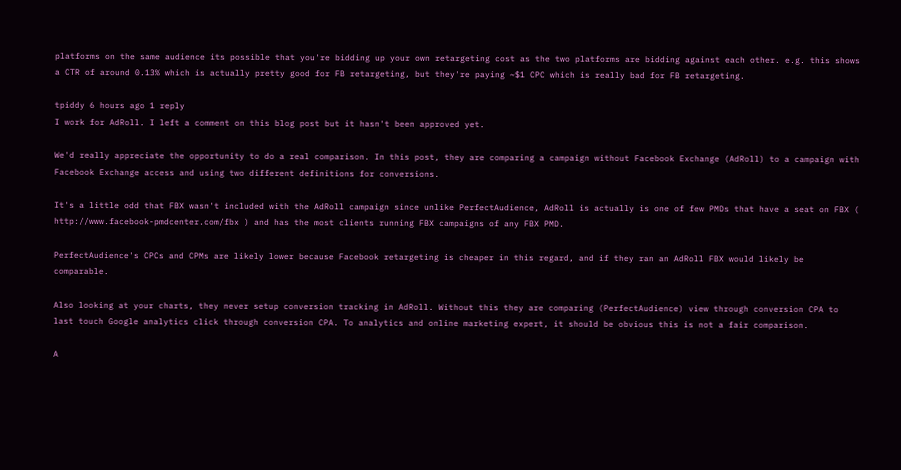platforms on the same audience its possible that you're bidding up your own retargeting cost as the two platforms are bidding against each other. e.g. this shows a CTR of around 0.13% which is actually pretty good for FB retargeting, but they're paying ~$1 CPC which is really bad for FB retargeting.

tpiddy 6 hours ago 1 reply
I work for AdRoll. I left a comment on this blog post but it hasn't been approved yet.

We'd really appreciate the opportunity to do a real comparison. In this post, they are comparing a campaign without Facebook Exchange (AdRoll) to a campaign with Facebook Exchange access and using two different definitions for conversions.

It's a little odd that FBX wasn't included with the AdRoll campaign since unlike PerfectAudience, AdRoll is actually is one of few PMDs that have a seat on FBX ( http://www.facebook-pmdcenter.com/fbx ) and has the most clients running FBX campaigns of any FBX PMD.

PerfectAudience's CPCs and CPMs are likely lower because Facebook retargeting is cheaper in this regard, and if they ran an AdRoll FBX would likely be comparable.

Also looking at your charts, they never setup conversion tracking in AdRoll. Without this they are comparing (PerfectAudience) view through conversion CPA to last touch Google analytics click through conversion CPA. To analytics and online marketing expert, it should be obvious this is not a fair comparison.

A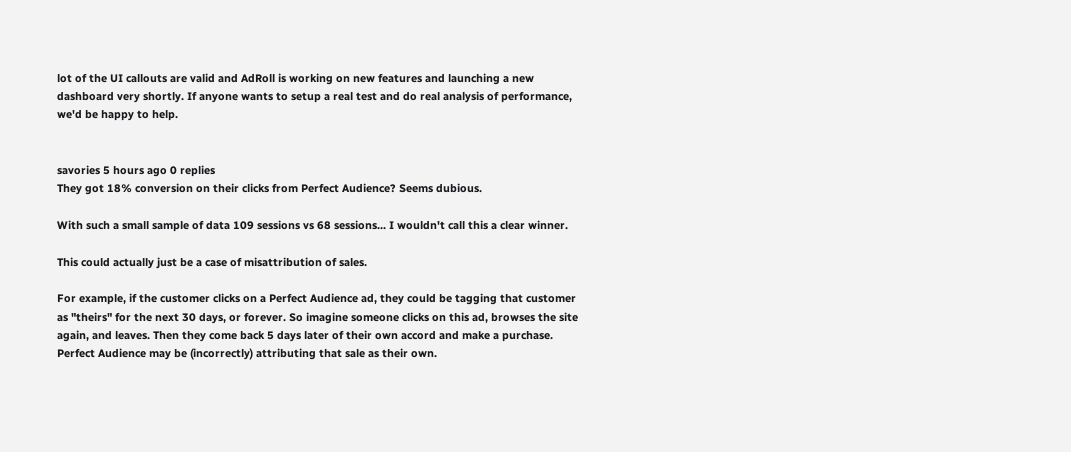lot of the UI callouts are valid and AdRoll is working on new features and launching a new dashboard very shortly. If anyone wants to setup a real test and do real analysis of performance, we'd be happy to help.


savories 5 hours ago 0 replies
They got 18% conversion on their clicks from Perfect Audience? Seems dubious.

With such a small sample of data 109 sessions vs 68 sessions... I wouldn't call this a clear winner.

This could actually just be a case of misattribution of sales.

For example, if the customer clicks on a Perfect Audience ad, they could be tagging that customer as "theirs" for the next 30 days, or forever. So imagine someone clicks on this ad, browses the site again, and leaves. Then they come back 5 days later of their own accord and make a purchase. Perfect Audience may be (incorrectly) attributing that sale as their own.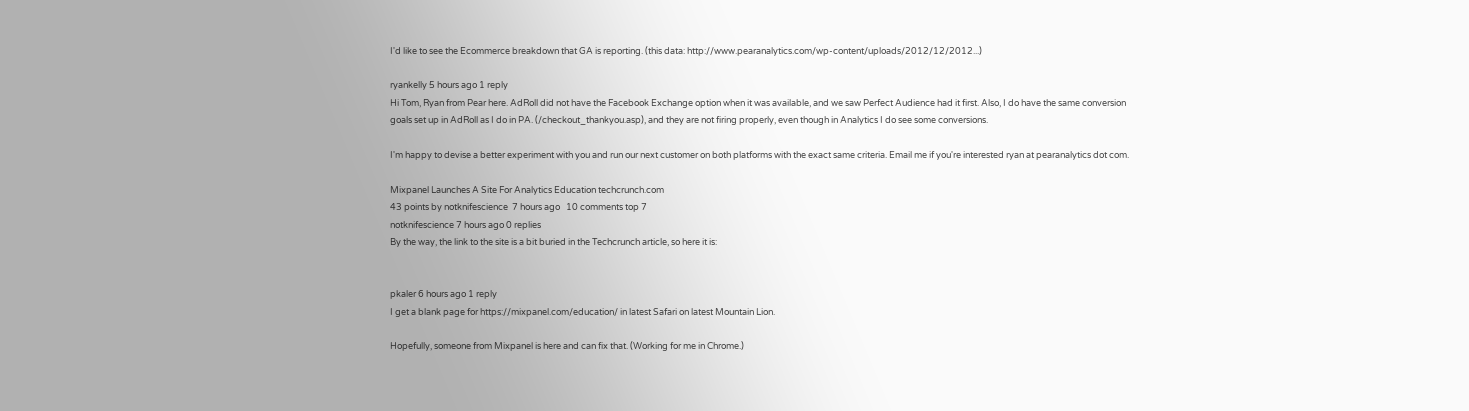I'd like to see the Ecommerce breakdown that GA is reporting. (this data: http://www.pearanalytics.com/wp-content/uploads/2012/12/2012...)

ryankelly 5 hours ago 1 reply
Hi Tom, Ryan from Pear here. AdRoll did not have the Facebook Exchange option when it was available, and we saw Perfect Audience had it first. Also, I do have the same conversion goals set up in AdRoll as I do in PA. (/checkout_thankyou.asp), and they are not firing properly, even though in Analytics I do see some conversions.

I'm happy to devise a better experiment with you and run our next customer on both platforms with the exact same criteria. Email me if you're interested ryan at pearanalytics dot com.

Mixpanel Launches A Site For Analytics Education techcrunch.com
43 points by notknifescience  7 hours ago   10 comments top 7
notknifescience 7 hours ago 0 replies
By the way, the link to the site is a bit buried in the Techcrunch article, so here it is:


pkaler 6 hours ago 1 reply
I get a blank page for https://mixpanel.com/education/ in latest Safari on latest Mountain Lion.

Hopefully, someone from Mixpanel is here and can fix that. (Working for me in Chrome.)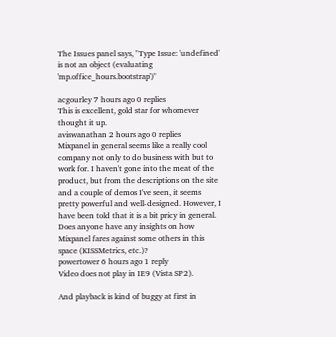The Issues panel says, "Type Issue: 'undefined' is not an object (evaluating 'mp.office_hours.bootstrap')"

acgourley 7 hours ago 0 replies
This is excellent, gold star for whomever thought it up.
aviswanathan 2 hours ago 0 replies
Mixpanel in general seems like a really cool company not only to do business with but to work for. I haven't gone into the meat of the product, but from the descriptions on the site and a couple of demos I've seen, it seems pretty powerful and well-designed. However, I have been told that it is a bit pricy in general. Does anyone have any insights on how Mixpanel fares against some others in this space (KISSMetrics, etc.)?
powertower 6 hours ago 1 reply
Video does not play in IE9 (Vista SP2).

And playback is kind of buggy at first in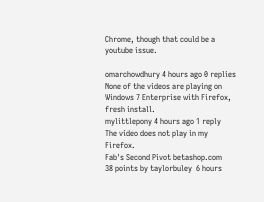Chrome, though that could be a youtube issue.

omarchowdhury 4 hours ago 0 replies
None of the videos are playing on Windows 7 Enterprise with Firefox, fresh install.
mylittlepony 4 hours ago 1 reply
The video does not play in my Firefox.
Fab's Second Pivot betashop.com
38 points by taylorbuley  6 hours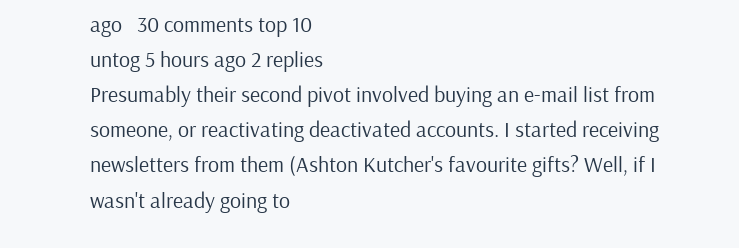ago   30 comments top 10
untog 5 hours ago 2 replies
Presumably their second pivot involved buying an e-mail list from someone, or reactivating deactivated accounts. I started receiving newsletters from them (Ashton Kutcher's favourite gifts? Well, if I wasn't already going to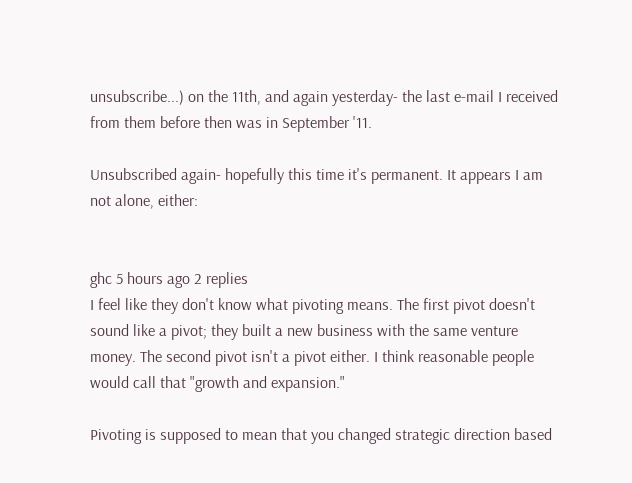unsubscribe...) on the 11th, and again yesterday- the last e-mail I received from them before then was in September '11.

Unsubscribed again- hopefully this time it's permanent. It appears I am not alone, either:


ghc 5 hours ago 2 replies
I feel like they don't know what pivoting means. The first pivot doesn't sound like a pivot; they built a new business with the same venture money. The second pivot isn't a pivot either. I think reasonable people would call that "growth and expansion."

Pivoting is supposed to mean that you changed strategic direction based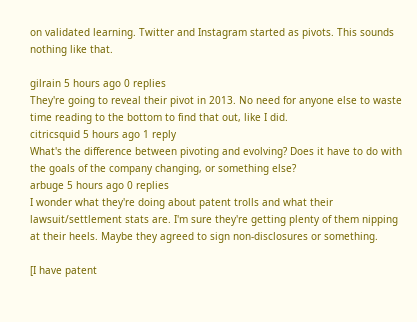on validated learning. Twitter and Instagram started as pivots. This sounds nothing like that.

gilrain 5 hours ago 0 replies
They're going to reveal their pivot in 2013. No need for anyone else to waste time reading to the bottom to find that out, like I did.
citricsquid 5 hours ago 1 reply
What's the difference between pivoting and evolving? Does it have to do with the goals of the company changing, or something else?
arbuge 5 hours ago 0 replies
I wonder what they're doing about patent trolls and what their lawsuit/settlement stats are. I'm sure they're getting plenty of them nipping at their heels. Maybe they agreed to sign non-disclosures or something.

[I have patent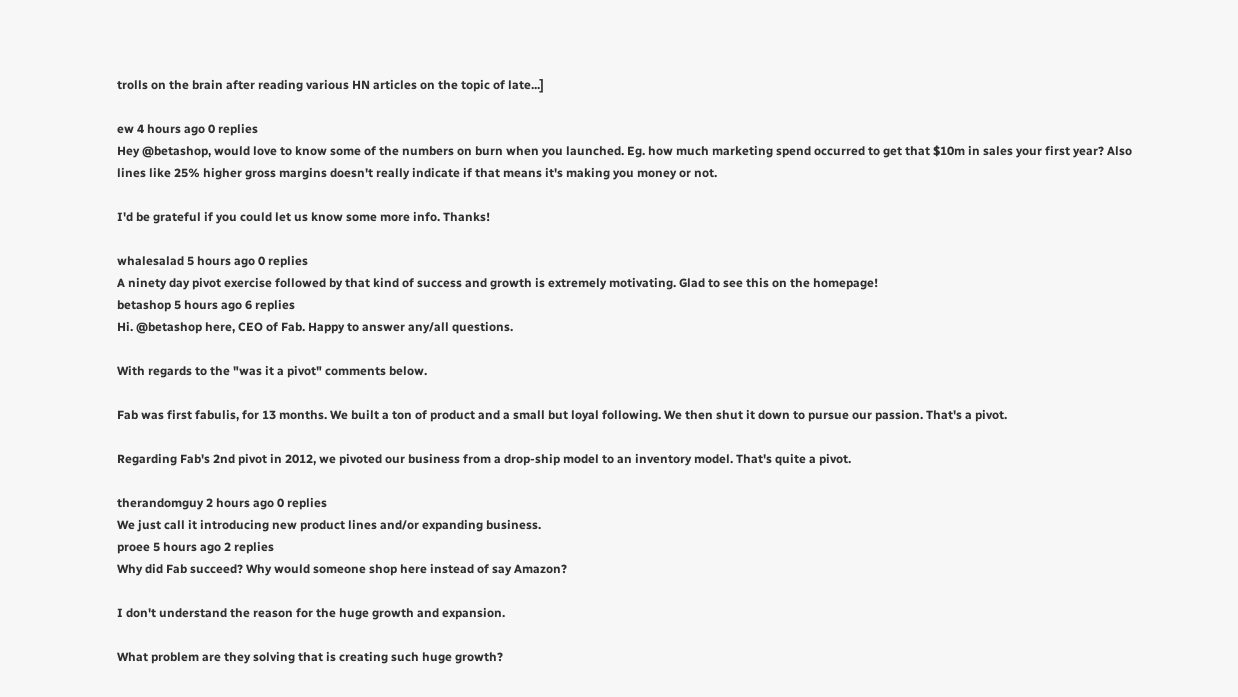trolls on the brain after reading various HN articles on the topic of late...]

ew 4 hours ago 0 replies
Hey @betashop, would love to know some of the numbers on burn when you launched. Eg. how much marketing spend occurred to get that $10m in sales your first year? Also lines like 25% higher gross margins doesn't really indicate if that means it's making you money or not.

I'd be grateful if you could let us know some more info. Thanks!

whalesalad 5 hours ago 0 replies
A ninety day pivot exercise followed by that kind of success and growth is extremely motivating. Glad to see this on the homepage!
betashop 5 hours ago 6 replies
Hi. @betashop here, CEO of Fab. Happy to answer any/all questions.

With regards to the "was it a pivot" comments below.

Fab was first fabulis, for 13 months. We built a ton of product and a small but loyal following. We then shut it down to pursue our passion. That's a pivot.

Regarding Fab's 2nd pivot in 2012, we pivoted our business from a drop-ship model to an inventory model. That's quite a pivot.

therandomguy 2 hours ago 0 replies
We just call it introducing new product lines and/or expanding business.
proee 5 hours ago 2 replies
Why did Fab succeed? Why would someone shop here instead of say Amazon?

I don't understand the reason for the huge growth and expansion.

What problem are they solving that is creating such huge growth?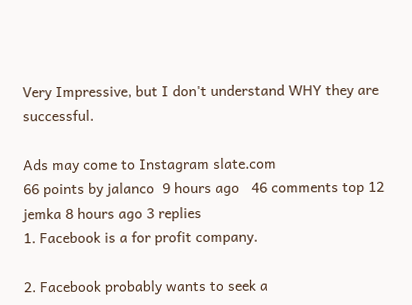Very Impressive, but I don't understand WHY they are successful.

Ads may come to Instagram slate.com
66 points by jalanco  9 hours ago   46 comments top 12
jemka 8 hours ago 3 replies
1. Facebook is a for profit company.

2. Facebook probably wants to seek a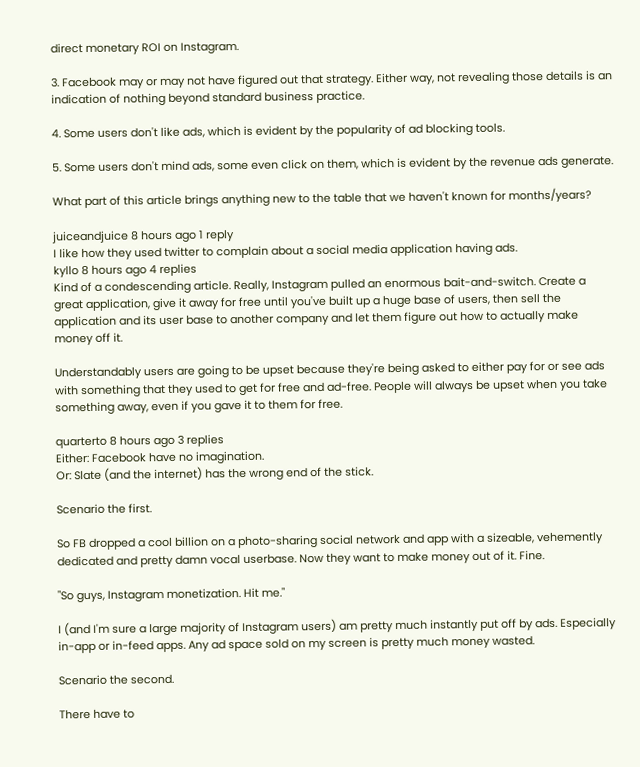direct monetary ROI on Instagram.

3. Facebook may or may not have figured out that strategy. Either way, not revealing those details is an indication of nothing beyond standard business practice.

4. Some users don't like ads, which is evident by the popularity of ad blocking tools.

5. Some users don't mind ads, some even click on them, which is evident by the revenue ads generate.

What part of this article brings anything new to the table that we haven't known for months/years?

juiceandjuice 8 hours ago 1 reply
I like how they used twitter to complain about a social media application having ads.
kyllo 8 hours ago 4 replies
Kind of a condescending article. Really, Instagram pulled an enormous bait-and-switch. Create a great application, give it away for free until you've built up a huge base of users, then sell the application and its user base to another company and let them figure out how to actually make money off it.

Understandably users are going to be upset because they're being asked to either pay for or see ads with something that they used to get for free and ad-free. People will always be upset when you take something away, even if you gave it to them for free.

quarterto 8 hours ago 3 replies
Either: Facebook have no imagination.
Or: Slate (and the internet) has the wrong end of the stick.

Scenario the first.

So FB dropped a cool billion on a photo-sharing social network and app with a sizeable, vehemently dedicated and pretty damn vocal userbase. Now they want to make money out of it. Fine.

"So guys, Instagram monetization. Hit me."

I (and I'm sure a large majority of Instagram users) am pretty much instantly put off by ads. Especially in-app or in-feed apps. Any ad space sold on my screen is pretty much money wasted.

Scenario the second.

There have to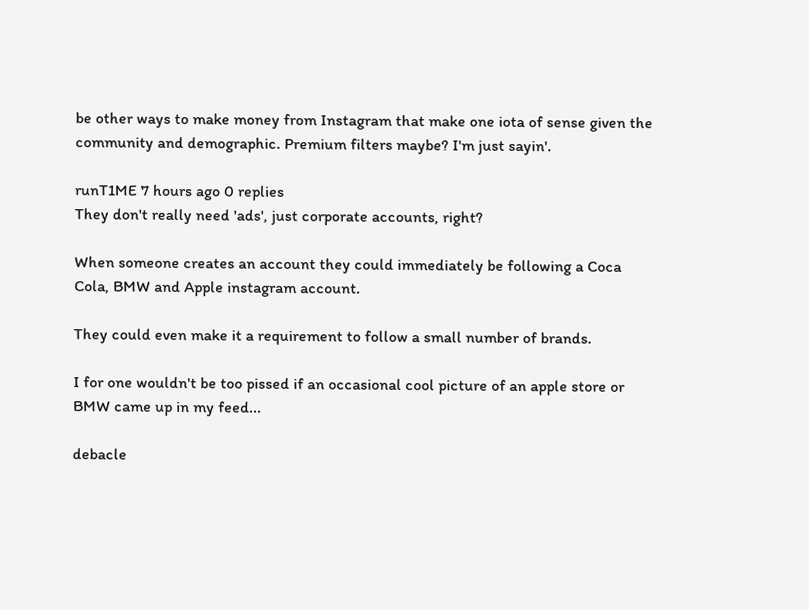be other ways to make money from Instagram that make one iota of sense given the community and demographic. Premium filters maybe? I'm just sayin'.

runT1ME 7 hours ago 0 replies
They don't really need 'ads', just corporate accounts, right?

When someone creates an account they could immediately be following a Coca Cola, BMW and Apple instagram account.

They could even make it a requirement to follow a small number of brands.

I for one wouldn't be too pissed if an occasional cool picture of an apple store or BMW came up in my feed...

debacle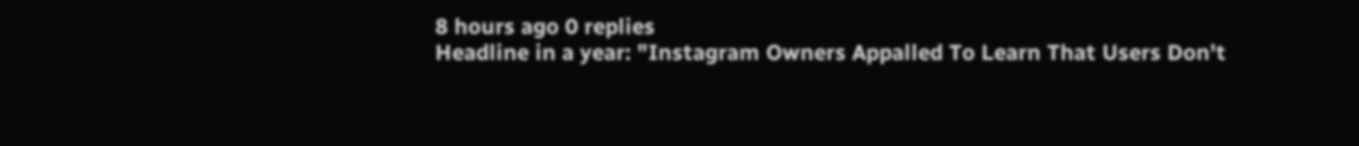8 hours ago 0 replies
Headline in a year: "Instagram Owners Appalled To Learn That Users Don't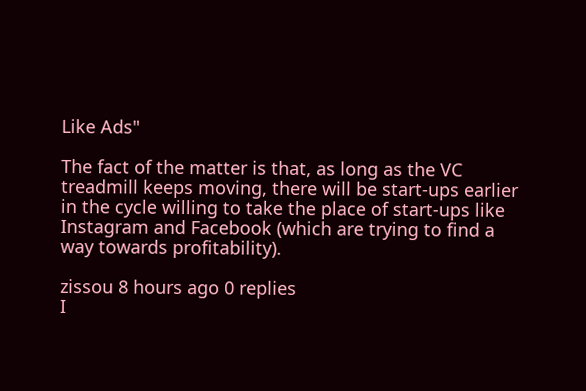Like Ads"

The fact of the matter is that, as long as the VC treadmill keeps moving, there will be start-ups earlier in the cycle willing to take the place of start-ups like Instagram and Facebook (which are trying to find a way towards profitability).

zissou 8 hours ago 0 replies
I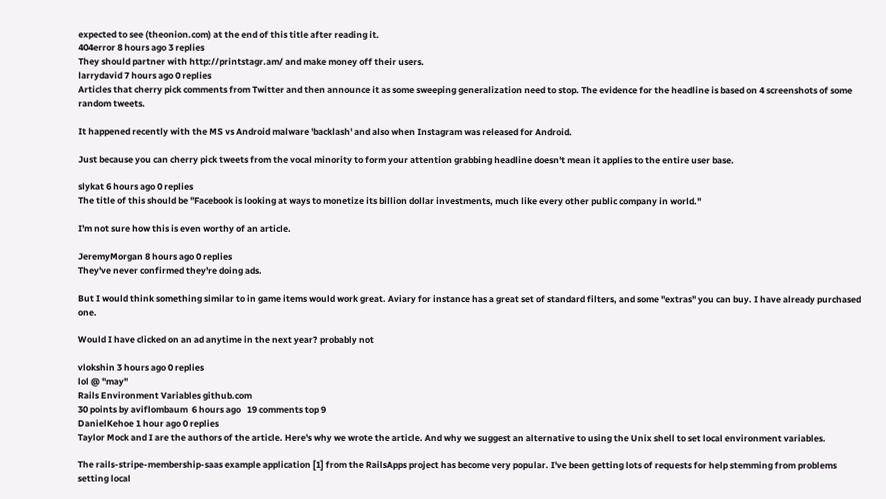expected to see (theonion.com) at the end of this title after reading it.
404error 8 hours ago 3 replies
They should partner with http://printstagr.am/ and make money off their users.
larrydavid 7 hours ago 0 replies
Articles that cherry pick comments from Twitter and then announce it as some sweeping generalization need to stop. The evidence for the headline is based on 4 screenshots of some random tweets.

It happened recently with the MS vs Android malware 'backlash' and also when Instagram was released for Android.

Just because you can cherry pick tweets from the vocal minority to form your attention grabbing headline doesn't mean it applies to the entire user base.

slykat 6 hours ago 0 replies
The title of this should be "Facebook is looking at ways to monetize its billion dollar investments, much like every other public company in world."

I'm not sure how this is even worthy of an article.

JeremyMorgan 8 hours ago 0 replies
They've never confirmed they're doing ads.

But I would think something similar to in game items would work great. Aviary for instance has a great set of standard filters, and some "extras" you can buy. I have already purchased one.

Would I have clicked on an ad anytime in the next year? probably not

vlokshin 3 hours ago 0 replies
lol @ "may"
Rails Environment Variables github.com
30 points by aviflombaum  6 hours ago   19 comments top 9
DanielKehoe 1 hour ago 0 replies
Taylor Mock and I are the authors of the article. Here's why we wrote the article. And why we suggest an alternative to using the Unix shell to set local environment variables.

The rails-stripe-membership-saas example application [1] from the RailsApps project has become very popular. I've been getting lots of requests for help stemming from problems setting local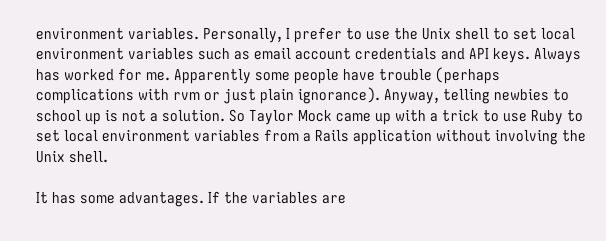environment variables. Personally, I prefer to use the Unix shell to set local environment variables such as email account credentials and API keys. Always has worked for me. Apparently some people have trouble (perhaps complications with rvm or just plain ignorance). Anyway, telling newbies to school up is not a solution. So Taylor Mock came up with a trick to use Ruby to set local environment variables from a Rails application without involving the Unix shell.

It has some advantages. If the variables are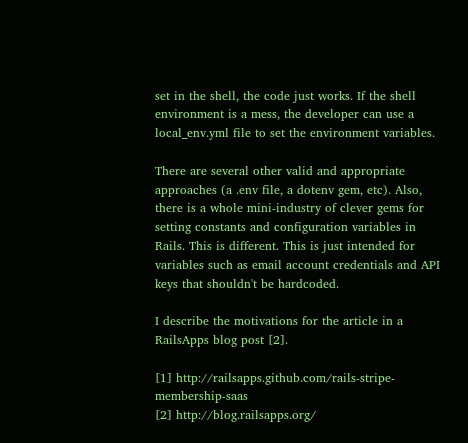set in the shell, the code just works. If the shell environment is a mess, the developer can use a local_env.yml file to set the environment variables.

There are several other valid and appropriate approaches (a .env file, a dotenv gem, etc). Also, there is a whole mini-industry of clever gems for setting constants and configuration variables in Rails. This is different. This is just intended for variables such as email account credentials and API keys that shouldn't be hardcoded.

I describe the motivations for the article in a RailsApps blog post [2].

[1] http://railsapps.github.com/rails-stripe-membership-saas
[2] http://blog.railsapps.org/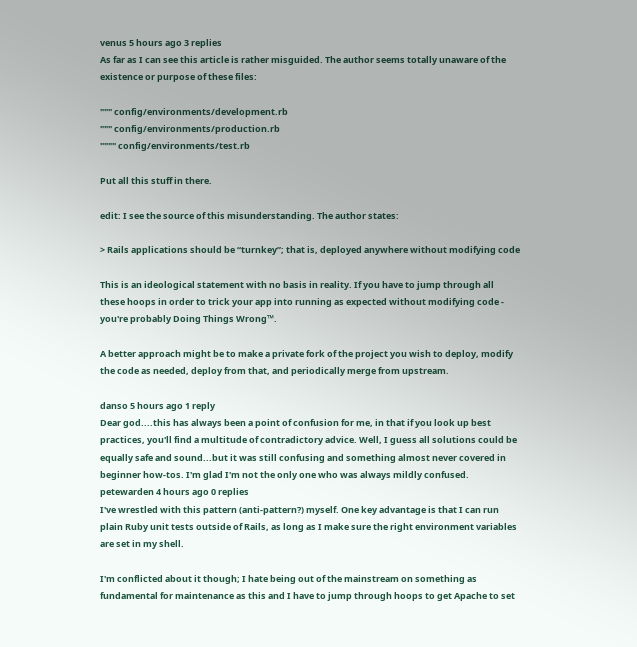venus 5 hours ago 3 replies
As far as I can see this article is rather misguided. The author seems totally unaware of the existence or purpose of these files:

""" config/environments/development.rb
""" config/environments/production.rb
"""" config/environments/test.rb

Put all this stuff in there.

edit: I see the source of this misunderstanding. The author states:

> Rails applications should be “turnkey”; that is, deployed anywhere without modifying code

This is an ideological statement with no basis in reality. If you have to jump through all these hoops in order to trick your app into running as expected without modifying code - you're probably Doing Things Wrong™.

A better approach might be to make a private fork of the project you wish to deploy, modify the code as needed, deploy from that, and periodically merge from upstream.

danso 5 hours ago 1 reply
Dear god....this has always been a point of confusion for me, in that if you look up best practices, you'll find a multitude of contradictory advice. Well, I guess all solutions could be equally safe and sound...but it was still confusing and something almost never covered in beginner how-tos. I'm glad I'm not the only one who was always mildly confused.
petewarden 4 hours ago 0 replies
I've wrestled with this pattern (anti-pattern?) myself. One key advantage is that I can run plain Ruby unit tests outside of Rails, as long as I make sure the right environment variables are set in my shell.

I'm conflicted about it though; I hate being out of the mainstream on something as fundamental for maintenance as this and I have to jump through hoops to get Apache to set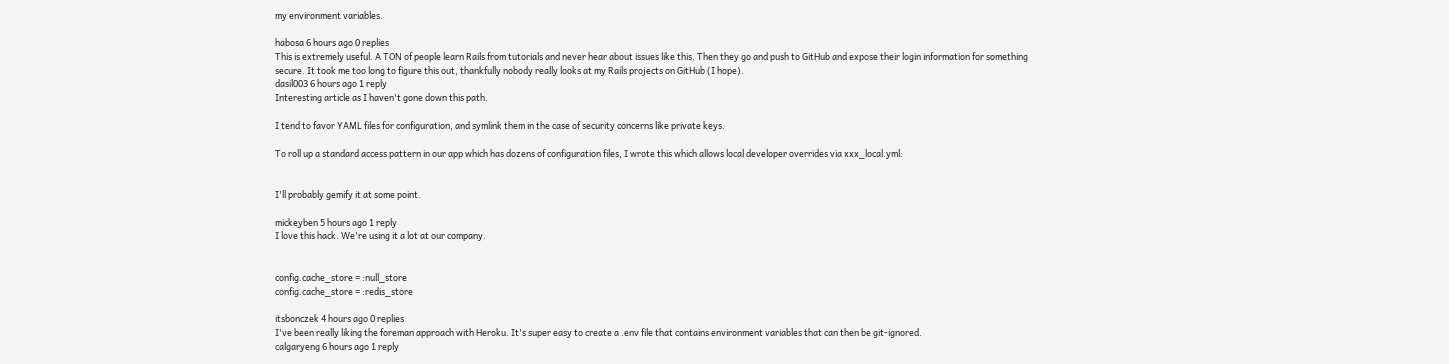my environment variables.

habosa 6 hours ago 0 replies
This is extremely useful. A TON of people learn Rails from tutorials and never hear about issues like this. Then they go and push to GitHub and expose their login information for something secure. It took me too long to figure this out, thankfully nobody really looks at my Rails projects on GitHub (I hope).
dasil003 6 hours ago 1 reply
Interesting article as I haven't gone down this path.

I tend to favor YAML files for configuration, and symlink them in the case of security concerns like private keys.

To roll up a standard access pattern in our app which has dozens of configuration files, I wrote this which allows local developer overrides via xxx_local.yml:


I'll probably gemify it at some point.

mickeyben 5 hours ago 1 reply
I love this hack. We're using it a lot at our company.


config.cache_store = :null_store
config.cache_store = :redis_store

itsbonczek 4 hours ago 0 replies
I've been really liking the foreman approach with Heroku. It's super easy to create a .env file that contains environment variables that can then be git-ignored.
calgaryeng 6 hours ago 1 reply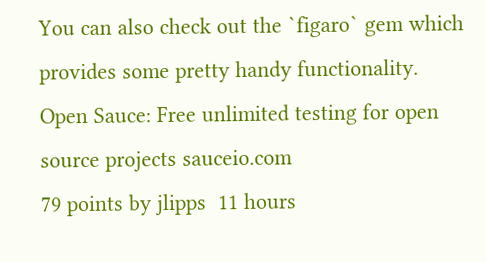You can also check out the `figaro` gem which provides some pretty handy functionality.
Open Sauce: Free unlimited testing for open source projects sauceio.com
79 points by jlipps  11 hours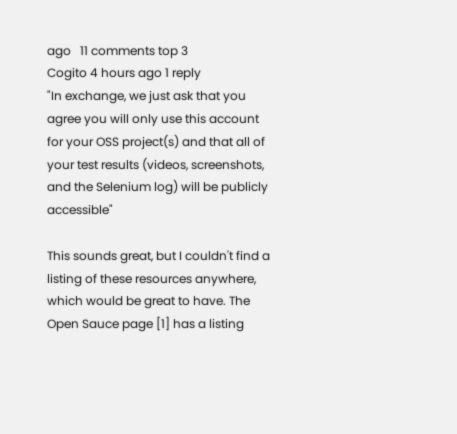ago   11 comments top 3
Cogito 4 hours ago 1 reply
"In exchange, we just ask that you agree you will only use this account for your OSS project(s) and that all of your test results (videos, screenshots, and the Selenium log) will be publicly accessible"

This sounds great, but I couldn't find a listing of these resources anywhere, which would be great to have. The Open Sauce page [1] has a listing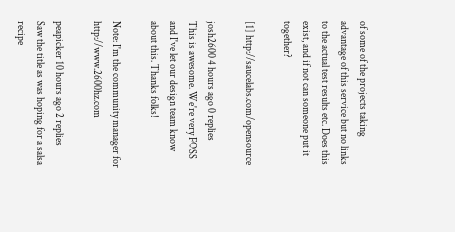of some of the projects taking advantage of this service but no links to the actual test results etc. Does this exist, and if not can someone put it together?

[1] http://saucelabs.com/opensource

josh2600 4 hours ago 0 replies
This is awesome. We're very FOSS and I've let our design team know about this. Thanks folks!

Note: I'm the community manager for http://www.2600hz.com

peapicker 10 hours ago 2 replies
Saw the title as was hoping for a salsa recipe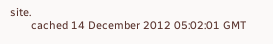site.
       cached 14 December 2012 05:02:01 GMT